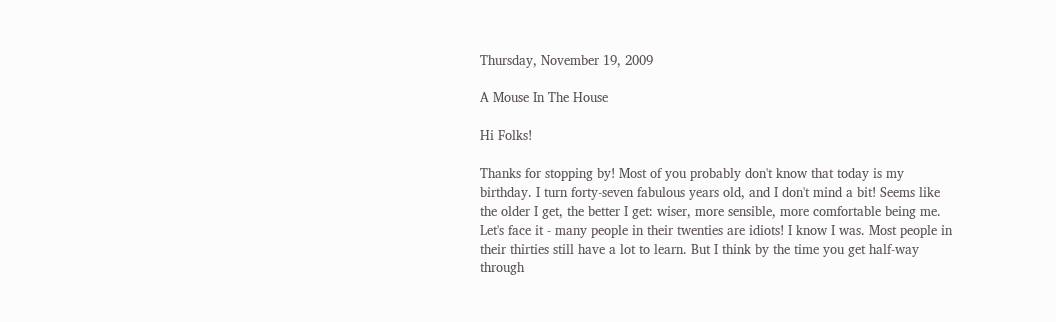Thursday, November 19, 2009

A Mouse In The House

Hi Folks!

Thanks for stopping by! Most of you probably don't know that today is my birthday. I turn forty-seven fabulous years old, and I don't mind a bit! Seems like the older I get, the better I get: wiser, more sensible, more comfortable being me. Let's face it - many people in their twenties are idiots! I know I was. Most people in their thirties still have a lot to learn. But I think by the time you get half-way through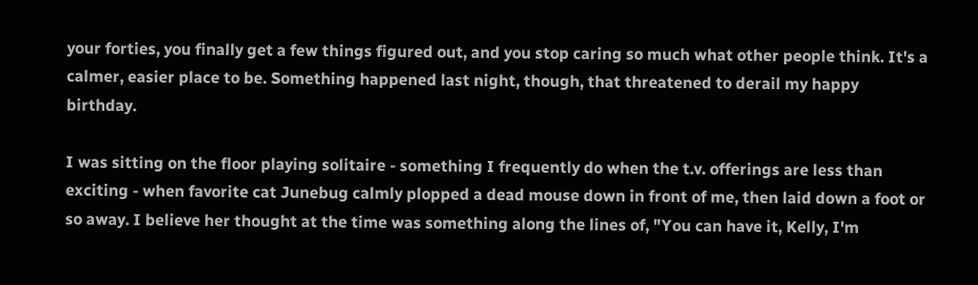your forties, you finally get a few things figured out, and you stop caring so much what other people think. It's a calmer, easier place to be. Something happened last night, though, that threatened to derail my happy birthday.

I was sitting on the floor playing solitaire - something I frequently do when the t.v. offerings are less than exciting - when favorite cat Junebug calmly plopped a dead mouse down in front of me, then laid down a foot or so away. I believe her thought at the time was something along the lines of, "You can have it, Kelly, I'm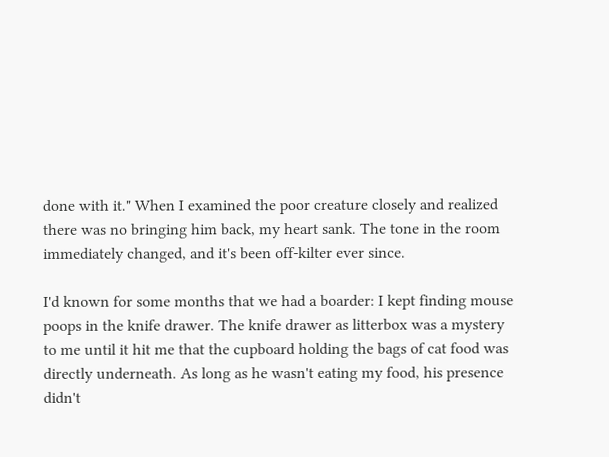done with it." When I examined the poor creature closely and realized there was no bringing him back, my heart sank. The tone in the room immediately changed, and it's been off-kilter ever since.

I'd known for some months that we had a boarder: I kept finding mouse poops in the knife drawer. The knife drawer as litterbox was a mystery to me until it hit me that the cupboard holding the bags of cat food was directly underneath. As long as he wasn't eating my food, his presence didn't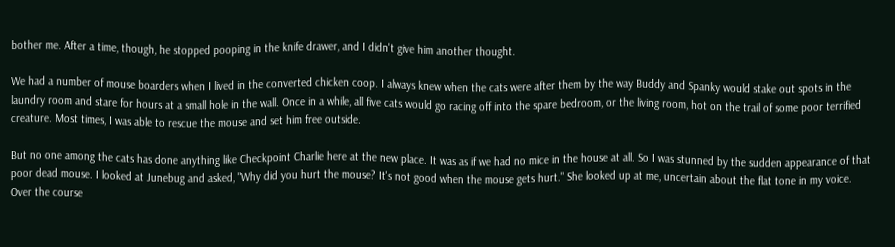bother me. After a time, though, he stopped pooping in the knife drawer, and I didn't give him another thought.

We had a number of mouse boarders when I lived in the converted chicken coop. I always knew when the cats were after them by the way Buddy and Spanky would stake out spots in the laundry room and stare for hours at a small hole in the wall. Once in a while, all five cats would go racing off into the spare bedroom, or the living room, hot on the trail of some poor terrified creature. Most times, I was able to rescue the mouse and set him free outside.

But no one among the cats has done anything like Checkpoint Charlie here at the new place. It was as if we had no mice in the house at all. So I was stunned by the sudden appearance of that poor dead mouse. I looked at Junebug and asked, "Why did you hurt the mouse? It's not good when the mouse gets hurt." She looked up at me, uncertain about the flat tone in my voice. Over the course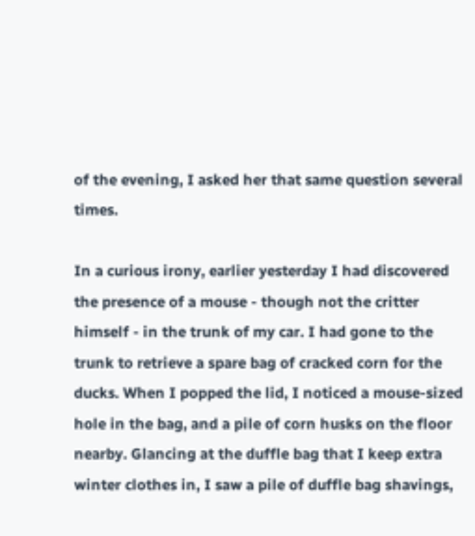of the evening, I asked her that same question several times.

In a curious irony, earlier yesterday I had discovered the presence of a mouse - though not the critter himself - in the trunk of my car. I had gone to the trunk to retrieve a spare bag of cracked corn for the ducks. When I popped the lid, I noticed a mouse-sized hole in the bag, and a pile of corn husks on the floor nearby. Glancing at the duffle bag that I keep extra winter clothes in, I saw a pile of duffle bag shavings,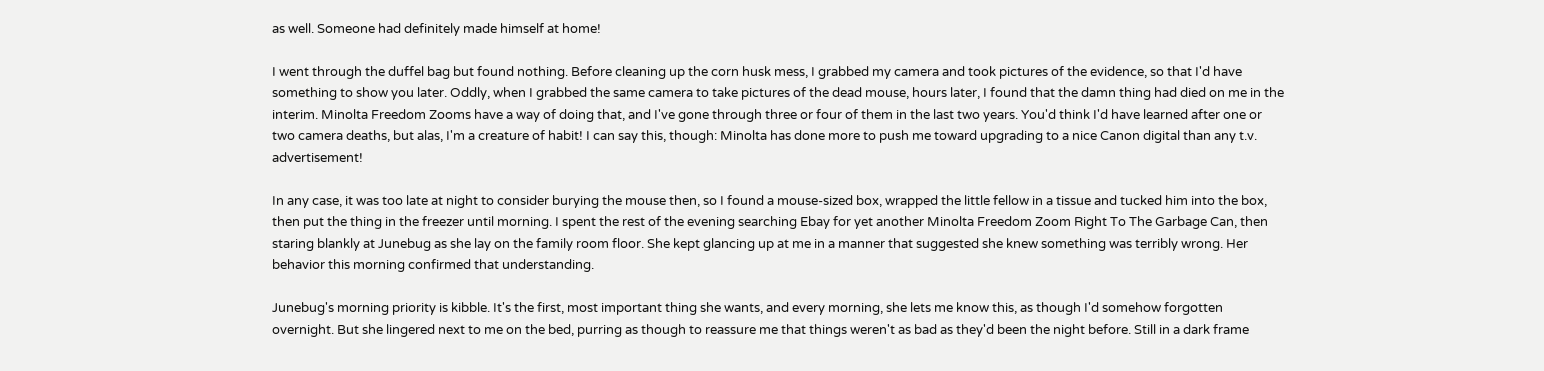as well. Someone had definitely made himself at home!

I went through the duffel bag but found nothing. Before cleaning up the corn husk mess, I grabbed my camera and took pictures of the evidence, so that I'd have something to show you later. Oddly, when I grabbed the same camera to take pictures of the dead mouse, hours later, I found that the damn thing had died on me in the interim. Minolta Freedom Zooms have a way of doing that, and I've gone through three or four of them in the last two years. You'd think I'd have learned after one or two camera deaths, but alas, I'm a creature of habit! I can say this, though: Minolta has done more to push me toward upgrading to a nice Canon digital than any t.v. advertisement!

In any case, it was too late at night to consider burying the mouse then, so I found a mouse-sized box, wrapped the little fellow in a tissue and tucked him into the box, then put the thing in the freezer until morning. I spent the rest of the evening searching Ebay for yet another Minolta Freedom Zoom Right To The Garbage Can, then staring blankly at Junebug as she lay on the family room floor. She kept glancing up at me in a manner that suggested she knew something was terribly wrong. Her behavior this morning confirmed that understanding.

Junebug's morning priority is kibble. It's the first, most important thing she wants, and every morning, she lets me know this, as though I'd somehow forgotten overnight. But she lingered next to me on the bed, purring as though to reassure me that things weren't as bad as they'd been the night before. Still in a dark frame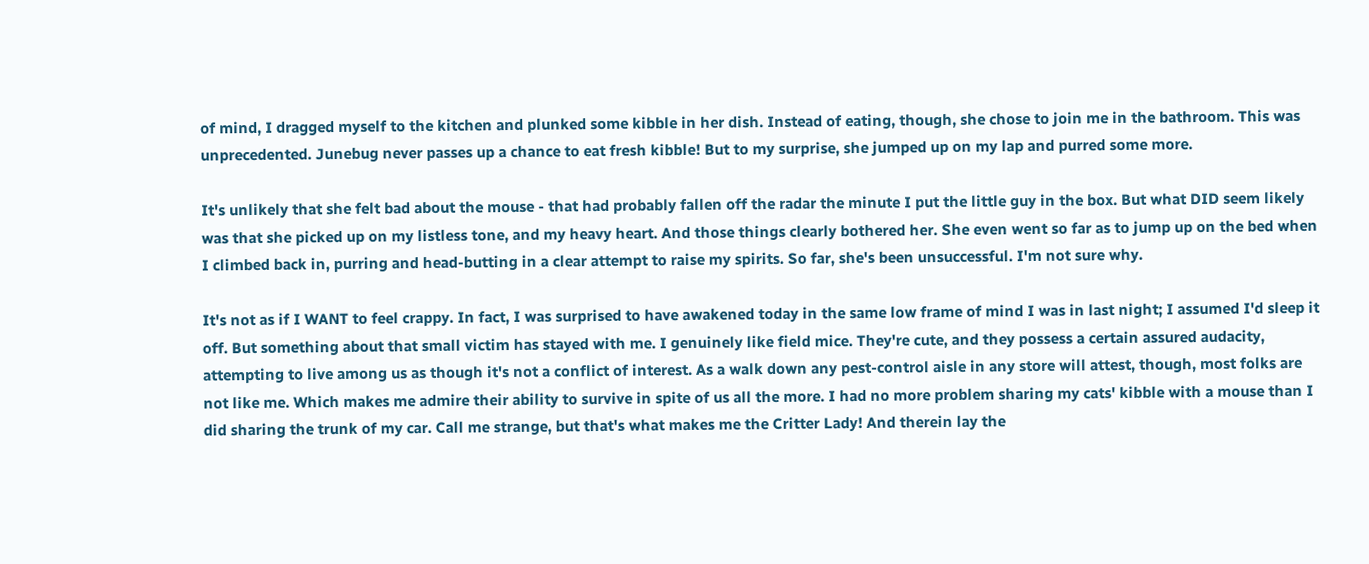of mind, I dragged myself to the kitchen and plunked some kibble in her dish. Instead of eating, though, she chose to join me in the bathroom. This was unprecedented. Junebug never passes up a chance to eat fresh kibble! But to my surprise, she jumped up on my lap and purred some more.

It's unlikely that she felt bad about the mouse - that had probably fallen off the radar the minute I put the little guy in the box. But what DID seem likely was that she picked up on my listless tone, and my heavy heart. And those things clearly bothered her. She even went so far as to jump up on the bed when I climbed back in, purring and head-butting in a clear attempt to raise my spirits. So far, she's been unsuccessful. I'm not sure why.

It's not as if I WANT to feel crappy. In fact, I was surprised to have awakened today in the same low frame of mind I was in last night; I assumed I'd sleep it off. But something about that small victim has stayed with me. I genuinely like field mice. They're cute, and they possess a certain assured audacity, attempting to live among us as though it's not a conflict of interest. As a walk down any pest-control aisle in any store will attest, though, most folks are not like me. Which makes me admire their ability to survive in spite of us all the more. I had no more problem sharing my cats' kibble with a mouse than I did sharing the trunk of my car. Call me strange, but that's what makes me the Critter Lady! And therein lay the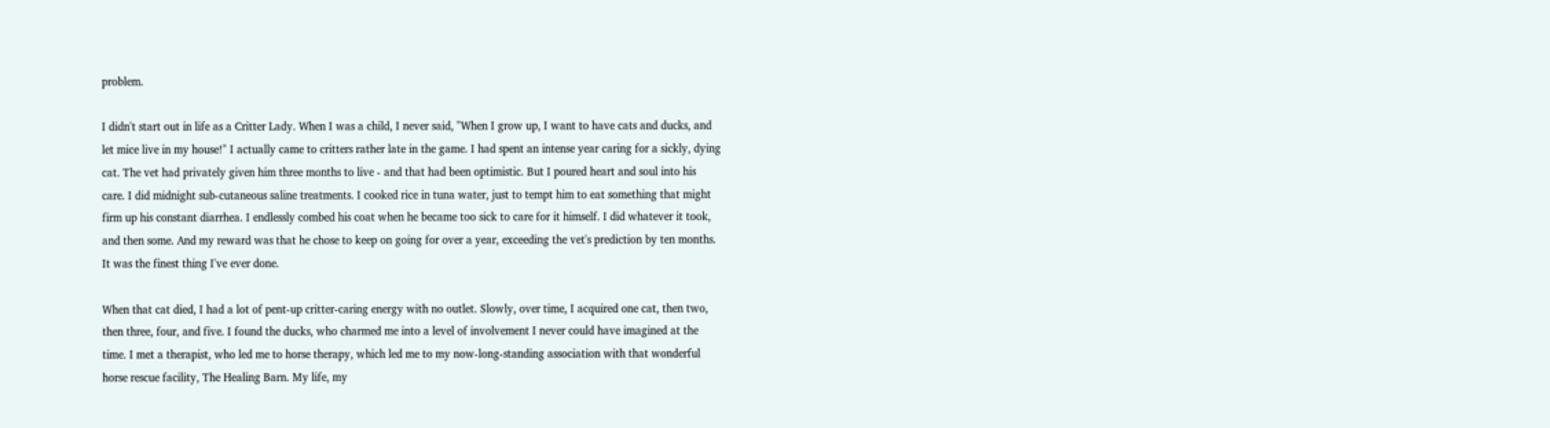problem.

I didn't start out in life as a Critter Lady. When I was a child, I never said, "When I grow up, I want to have cats and ducks, and let mice live in my house!" I actually came to critters rather late in the game. I had spent an intense year caring for a sickly, dying cat. The vet had privately given him three months to live - and that had been optimistic. But I poured heart and soul into his care. I did midnight sub-cutaneous saline treatments. I cooked rice in tuna water, just to tempt him to eat something that might firm up his constant diarrhea. I endlessly combed his coat when he became too sick to care for it himself. I did whatever it took, and then some. And my reward was that he chose to keep on going for over a year, exceeding the vet's prediction by ten months. It was the finest thing I've ever done.

When that cat died, I had a lot of pent-up critter-caring energy with no outlet. Slowly, over time, I acquired one cat, then two, then three, four, and five. I found the ducks, who charmed me into a level of involvement I never could have imagined at the time. I met a therapist, who led me to horse therapy, which led me to my now-long-standing association with that wonderful horse rescue facility, The Healing Barn. My life, my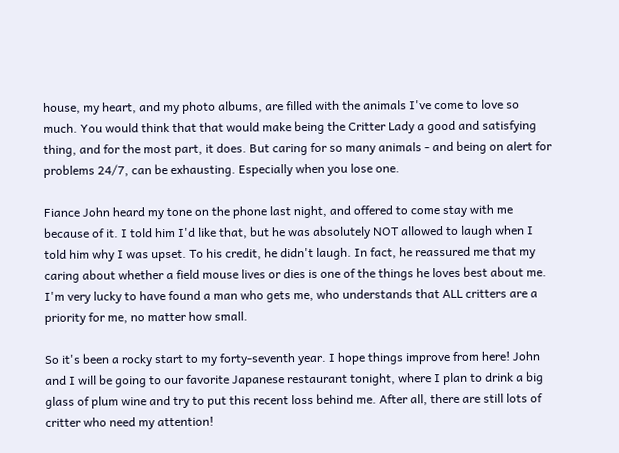house, my heart, and my photo albums, are filled with the animals I've come to love so much. You would think that that would make being the Critter Lady a good and satisfying thing, and for the most part, it does. But caring for so many animals - and being on alert for problems 24/7, can be exhausting. Especially when you lose one.

Fiance John heard my tone on the phone last night, and offered to come stay with me because of it. I told him I'd like that, but he was absolutely NOT allowed to laugh when I told him why I was upset. To his credit, he didn't laugh. In fact, he reassured me that my caring about whether a field mouse lives or dies is one of the things he loves best about me. I'm very lucky to have found a man who gets me, who understands that ALL critters are a priority for me, no matter how small.

So it's been a rocky start to my forty-seventh year. I hope things improve from here! John and I will be going to our favorite Japanese restaurant tonight, where I plan to drink a big glass of plum wine and try to put this recent loss behind me. After all, there are still lots of critter who need my attention!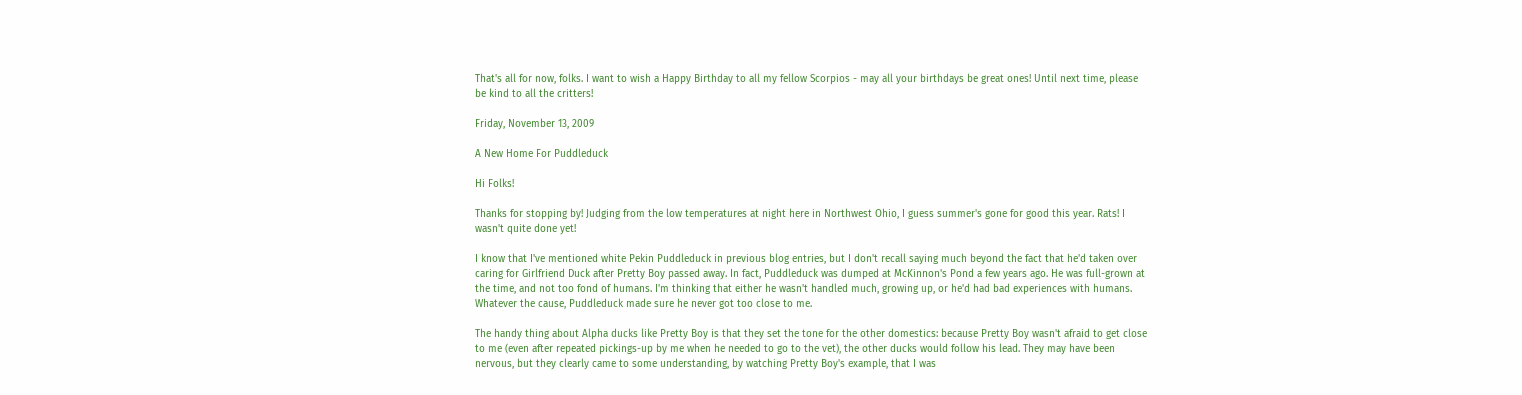That's all for now, folks. I want to wish a Happy Birthday to all my fellow Scorpios - may all your birthdays be great ones! Until next time, please be kind to all the critters!

Friday, November 13, 2009

A New Home For Puddleduck

Hi Folks!

Thanks for stopping by! Judging from the low temperatures at night here in Northwest Ohio, I guess summer's gone for good this year. Rats! I wasn't quite done yet!

I know that I've mentioned white Pekin Puddleduck in previous blog entries, but I don't recall saying much beyond the fact that he'd taken over caring for Girlfriend Duck after Pretty Boy passed away. In fact, Puddleduck was dumped at McKinnon's Pond a few years ago. He was full-grown at the time, and not too fond of humans. I'm thinking that either he wasn't handled much, growing up, or he'd had bad experiences with humans. Whatever the cause, Puddleduck made sure he never got too close to me.

The handy thing about Alpha ducks like Pretty Boy is that they set the tone for the other domestics: because Pretty Boy wasn't afraid to get close to me (even after repeated pickings-up by me when he needed to go to the vet), the other ducks would follow his lead. They may have been nervous, but they clearly came to some understanding, by watching Pretty Boy's example, that I was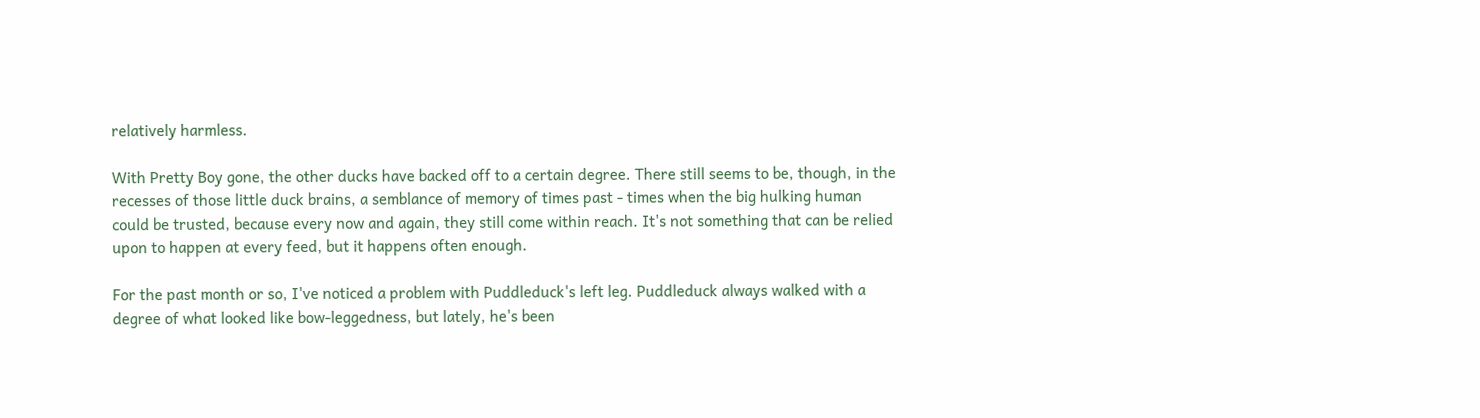relatively harmless.

With Pretty Boy gone, the other ducks have backed off to a certain degree. There still seems to be, though, in the recesses of those little duck brains, a semblance of memory of times past - times when the big hulking human could be trusted, because every now and again, they still come within reach. It's not something that can be relied upon to happen at every feed, but it happens often enough.

For the past month or so, I've noticed a problem with Puddleduck's left leg. Puddleduck always walked with a degree of what looked like bow-leggedness, but lately, he's been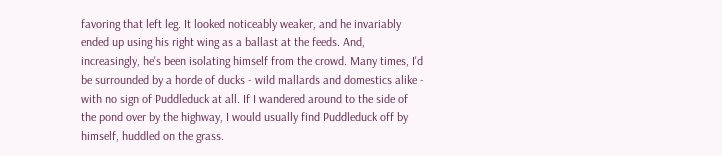favoring that left leg. It looked noticeably weaker, and he invariably ended up using his right wing as a ballast at the feeds. And, increasingly, he's been isolating himself from the crowd. Many times, I'd be surrounded by a horde of ducks - wild mallards and domestics alike - with no sign of Puddleduck at all. If I wandered around to the side of the pond over by the highway, I would usually find Puddleduck off by himself, huddled on the grass.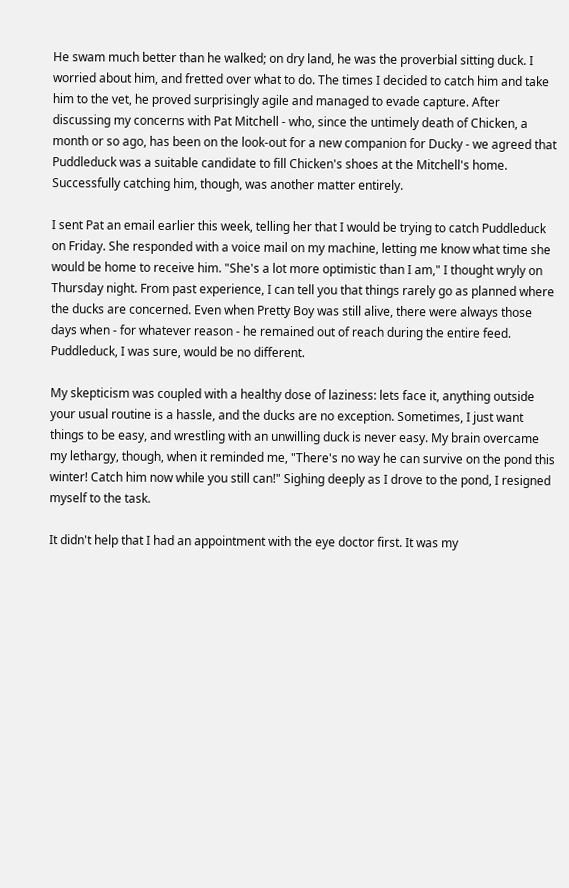He swam much better than he walked; on dry land, he was the proverbial sitting duck. I worried about him, and fretted over what to do. The times I decided to catch him and take him to the vet, he proved surprisingly agile and managed to evade capture. After discussing my concerns with Pat Mitchell - who, since the untimely death of Chicken, a month or so ago, has been on the look-out for a new companion for Ducky - we agreed that Puddleduck was a suitable candidate to fill Chicken's shoes at the Mitchell's home. Successfully catching him, though, was another matter entirely.

I sent Pat an email earlier this week, telling her that I would be trying to catch Puddleduck on Friday. She responded with a voice mail on my machine, letting me know what time she would be home to receive him. "She's a lot more optimistic than I am," I thought wryly on Thursday night. From past experience, I can tell you that things rarely go as planned where the ducks are concerned. Even when Pretty Boy was still alive, there were always those days when - for whatever reason - he remained out of reach during the entire feed. Puddleduck, I was sure, would be no different.

My skepticism was coupled with a healthy dose of laziness: lets face it, anything outside your usual routine is a hassle, and the ducks are no exception. Sometimes, I just want things to be easy, and wrestling with an unwilling duck is never easy. My brain overcame my lethargy, though, when it reminded me, "There's no way he can survive on the pond this winter! Catch him now while you still can!" Sighing deeply as I drove to the pond, I resigned myself to the task.

It didn't help that I had an appointment with the eye doctor first. It was my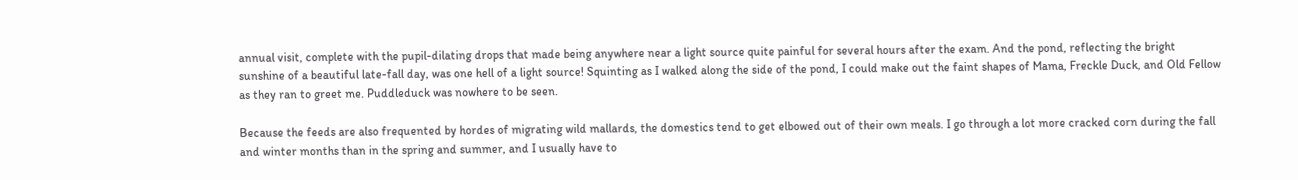annual visit, complete with the pupil-dilating drops that made being anywhere near a light source quite painful for several hours after the exam. And the pond, reflecting the bright sunshine of a beautiful late-fall day, was one hell of a light source! Squinting as I walked along the side of the pond, I could make out the faint shapes of Mama, Freckle Duck, and Old Fellow as they ran to greet me. Puddleduck was nowhere to be seen.

Because the feeds are also frequented by hordes of migrating wild mallards, the domestics tend to get elbowed out of their own meals. I go through a lot more cracked corn during the fall and winter months than in the spring and summer, and I usually have to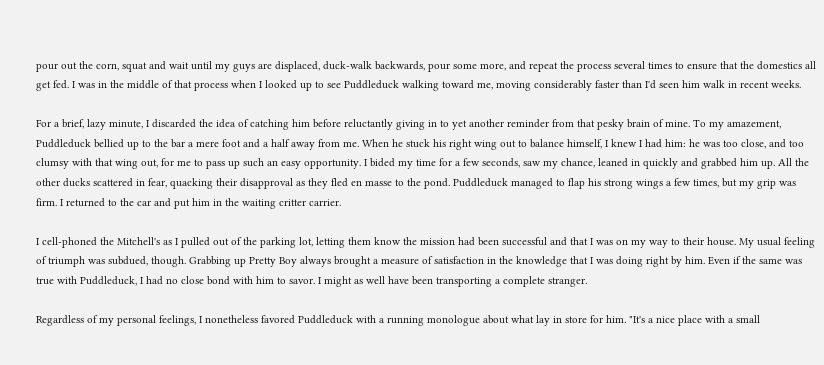pour out the corn, squat and wait until my guys are displaced, duck-walk backwards, pour some more, and repeat the process several times to ensure that the domestics all get fed. I was in the middle of that process when I looked up to see Puddleduck walking toward me, moving considerably faster than I'd seen him walk in recent weeks.

For a brief, lazy minute, I discarded the idea of catching him before reluctantly giving in to yet another reminder from that pesky brain of mine. To my amazement, Puddleduck bellied up to the bar a mere foot and a half away from me. When he stuck his right wing out to balance himself, I knew I had him: he was too close, and too clumsy with that wing out, for me to pass up such an easy opportunity. I bided my time for a few seconds, saw my chance, leaned in quickly and grabbed him up. All the other ducks scattered in fear, quacking their disapproval as they fled en masse to the pond. Puddleduck managed to flap his strong wings a few times, but my grip was firm. I returned to the car and put him in the waiting critter carrier.

I cell-phoned the Mitchell's as I pulled out of the parking lot, letting them know the mission had been successful and that I was on my way to their house. My usual feeling of triumph was subdued, though. Grabbing up Pretty Boy always brought a measure of satisfaction in the knowledge that I was doing right by him. Even if the same was true with Puddleduck, I had no close bond with him to savor. I might as well have been transporting a complete stranger.

Regardless of my personal feelings, I nonetheless favored Puddleduck with a running monologue about what lay in store for him. "It's a nice place with a small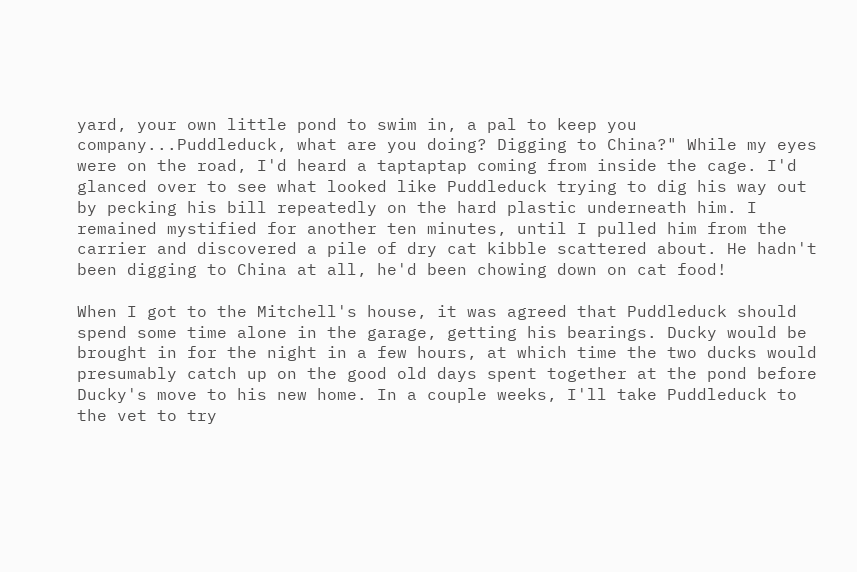yard, your own little pond to swim in, a pal to keep you company...Puddleduck, what are you doing? Digging to China?" While my eyes were on the road, I'd heard a taptaptap coming from inside the cage. I'd glanced over to see what looked like Puddleduck trying to dig his way out by pecking his bill repeatedly on the hard plastic underneath him. I remained mystified for another ten minutes, until I pulled him from the carrier and discovered a pile of dry cat kibble scattered about. He hadn't been digging to China at all, he'd been chowing down on cat food!

When I got to the Mitchell's house, it was agreed that Puddleduck should spend some time alone in the garage, getting his bearings. Ducky would be brought in for the night in a few hours, at which time the two ducks would presumably catch up on the good old days spent together at the pond before Ducky's move to his new home. In a couple weeks, I'll take Puddleduck to the vet to try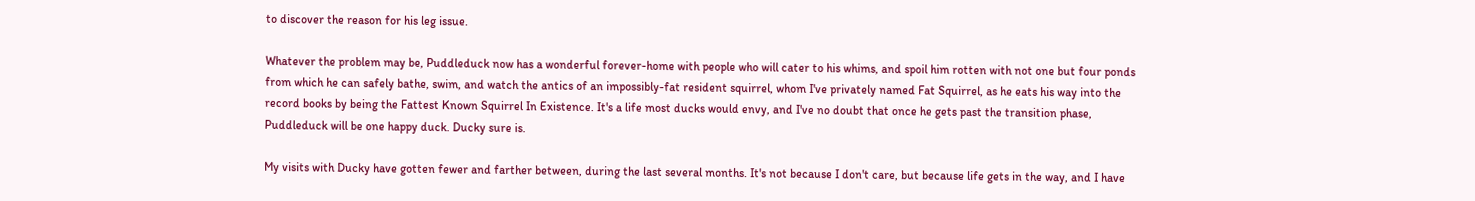to discover the reason for his leg issue.

Whatever the problem may be, Puddleduck now has a wonderful forever-home with people who will cater to his whims, and spoil him rotten with not one but four ponds from which he can safely bathe, swim, and watch the antics of an impossibly-fat resident squirrel, whom I've privately named Fat Squirrel, as he eats his way into the record books by being the Fattest Known Squirrel In Existence. It's a life most ducks would envy, and I've no doubt that once he gets past the transition phase, Puddleduck will be one happy duck. Ducky sure is.

My visits with Ducky have gotten fewer and farther between, during the last several months. It's not because I don't care, but because life gets in the way, and I have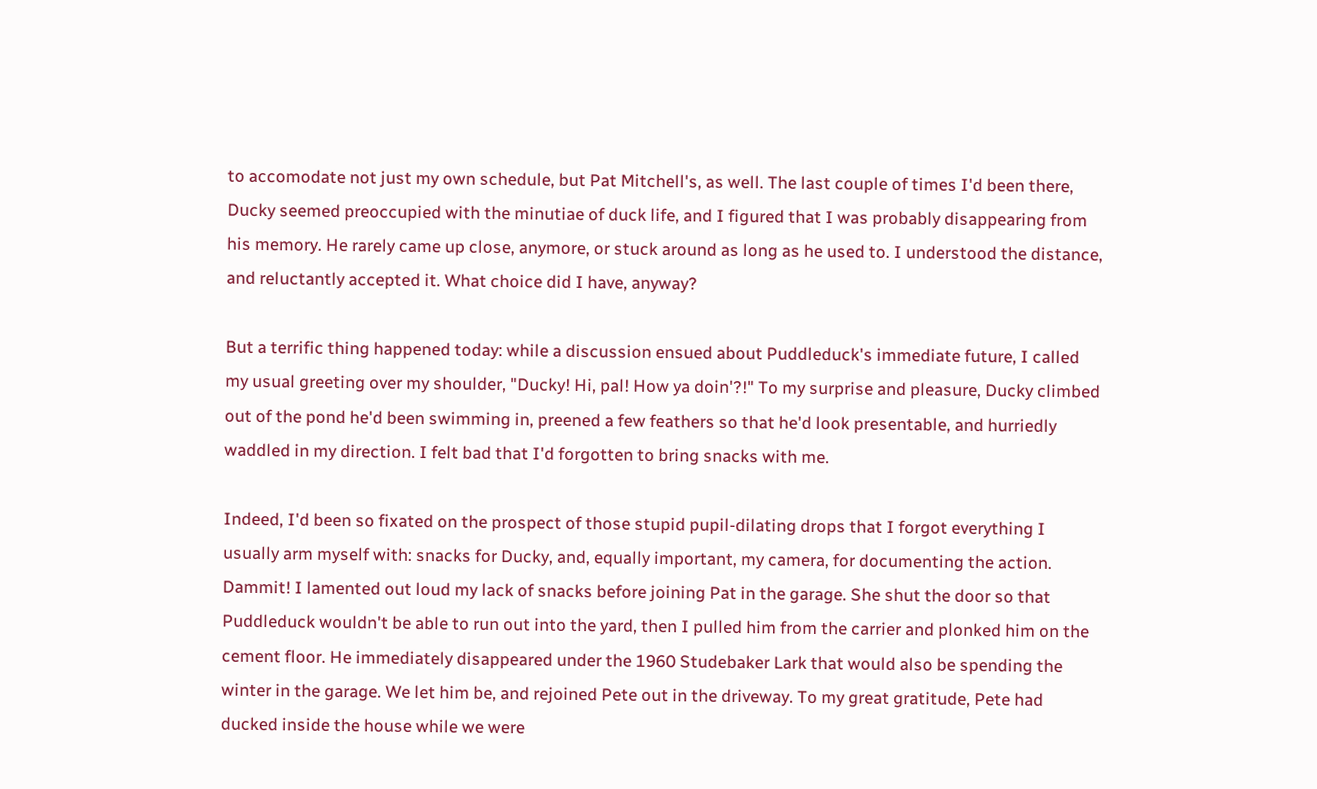to accomodate not just my own schedule, but Pat Mitchell's, as well. The last couple of times I'd been there, Ducky seemed preoccupied with the minutiae of duck life, and I figured that I was probably disappearing from his memory. He rarely came up close, anymore, or stuck around as long as he used to. I understood the distance, and reluctantly accepted it. What choice did I have, anyway?

But a terrific thing happened today: while a discussion ensued about Puddleduck's immediate future, I called my usual greeting over my shoulder, "Ducky! Hi, pal! How ya doin'?!" To my surprise and pleasure, Ducky climbed out of the pond he'd been swimming in, preened a few feathers so that he'd look presentable, and hurriedly waddled in my direction. I felt bad that I'd forgotten to bring snacks with me.

Indeed, I'd been so fixated on the prospect of those stupid pupil-dilating drops that I forgot everything I usually arm myself with: snacks for Ducky, and, equally important, my camera, for documenting the action. Dammit! I lamented out loud my lack of snacks before joining Pat in the garage. She shut the door so that Puddleduck wouldn't be able to run out into the yard, then I pulled him from the carrier and plonked him on the cement floor. He immediately disappeared under the 1960 Studebaker Lark that would also be spending the winter in the garage. We let him be, and rejoined Pete out in the driveway. To my great gratitude, Pete had ducked inside the house while we were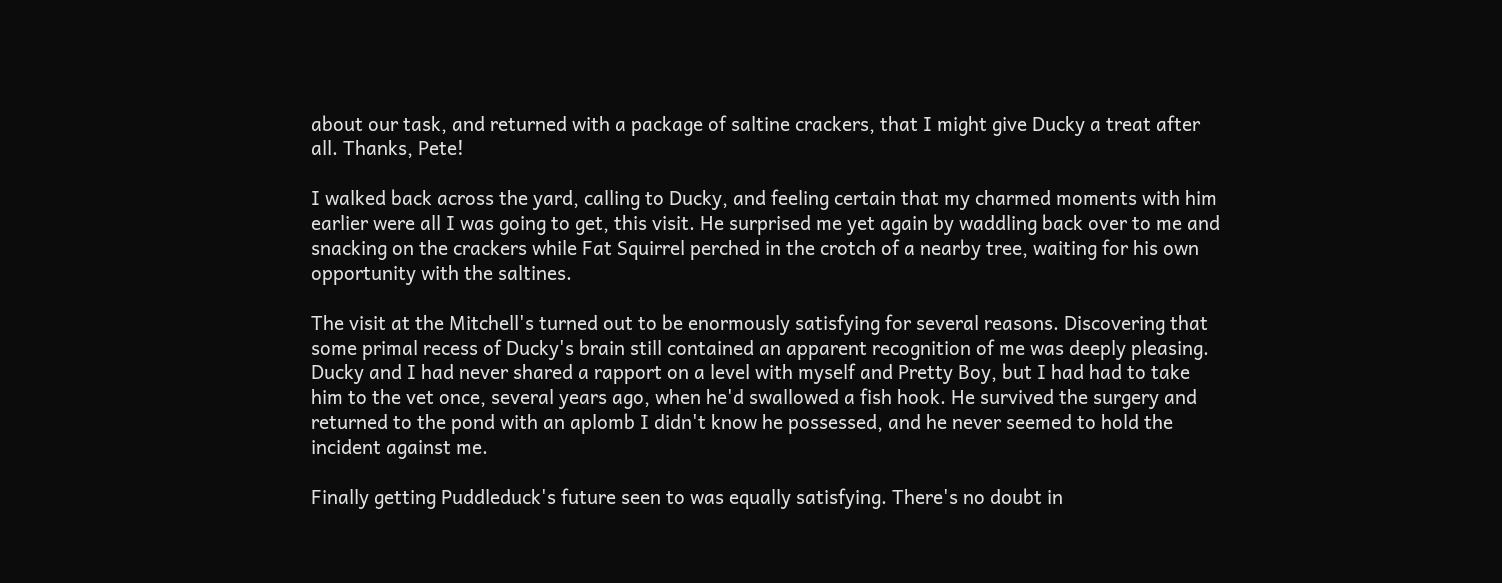about our task, and returned with a package of saltine crackers, that I might give Ducky a treat after all. Thanks, Pete!

I walked back across the yard, calling to Ducky, and feeling certain that my charmed moments with him earlier were all I was going to get, this visit. He surprised me yet again by waddling back over to me and snacking on the crackers while Fat Squirrel perched in the crotch of a nearby tree, waiting for his own opportunity with the saltines.

The visit at the Mitchell's turned out to be enormously satisfying for several reasons. Discovering that some primal recess of Ducky's brain still contained an apparent recognition of me was deeply pleasing. Ducky and I had never shared a rapport on a level with myself and Pretty Boy, but I had had to take him to the vet once, several years ago, when he'd swallowed a fish hook. He survived the surgery and returned to the pond with an aplomb I didn't know he possessed, and he never seemed to hold the incident against me.

Finally getting Puddleduck's future seen to was equally satisfying. There's no doubt in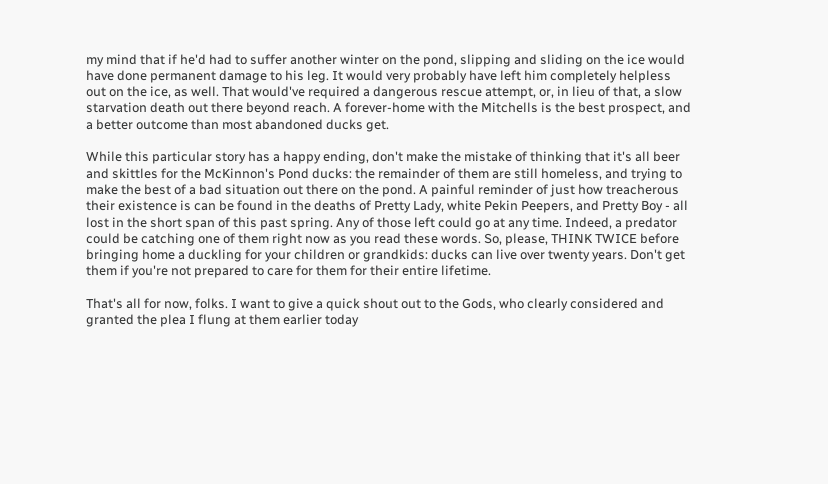my mind that if he'd had to suffer another winter on the pond, slipping and sliding on the ice would have done permanent damage to his leg. It would very probably have left him completely helpless out on the ice, as well. That would've required a dangerous rescue attempt, or, in lieu of that, a slow starvation death out there beyond reach. A forever-home with the Mitchells is the best prospect, and a better outcome than most abandoned ducks get.

While this particular story has a happy ending, don't make the mistake of thinking that it's all beer and skittles for the McKinnon's Pond ducks: the remainder of them are still homeless, and trying to make the best of a bad situation out there on the pond. A painful reminder of just how treacherous their existence is can be found in the deaths of Pretty Lady, white Pekin Peepers, and Pretty Boy - all lost in the short span of this past spring. Any of those left could go at any time. Indeed, a predator could be catching one of them right now as you read these words. So, please, THINK TWICE before bringing home a duckling for your children or grandkids: ducks can live over twenty years. Don't get them if you're not prepared to care for them for their entire lifetime.

That's all for now, folks. I want to give a quick shout out to the Gods, who clearly considered and granted the plea I flung at them earlier today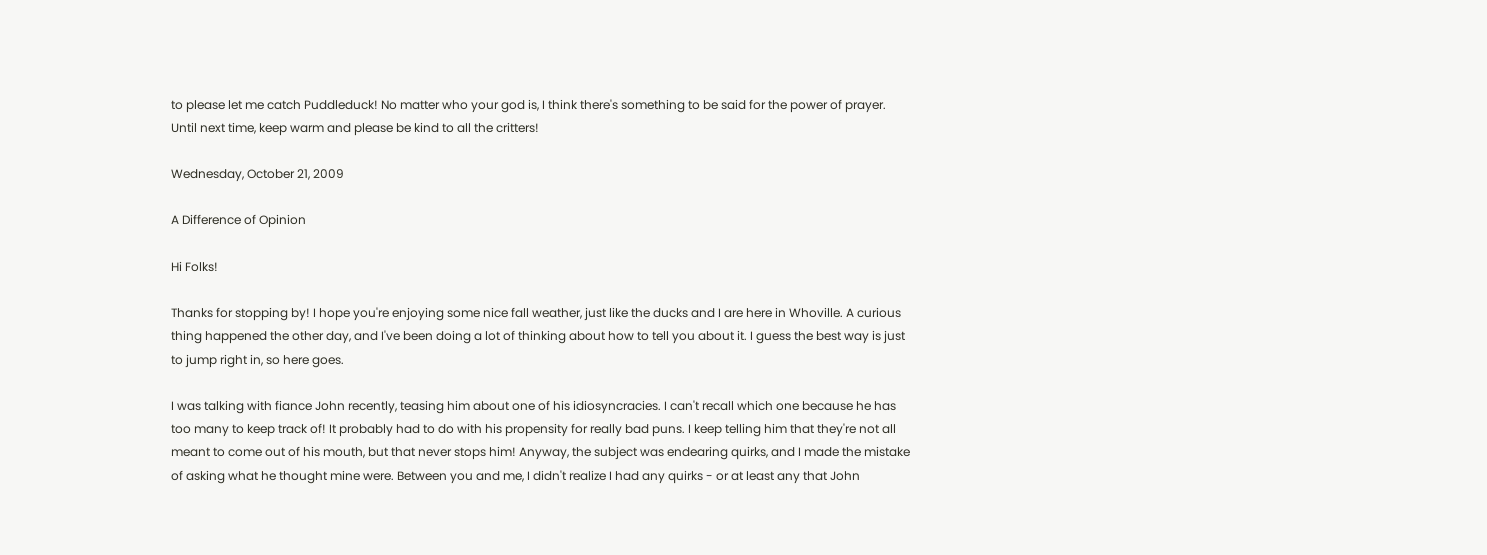to please let me catch Puddleduck! No matter who your god is, I think there's something to be said for the power of prayer. Until next time, keep warm and please be kind to all the critters!

Wednesday, October 21, 2009

A Difference of Opinion

Hi Folks!

Thanks for stopping by! I hope you're enjoying some nice fall weather, just like the ducks and I are here in Whoville. A curious thing happened the other day, and I've been doing a lot of thinking about how to tell you about it. I guess the best way is just to jump right in, so here goes.

I was talking with fiance John recently, teasing him about one of his idiosyncracies. I can't recall which one because he has too many to keep track of! It probably had to do with his propensity for really bad puns. I keep telling him that they're not all meant to come out of his mouth, but that never stops him! Anyway, the subject was endearing quirks, and I made the mistake of asking what he thought mine were. Between you and me, I didn't realize I had any quirks - or at least any that John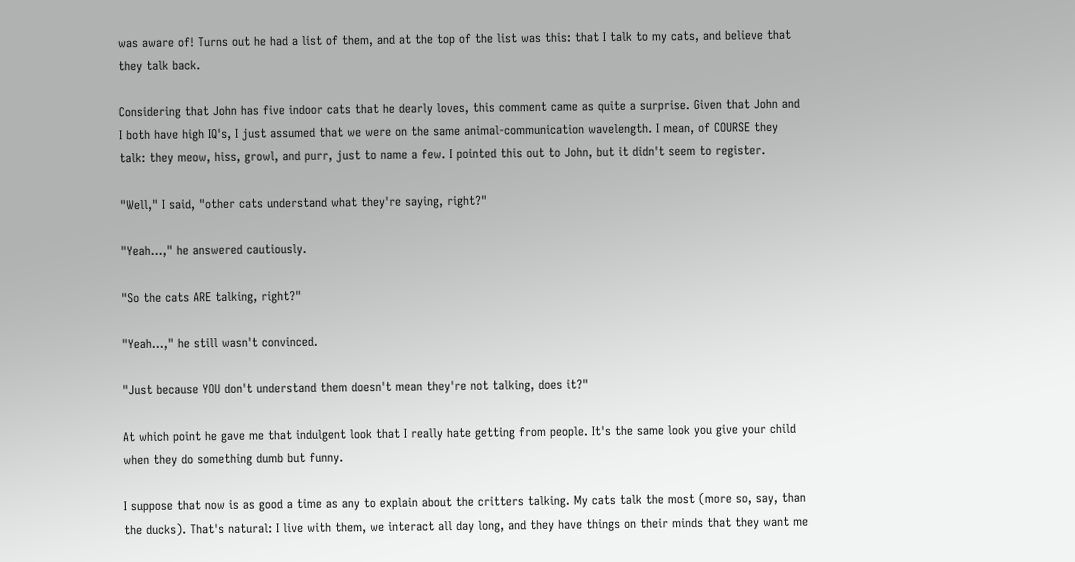was aware of! Turns out he had a list of them, and at the top of the list was this: that I talk to my cats, and believe that they talk back.

Considering that John has five indoor cats that he dearly loves, this comment came as quite a surprise. Given that John and I both have high IQ's, I just assumed that we were on the same animal-communication wavelength. I mean, of COURSE they talk: they meow, hiss, growl, and purr, just to name a few. I pointed this out to John, but it didn't seem to register.

"Well," I said, "other cats understand what they're saying, right?"

"Yeah...," he answered cautiously.

"So the cats ARE talking, right?"

"Yeah...," he still wasn't convinced.

"Just because YOU don't understand them doesn't mean they're not talking, does it?"

At which point he gave me that indulgent look that I really hate getting from people. It's the same look you give your child when they do something dumb but funny.

I suppose that now is as good a time as any to explain about the critters talking. My cats talk the most (more so, say, than the ducks). That's natural: I live with them, we interact all day long, and they have things on their minds that they want me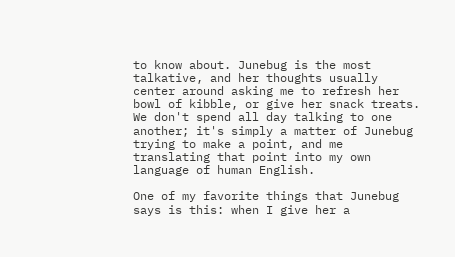to know about. Junebug is the most talkative, and her thoughts usually center around asking me to refresh her bowl of kibble, or give her snack treats. We don't spend all day talking to one another; it's simply a matter of Junebug trying to make a point, and me translating that point into my own language of human English.

One of my favorite things that Junebug says is this: when I give her a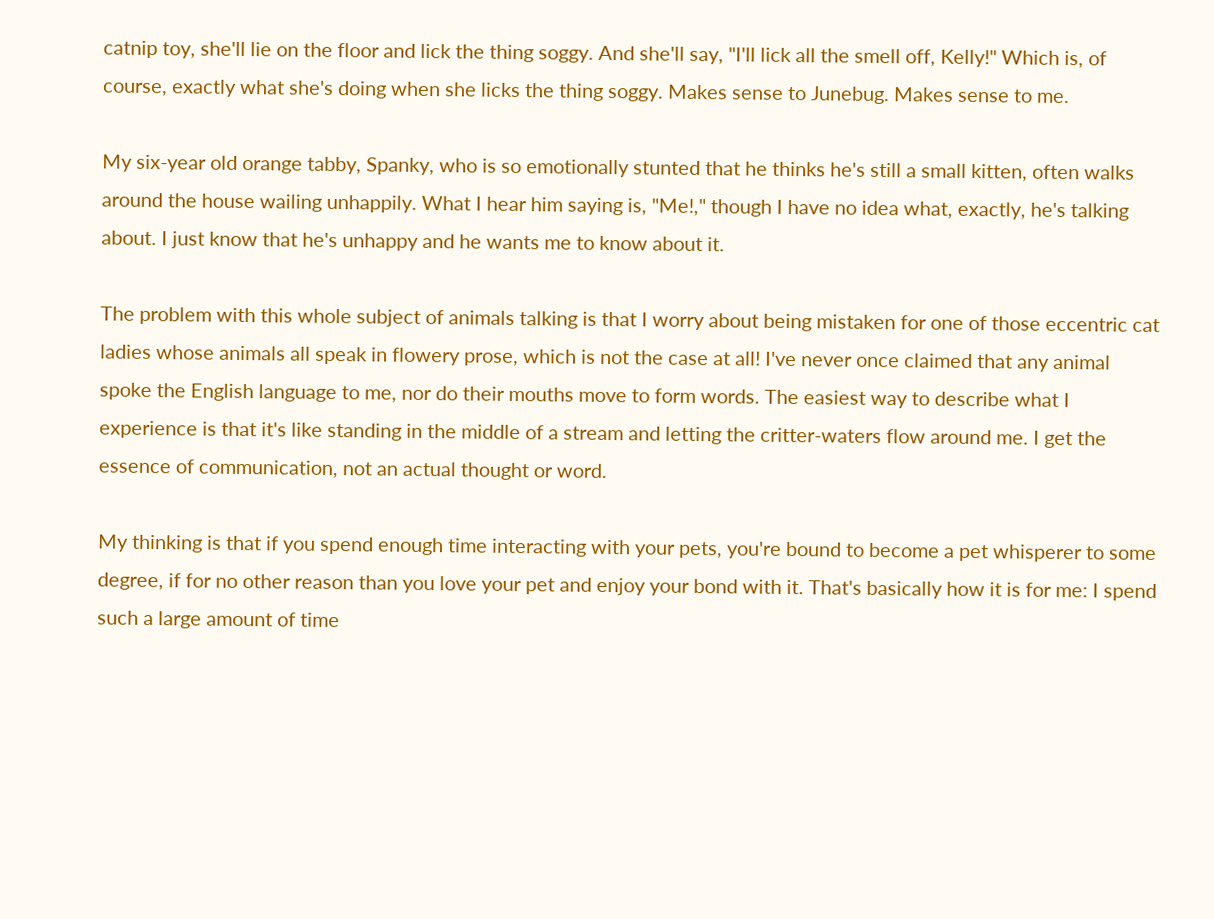catnip toy, she'll lie on the floor and lick the thing soggy. And she'll say, "I'll lick all the smell off, Kelly!" Which is, of course, exactly what she's doing when she licks the thing soggy. Makes sense to Junebug. Makes sense to me.

My six-year old orange tabby, Spanky, who is so emotionally stunted that he thinks he's still a small kitten, often walks around the house wailing unhappily. What I hear him saying is, "Me!," though I have no idea what, exactly, he's talking about. I just know that he's unhappy and he wants me to know about it.

The problem with this whole subject of animals talking is that I worry about being mistaken for one of those eccentric cat ladies whose animals all speak in flowery prose, which is not the case at all! I've never once claimed that any animal spoke the English language to me, nor do their mouths move to form words. The easiest way to describe what I experience is that it's like standing in the middle of a stream and letting the critter-waters flow around me. I get the essence of communication, not an actual thought or word.

My thinking is that if you spend enough time interacting with your pets, you're bound to become a pet whisperer to some degree, if for no other reason than you love your pet and enjoy your bond with it. That's basically how it is for me: I spend such a large amount of time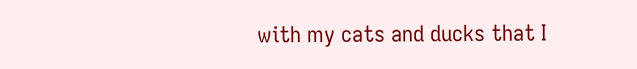with my cats and ducks that I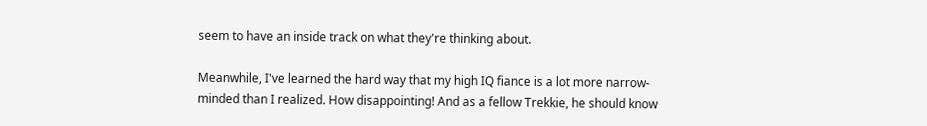seem to have an inside track on what they're thinking about.

Meanwhile, I've learned the hard way that my high IQ fiance is a lot more narrow-minded than I realized. How disappointing! And as a fellow Trekkie, he should know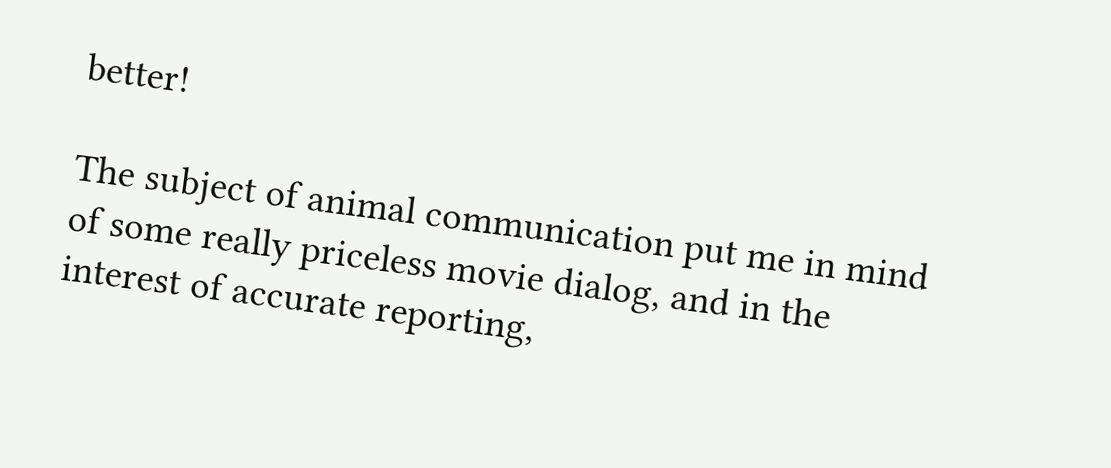better!

The subject of animal communication put me in mind of some really priceless movie dialog, and in the interest of accurate reporting,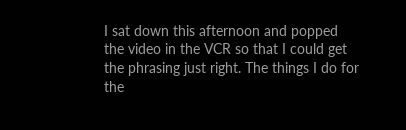I sat down this afternoon and popped the video in the VCR so that I could get the phrasing just right. The things I do for the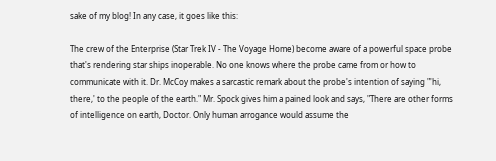sake of my blog! In any case, it goes like this:

The crew of the Enterprise (Star Trek IV - The Voyage Home) become aware of a powerful space probe that's rendering star ships inoperable. No one knows where the probe came from or how to communicate with it. Dr. McCoy makes a sarcastic remark about the probe's intention of saying "'hi, there,' to the people of the earth." Mr. Spock gives him a pained look and says, "There are other forms of intelligence on earth, Doctor. Only human arrogance would assume the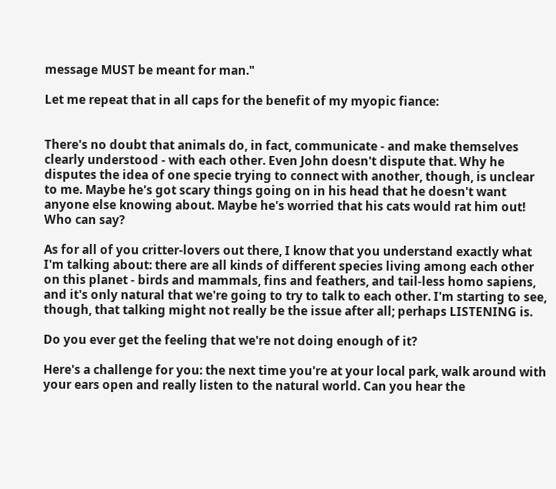message MUST be meant for man."

Let me repeat that in all caps for the benefit of my myopic fiance:


There's no doubt that animals do, in fact, communicate - and make themselves clearly understood - with each other. Even John doesn't dispute that. Why he disputes the idea of one specie trying to connect with another, though, is unclear to me. Maybe he's got scary things going on in his head that he doesn't want anyone else knowing about. Maybe he's worried that his cats would rat him out! Who can say?

As for all of you critter-lovers out there, I know that you understand exactly what I'm talking about: there are all kinds of different species living among each other on this planet - birds and mammals, fins and feathers, and tail-less homo sapiens, and it's only natural that we're going to try to talk to each other. I'm starting to see, though, that talking might not really be the issue after all; perhaps LISTENING is.

Do you ever get the feeling that we're not doing enough of it?

Here's a challenge for you: the next time you're at your local park, walk around with your ears open and really listen to the natural world. Can you hear the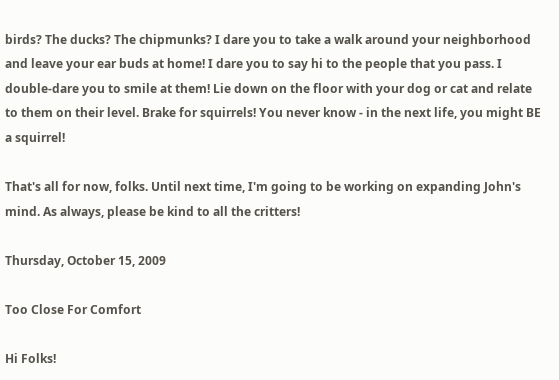birds? The ducks? The chipmunks? I dare you to take a walk around your neighborhood and leave your ear buds at home! I dare you to say hi to the people that you pass. I double-dare you to smile at them! Lie down on the floor with your dog or cat and relate to them on their level. Brake for squirrels! You never know - in the next life, you might BE a squirrel!

That's all for now, folks. Until next time, I'm going to be working on expanding John's mind. As always, please be kind to all the critters!

Thursday, October 15, 2009

Too Close For Comfort

Hi Folks!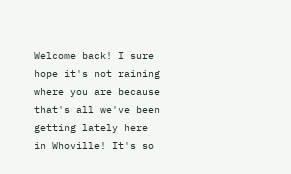Welcome back! I sure hope it's not raining where you are because that's all we've been getting lately here in Whoville! It's so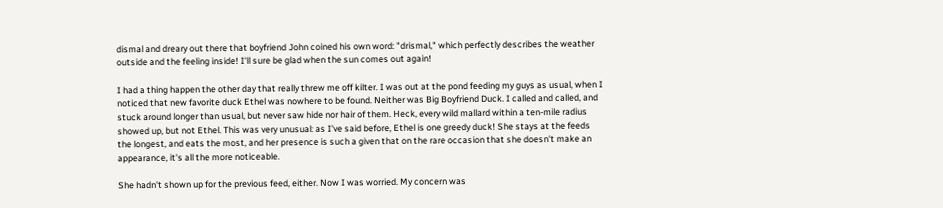dismal and dreary out there that boyfriend John coined his own word: "drismal," which perfectly describes the weather outside and the feeling inside! I'll sure be glad when the sun comes out again!

I had a thing happen the other day that really threw me off kilter. I was out at the pond feeding my guys as usual, when I noticed that new favorite duck Ethel was nowhere to be found. Neither was Big Boyfriend Duck. I called and called, and stuck around longer than usual, but never saw hide nor hair of them. Heck, every wild mallard within a ten-mile radius showed up, but not Ethel. This was very unusual: as I've said before, Ethel is one greedy duck! She stays at the feeds the longest, and eats the most, and her presence is such a given that on the rare occasion that she doesn't make an appearance, it's all the more noticeable.

She hadn't shown up for the previous feed, either. Now I was worried. My concern was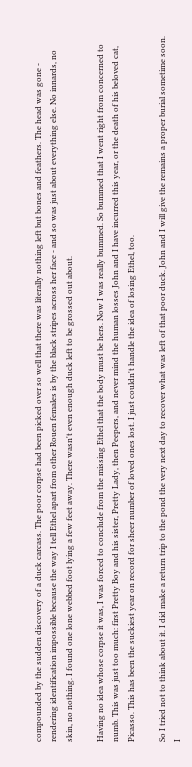compounded by the sudden discovery of a duck carcass. The poor corpse had been picked over so well that there was literally nothing left but bones and feathers. The head was gone - rendering identification impossible because the way I tell Ethel apart from other Rouen females is by the black stripes across her face - and so was just about everything else. No innards, no skin, no nothing. I found one lone webbed foot lying a few feet away. There wasn't even enough duck left to be grossed out about.

Having no idea whose corpse it was, I was forced to conclude from the missing Ethel that the body must be hers. Now I was really bummed. So bummed that I went right from concerned to numb. This was just too much: first Pretty Boy and his sister, Pretty Lady, then Peepers, and never mind the human losses John and I have incurred this year, or the death of his beloved cat, Picasso. This has been the suckiest year on record for sheer number of loved ones lost. I just couldn't handle the idea of losing Ethel, too.

So I tried not to think about it. I did make a return trip to the pond the very next day to recover what was left of that poor duck. John and I will give the remains a proper burial sometime soon. I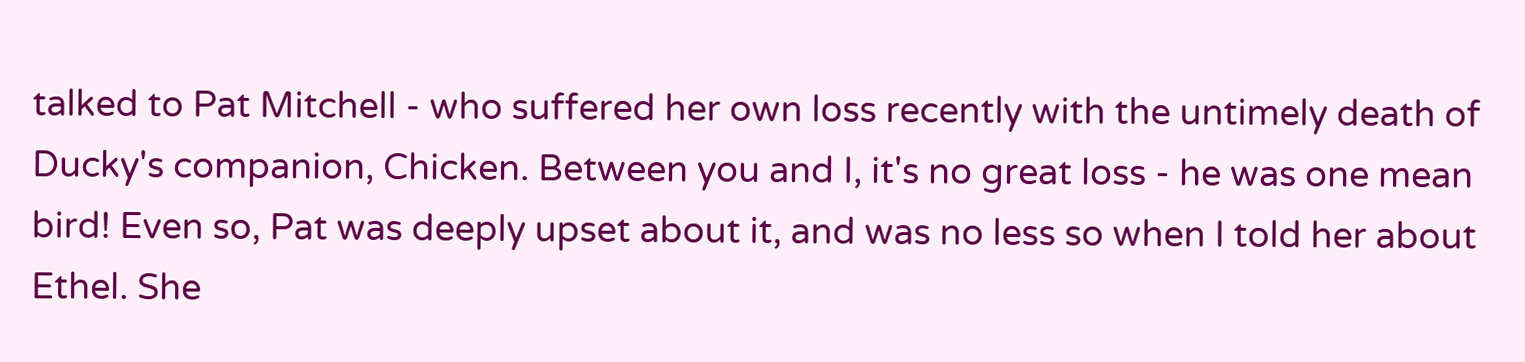talked to Pat Mitchell - who suffered her own loss recently with the untimely death of Ducky's companion, Chicken. Between you and I, it's no great loss - he was one mean bird! Even so, Pat was deeply upset about it, and was no less so when I told her about Ethel. She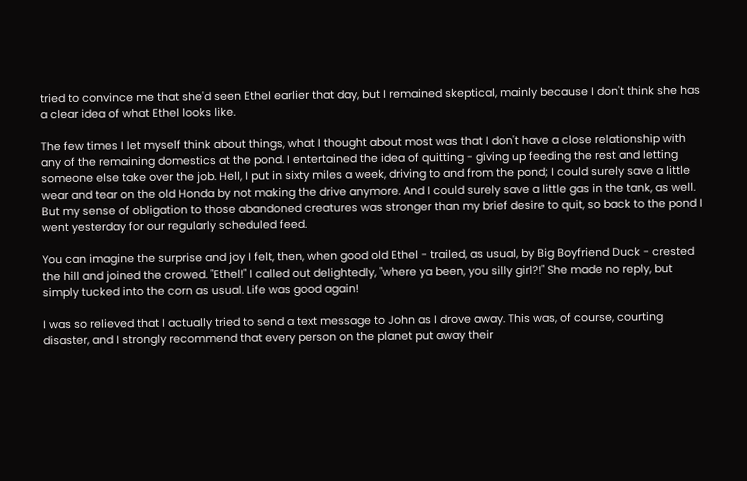tried to convince me that she'd seen Ethel earlier that day, but I remained skeptical, mainly because I don't think she has a clear idea of what Ethel looks like.

The few times I let myself think about things, what I thought about most was that I don't have a close relationship with any of the remaining domestics at the pond. I entertained the idea of quitting - giving up feeding the rest and letting someone else take over the job. Hell, I put in sixty miles a week, driving to and from the pond; I could surely save a little wear and tear on the old Honda by not making the drive anymore. And I could surely save a little gas in the tank, as well. But my sense of obligation to those abandoned creatures was stronger than my brief desire to quit, so back to the pond I went yesterday for our regularly scheduled feed.

You can imagine the surprise and joy I felt, then, when good old Ethel - trailed, as usual, by Big Boyfriend Duck - crested the hill and joined the crowed. "Ethel!" I called out delightedly, "where ya been, you silly girl?!" She made no reply, but simply tucked into the corn as usual. Life was good again!

I was so relieved that I actually tried to send a text message to John as I drove away. This was, of course, courting disaster, and I strongly recommend that every person on the planet put away their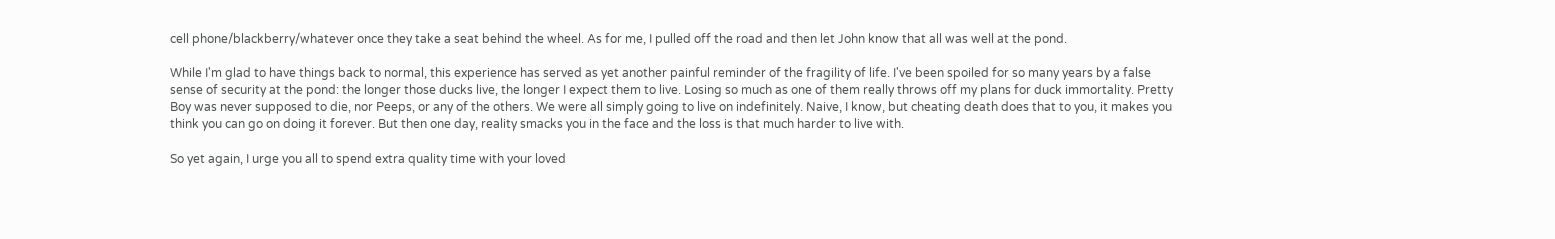cell phone/blackberry/whatever once they take a seat behind the wheel. As for me, I pulled off the road and then let John know that all was well at the pond.

While I'm glad to have things back to normal, this experience has served as yet another painful reminder of the fragility of life. I've been spoiled for so many years by a false sense of security at the pond: the longer those ducks live, the longer I expect them to live. Losing so much as one of them really throws off my plans for duck immortality. Pretty Boy was never supposed to die, nor Peeps, or any of the others. We were all simply going to live on indefinitely. Naive, I know, but cheating death does that to you, it makes you think you can go on doing it forever. But then one day, reality smacks you in the face and the loss is that much harder to live with.

So yet again, I urge you all to spend extra quality time with your loved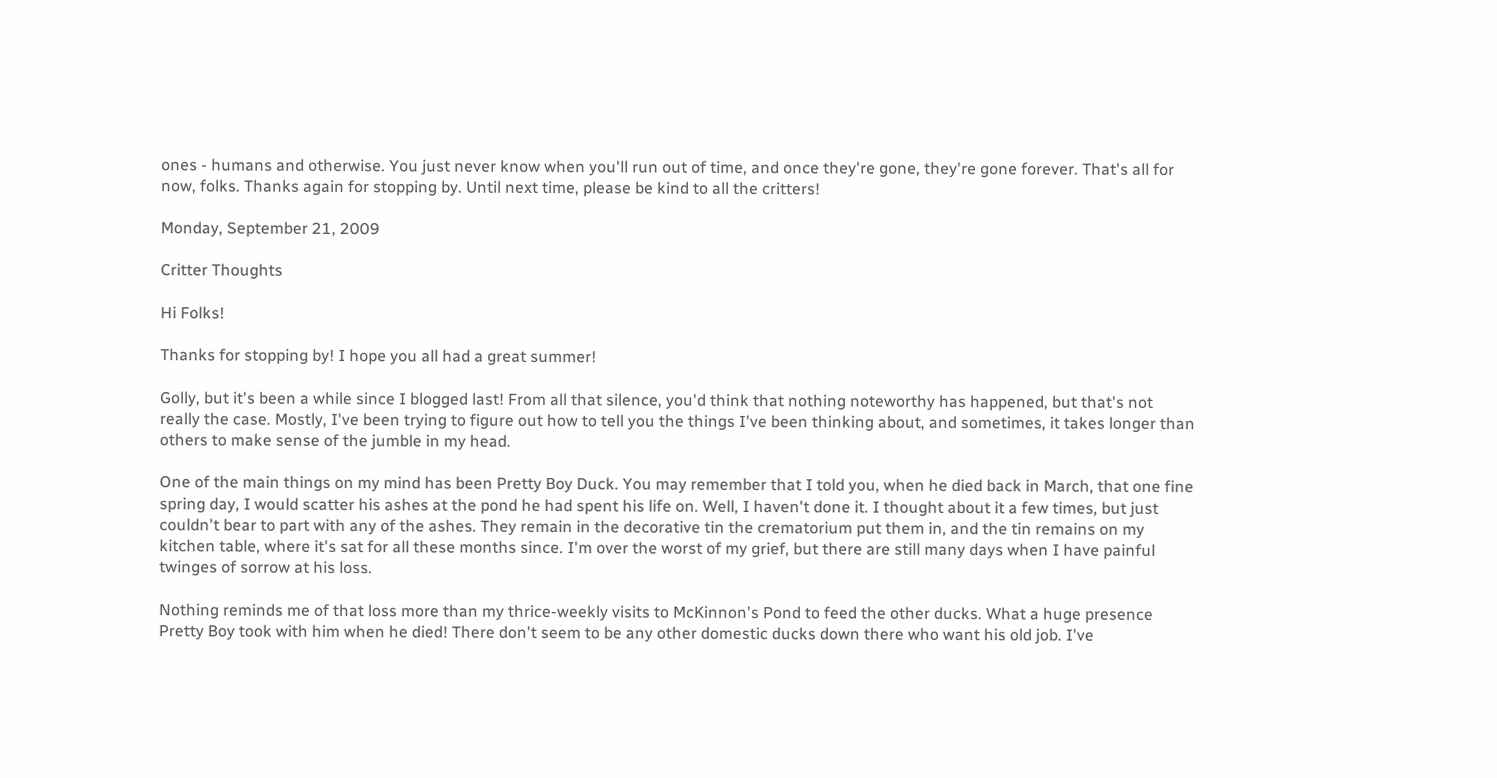ones - humans and otherwise. You just never know when you'll run out of time, and once they're gone, they're gone forever. That's all for now, folks. Thanks again for stopping by. Until next time, please be kind to all the critters!

Monday, September 21, 2009

Critter Thoughts

Hi Folks!

Thanks for stopping by! I hope you all had a great summer!

Golly, but it's been a while since I blogged last! From all that silence, you'd think that nothing noteworthy has happened, but that's not really the case. Mostly, I've been trying to figure out how to tell you the things I've been thinking about, and sometimes, it takes longer than others to make sense of the jumble in my head.

One of the main things on my mind has been Pretty Boy Duck. You may remember that I told you, when he died back in March, that one fine spring day, I would scatter his ashes at the pond he had spent his life on. Well, I haven't done it. I thought about it a few times, but just couldn't bear to part with any of the ashes. They remain in the decorative tin the crematorium put them in, and the tin remains on my kitchen table, where it's sat for all these months since. I'm over the worst of my grief, but there are still many days when I have painful twinges of sorrow at his loss.

Nothing reminds me of that loss more than my thrice-weekly visits to McKinnon's Pond to feed the other ducks. What a huge presence Pretty Boy took with him when he died! There don't seem to be any other domestic ducks down there who want his old job. I've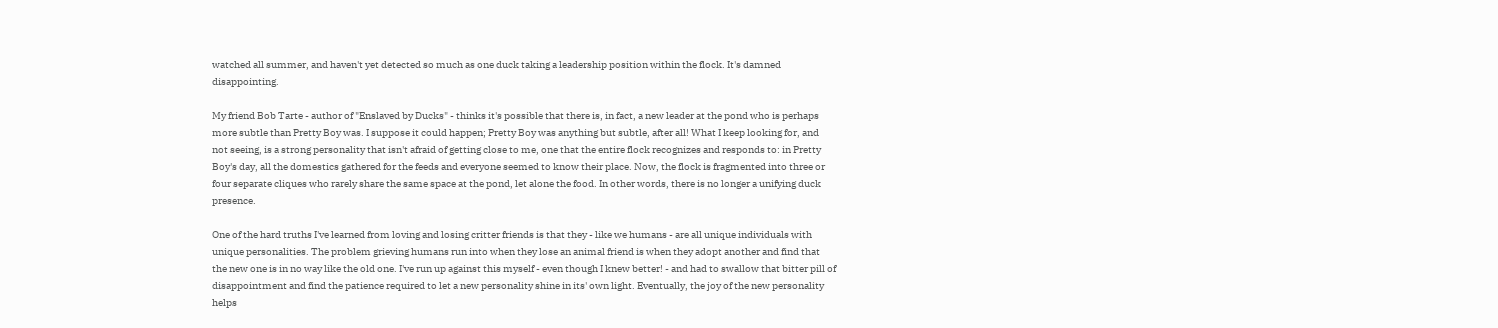watched all summer, and haven't yet detected so much as one duck taking a leadership position within the flock. It's damned disappointing.

My friend Bob Tarte - author of "Enslaved by Ducks" - thinks it's possible that there is, in fact, a new leader at the pond who is perhaps more subtle than Pretty Boy was. I suppose it could happen; Pretty Boy was anything but subtle, after all! What I keep looking for, and not seeing, is a strong personality that isn't afraid of getting close to me, one that the entire flock recognizes and responds to: in Pretty Boy's day, all the domestics gathered for the feeds and everyone seemed to know their place. Now, the flock is fragmented into three or four separate cliques who rarely share the same space at the pond, let alone the food. In other words, there is no longer a unifying duck presence.

One of the hard truths I've learned from loving and losing critter friends is that they - like we humans - are all unique individuals with unique personalities. The problem grieving humans run into when they lose an animal friend is when they adopt another and find that the new one is in no way like the old one. I've run up against this myself - even though I knew better! - and had to swallow that bitter pill of disappointment and find the patience required to let a new personality shine in its' own light. Eventually, the joy of the new personality helps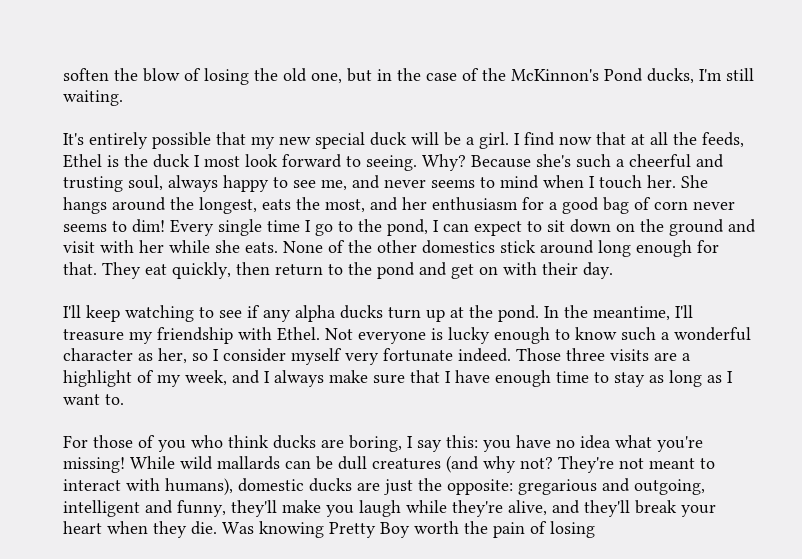soften the blow of losing the old one, but in the case of the McKinnon's Pond ducks, I'm still waiting.

It's entirely possible that my new special duck will be a girl. I find now that at all the feeds, Ethel is the duck I most look forward to seeing. Why? Because she's such a cheerful and trusting soul, always happy to see me, and never seems to mind when I touch her. She hangs around the longest, eats the most, and her enthusiasm for a good bag of corn never seems to dim! Every single time I go to the pond, I can expect to sit down on the ground and visit with her while she eats. None of the other domestics stick around long enough for that. They eat quickly, then return to the pond and get on with their day.

I'll keep watching to see if any alpha ducks turn up at the pond. In the meantime, I'll treasure my friendship with Ethel. Not everyone is lucky enough to know such a wonderful character as her, so I consider myself very fortunate indeed. Those three visits are a highlight of my week, and I always make sure that I have enough time to stay as long as I want to.

For those of you who think ducks are boring, I say this: you have no idea what you're missing! While wild mallards can be dull creatures (and why not? They're not meant to interact with humans), domestic ducks are just the opposite: gregarious and outgoing, intelligent and funny, they'll make you laugh while they're alive, and they'll break your heart when they die. Was knowing Pretty Boy worth the pain of losing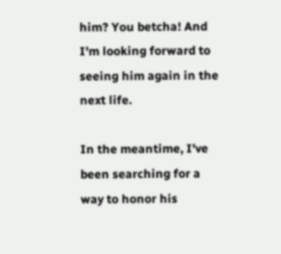him? You betcha! And I'm looking forward to seeing him again in the next life.

In the meantime, I've been searching for a way to honor his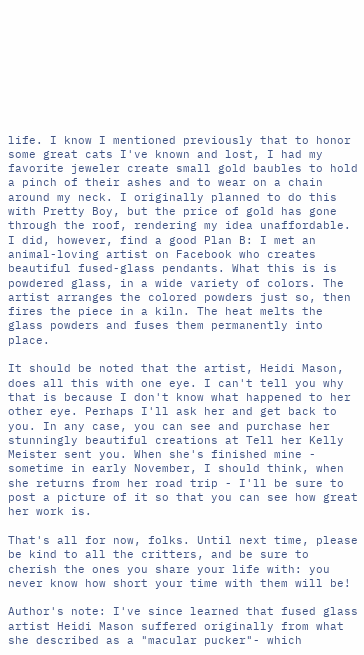life. I know I mentioned previously that to honor some great cats I've known and lost, I had my favorite jeweler create small gold baubles to hold a pinch of their ashes and to wear on a chain around my neck. I originally planned to do this with Pretty Boy, but the price of gold has gone through the roof, rendering my idea unaffordable. I did, however, find a good Plan B: I met an animal-loving artist on Facebook who creates beautiful fused-glass pendants. What this is is powdered glass, in a wide variety of colors. The artist arranges the colored powders just so, then fires the piece in a kiln. The heat melts the glass powders and fuses them permanently into place.

It should be noted that the artist, Heidi Mason, does all this with one eye. I can't tell you why that is because I don't know what happened to her other eye. Perhaps I'll ask her and get back to you. In any case, you can see and purchase her stunningly beautiful creations at Tell her Kelly Meister sent you. When she's finished mine - sometime in early November, I should think, when she returns from her road trip - I'll be sure to post a picture of it so that you can see how great her work is.

That's all for now, folks. Until next time, please be kind to all the critters, and be sure to cherish the ones you share your life with: you never know how short your time with them will be!

Author's note: I've since learned that fused glass artist Heidi Mason suffered originally from what she described as a "macular pucker"- which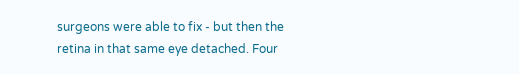surgeons were able to fix - but then the retina in that same eye detached. Four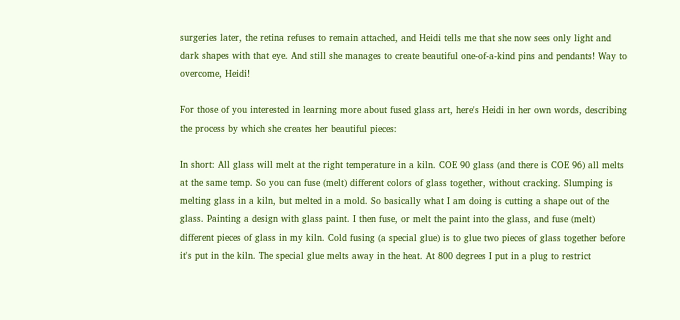surgeries later, the retina refuses to remain attached, and Heidi tells me that she now sees only light and dark shapes with that eye. And still she manages to create beautiful one-of-a-kind pins and pendants! Way to overcome, Heidi!

For those of you interested in learning more about fused glass art, here's Heidi in her own words, describing the process by which she creates her beautiful pieces:

In short: All glass will melt at the right temperature in a kiln. COE 90 glass (and there is COE 96) all melts at the same temp. So you can fuse (melt) different colors of glass together, without cracking. Slumping is melting glass in a kiln, but melted in a mold. So basically what I am doing is cutting a shape out of the glass. Painting a design with glass paint. I then fuse, or melt the paint into the glass, and fuse (melt) different pieces of glass in my kiln. Cold fusing (a special glue) is to glue two pieces of glass together before it's put in the kiln. The special glue melts away in the heat. At 800 degrees I put in a plug to restrict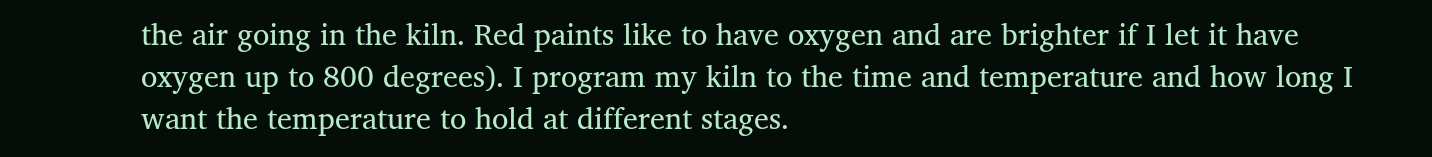the air going in the kiln. Red paints like to have oxygen and are brighter if I let it have oxygen up to 800 degrees). I program my kiln to the time and temperature and how long I want the temperature to hold at different stages.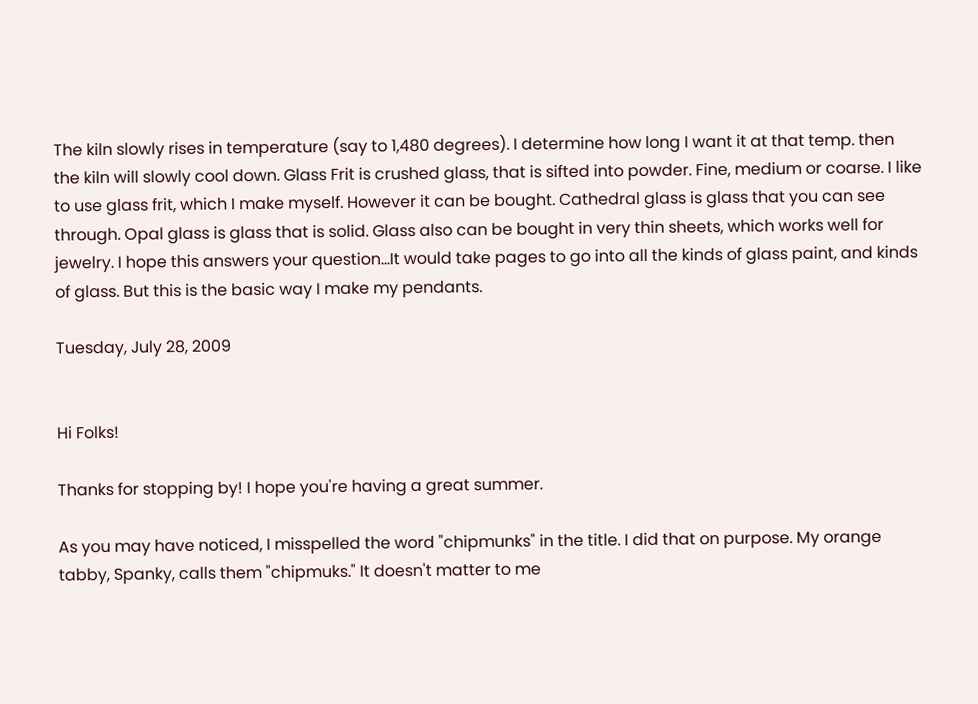The kiln slowly rises in temperature (say to 1,480 degrees). I determine how long I want it at that temp. then the kiln will slowly cool down. Glass Frit is crushed glass, that is sifted into powder. Fine, medium or coarse. I like to use glass frit, which I make myself. However it can be bought. Cathedral glass is glass that you can see through. Opal glass is glass that is solid. Glass also can be bought in very thin sheets, which works well for jewelry. I hope this answers your question...It would take pages to go into all the kinds of glass paint, and kinds of glass. But this is the basic way I make my pendants.

Tuesday, July 28, 2009


Hi Folks!

Thanks for stopping by! I hope you're having a great summer.

As you may have noticed, I misspelled the word "chipmunks" in the title. I did that on purpose. My orange tabby, Spanky, calls them "chipmuks." It doesn't matter to me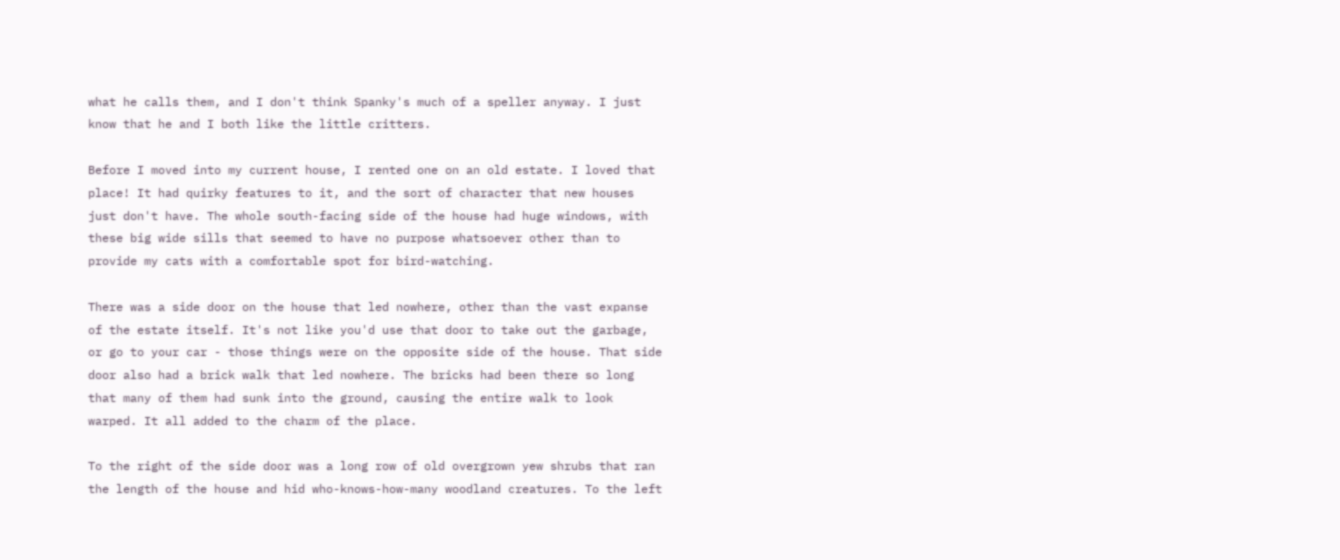what he calls them, and I don't think Spanky's much of a speller anyway. I just know that he and I both like the little critters.

Before I moved into my current house, I rented one on an old estate. I loved that place! It had quirky features to it, and the sort of character that new houses just don't have. The whole south-facing side of the house had huge windows, with these big wide sills that seemed to have no purpose whatsoever other than to provide my cats with a comfortable spot for bird-watching.

There was a side door on the house that led nowhere, other than the vast expanse of the estate itself. It's not like you'd use that door to take out the garbage, or go to your car - those things were on the opposite side of the house. That side door also had a brick walk that led nowhere. The bricks had been there so long that many of them had sunk into the ground, causing the entire walk to look warped. It all added to the charm of the place.

To the right of the side door was a long row of old overgrown yew shrubs that ran the length of the house and hid who-knows-how-many woodland creatures. To the left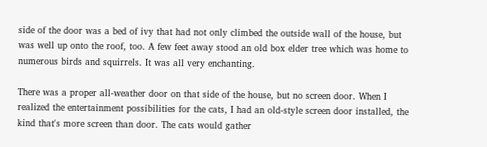side of the door was a bed of ivy that had not only climbed the outside wall of the house, but was well up onto the roof, too. A few feet away stood an old box elder tree which was home to numerous birds and squirrels. It was all very enchanting.

There was a proper all-weather door on that side of the house, but no screen door. When I realized the entertainment possibilities for the cats, I had an old-style screen door installed, the kind that's more screen than door. The cats would gather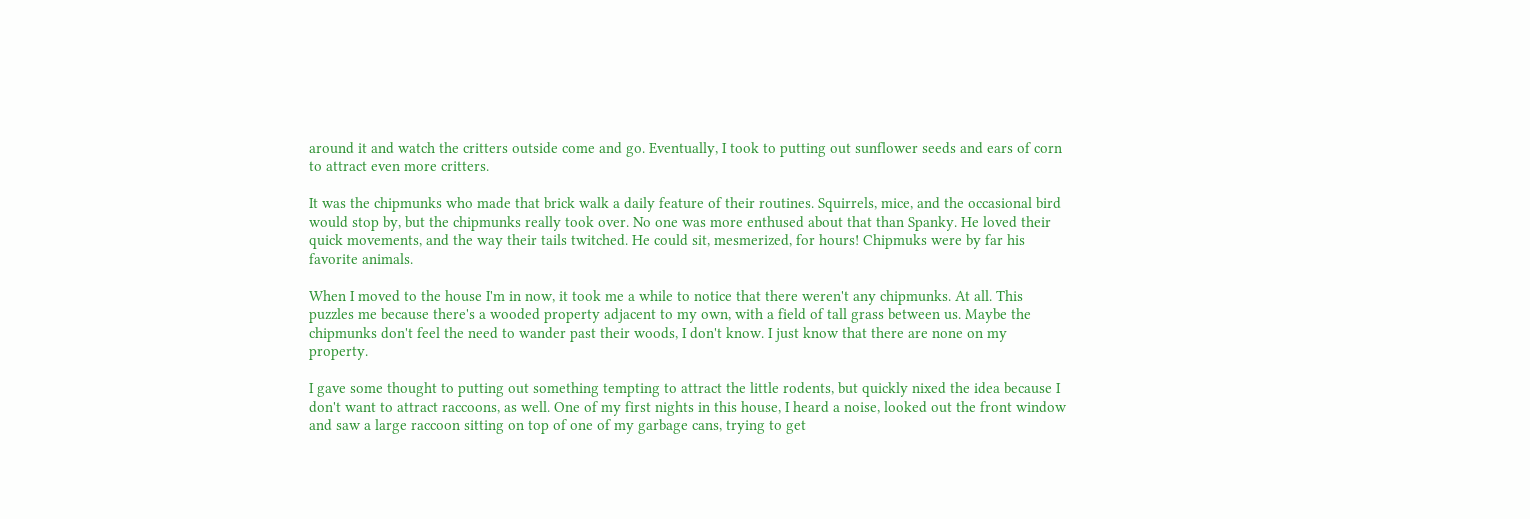around it and watch the critters outside come and go. Eventually, I took to putting out sunflower seeds and ears of corn to attract even more critters.

It was the chipmunks who made that brick walk a daily feature of their routines. Squirrels, mice, and the occasional bird would stop by, but the chipmunks really took over. No one was more enthused about that than Spanky. He loved their quick movements, and the way their tails twitched. He could sit, mesmerized, for hours! Chipmuks were by far his favorite animals.

When I moved to the house I'm in now, it took me a while to notice that there weren't any chipmunks. At all. This puzzles me because there's a wooded property adjacent to my own, with a field of tall grass between us. Maybe the chipmunks don't feel the need to wander past their woods, I don't know. I just know that there are none on my property.

I gave some thought to putting out something tempting to attract the little rodents, but quickly nixed the idea because I don't want to attract raccoons, as well. One of my first nights in this house, I heard a noise, looked out the front window and saw a large raccoon sitting on top of one of my garbage cans, trying to get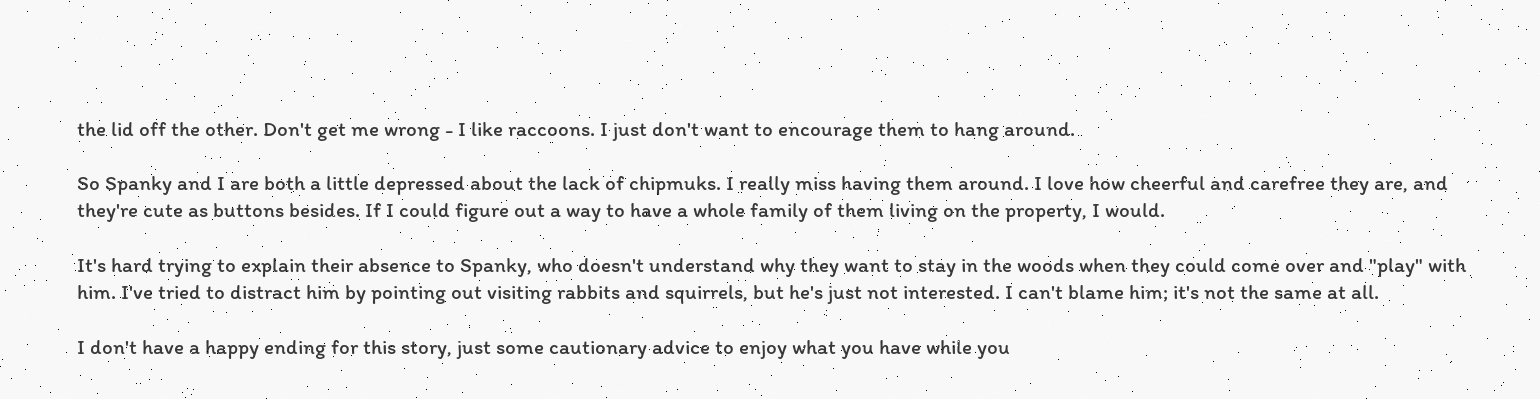the lid off the other. Don't get me wrong - I like raccoons. I just don't want to encourage them to hang around.

So Spanky and I are both a little depressed about the lack of chipmuks. I really miss having them around. I love how cheerful and carefree they are, and they're cute as buttons besides. If I could figure out a way to have a whole family of them living on the property, I would.

It's hard trying to explain their absence to Spanky, who doesn't understand why they want to stay in the woods when they could come over and "play" with him. I've tried to distract him by pointing out visiting rabbits and squirrels, but he's just not interested. I can't blame him; it's not the same at all.

I don't have a happy ending for this story, just some cautionary advice to enjoy what you have while you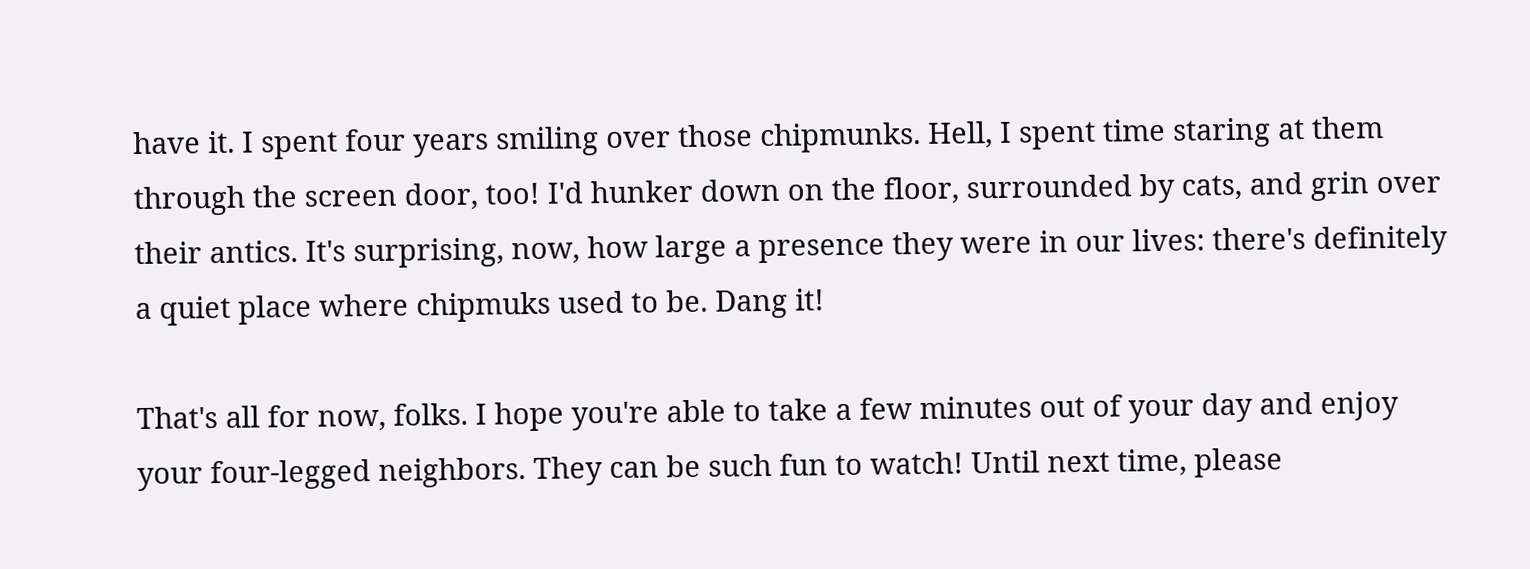have it. I spent four years smiling over those chipmunks. Hell, I spent time staring at them through the screen door, too! I'd hunker down on the floor, surrounded by cats, and grin over their antics. It's surprising, now, how large a presence they were in our lives: there's definitely a quiet place where chipmuks used to be. Dang it!

That's all for now, folks. I hope you're able to take a few minutes out of your day and enjoy your four-legged neighbors. They can be such fun to watch! Until next time, please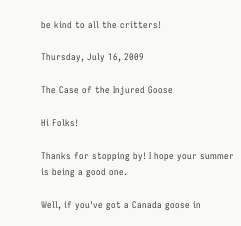be kind to all the critters!

Thursday, July 16, 2009

The Case of the Injured Goose

Hi Folks!

Thanks for stopping by! I hope your summer is being a good one.

Well, if you've got a Canada goose in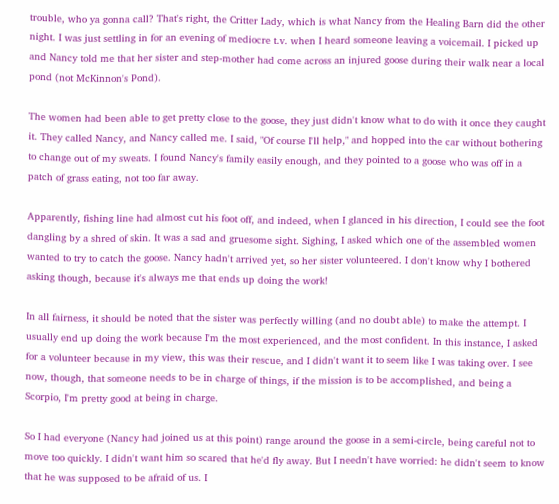trouble, who ya gonna call? That's right, the Critter Lady, which is what Nancy from the Healing Barn did the other night. I was just settling in for an evening of mediocre t.v. when I heard someone leaving a voicemail. I picked up and Nancy told me that her sister and step-mother had come across an injured goose during their walk near a local pond (not McKinnon's Pond).

The women had been able to get pretty close to the goose, they just didn't know what to do with it once they caught it. They called Nancy, and Nancy called me. I said, "Of course I'll help," and hopped into the car without bothering to change out of my sweats. I found Nancy's family easily enough, and they pointed to a goose who was off in a patch of grass eating, not too far away.

Apparently, fishing line had almost cut his foot off, and indeed, when I glanced in his direction, I could see the foot dangling by a shred of skin. It was a sad and gruesome sight. Sighing, I asked which one of the assembled women wanted to try to catch the goose. Nancy hadn't arrived yet, so her sister volunteered. I don't know why I bothered asking though, because it's always me that ends up doing the work!

In all fairness, it should be noted that the sister was perfectly willing (and no doubt able) to make the attempt. I usually end up doing the work because I'm the most experienced, and the most confident. In this instance, I asked for a volunteer because in my view, this was their rescue, and I didn't want it to seem like I was taking over. I see now, though, that someone needs to be in charge of things, if the mission is to be accomplished, and being a Scorpio, I'm pretty good at being in charge.

So I had everyone (Nancy had joined us at this point) range around the goose in a semi-circle, being careful not to move too quickly. I didn't want him so scared that he'd fly away. But I needn't have worried: he didn't seem to know that he was supposed to be afraid of us. I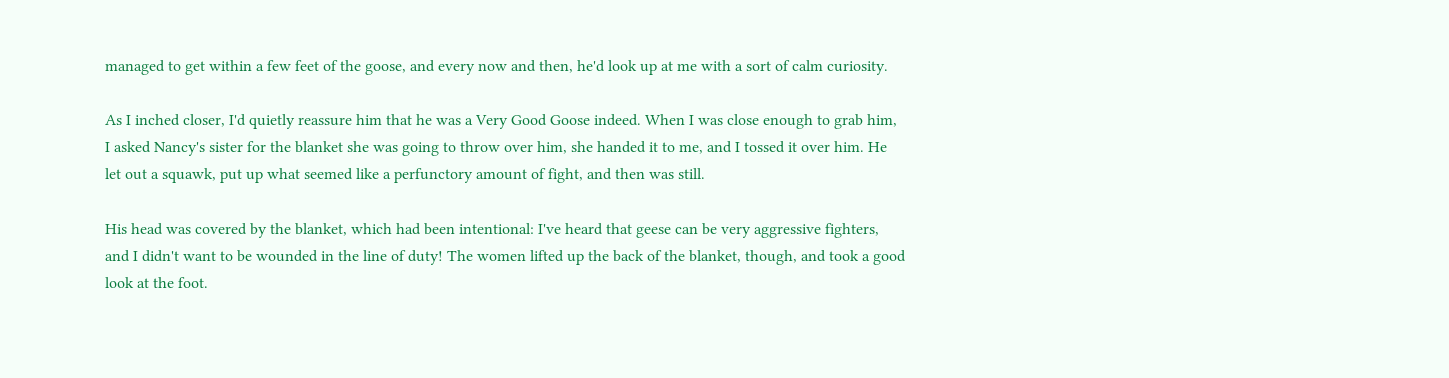managed to get within a few feet of the goose, and every now and then, he'd look up at me with a sort of calm curiosity.

As I inched closer, I'd quietly reassure him that he was a Very Good Goose indeed. When I was close enough to grab him, I asked Nancy's sister for the blanket she was going to throw over him, she handed it to me, and I tossed it over him. He let out a squawk, put up what seemed like a perfunctory amount of fight, and then was still.

His head was covered by the blanket, which had been intentional: I've heard that geese can be very aggressive fighters, and I didn't want to be wounded in the line of duty! The women lifted up the back of the blanket, though, and took a good look at the foot.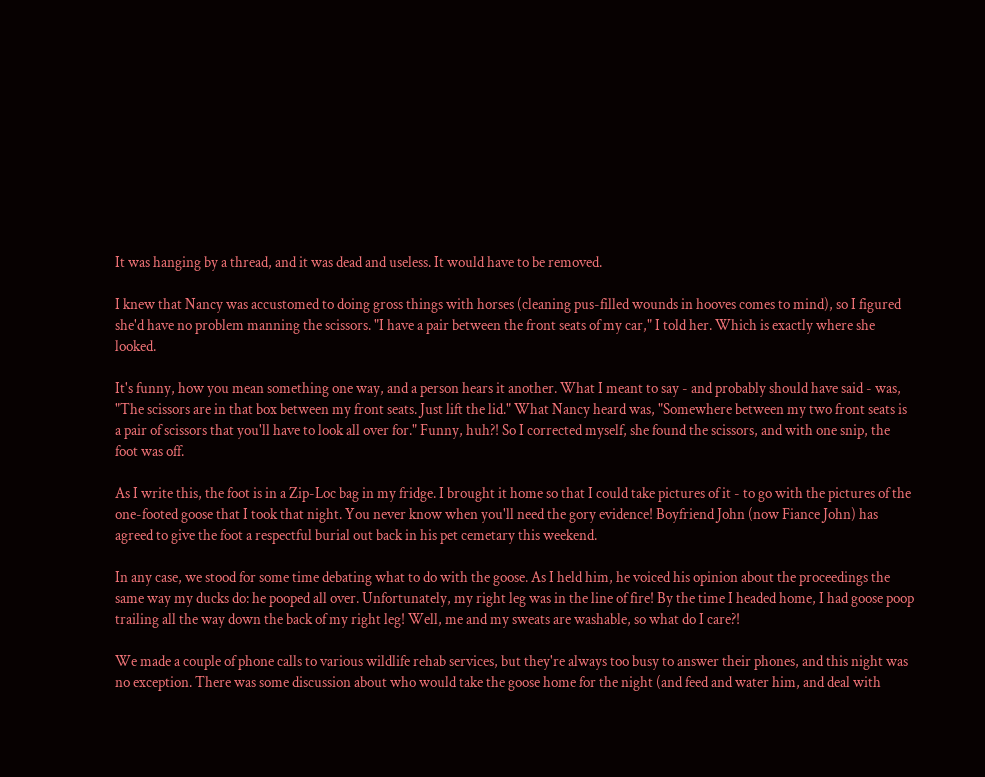It was hanging by a thread, and it was dead and useless. It would have to be removed.

I knew that Nancy was accustomed to doing gross things with horses (cleaning pus-filled wounds in hooves comes to mind), so I figured she'd have no problem manning the scissors. "I have a pair between the front seats of my car," I told her. Which is exactly where she looked.

It's funny, how you mean something one way, and a person hears it another. What I meant to say - and probably should have said - was, "The scissors are in that box between my front seats. Just lift the lid." What Nancy heard was, "Somewhere between my two front seats is a pair of scissors that you'll have to look all over for." Funny, huh?! So I corrected myself, she found the scissors, and with one snip, the foot was off.

As I write this, the foot is in a Zip-Loc bag in my fridge. I brought it home so that I could take pictures of it - to go with the pictures of the one-footed goose that I took that night. You never know when you'll need the gory evidence! Boyfriend John (now Fiance John) has agreed to give the foot a respectful burial out back in his pet cemetary this weekend.

In any case, we stood for some time debating what to do with the goose. As I held him, he voiced his opinion about the proceedings the same way my ducks do: he pooped all over. Unfortunately, my right leg was in the line of fire! By the time I headed home, I had goose poop trailing all the way down the back of my right leg! Well, me and my sweats are washable, so what do I care?!

We made a couple of phone calls to various wildlife rehab services, but they're always too busy to answer their phones, and this night was no exception. There was some discussion about who would take the goose home for the night (and feed and water him, and deal with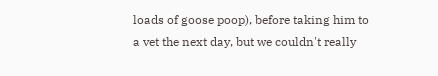loads of goose poop), before taking him to a vet the next day, but we couldn't really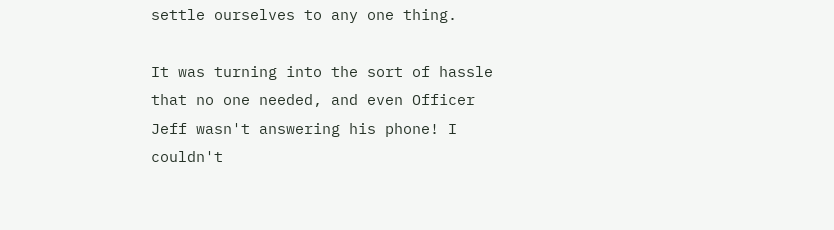settle ourselves to any one thing.

It was turning into the sort of hassle that no one needed, and even Officer Jeff wasn't answering his phone! I couldn't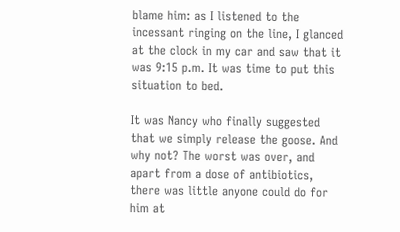blame him: as I listened to the incessant ringing on the line, I glanced at the clock in my car and saw that it was 9:15 p.m. It was time to put this situation to bed.

It was Nancy who finally suggested that we simply release the goose. And why not? The worst was over, and apart from a dose of antibiotics, there was little anyone could do for him at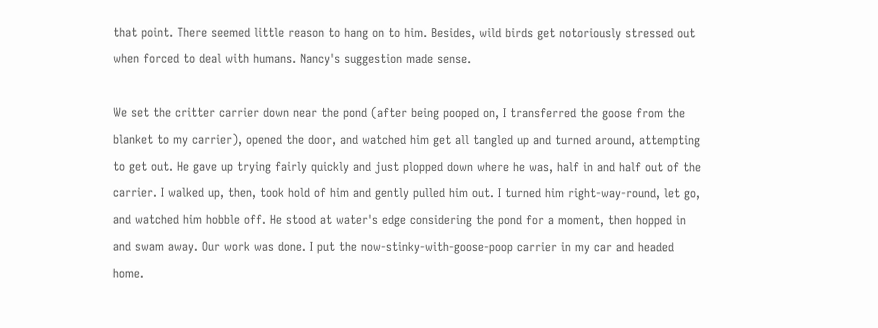that point. There seemed little reason to hang on to him. Besides, wild birds get notoriously stressed out when forced to deal with humans. Nancy's suggestion made sense.

We set the critter carrier down near the pond (after being pooped on, I transferred the goose from the blanket to my carrier), opened the door, and watched him get all tangled up and turned around, attempting to get out. He gave up trying fairly quickly and just plopped down where he was, half in and half out of the carrier. I walked up, then, took hold of him and gently pulled him out. I turned him right-way-round, let go, and watched him hobble off. He stood at water's edge considering the pond for a moment, then hopped in and swam away. Our work was done. I put the now-stinky-with-goose-poop carrier in my car and headed home.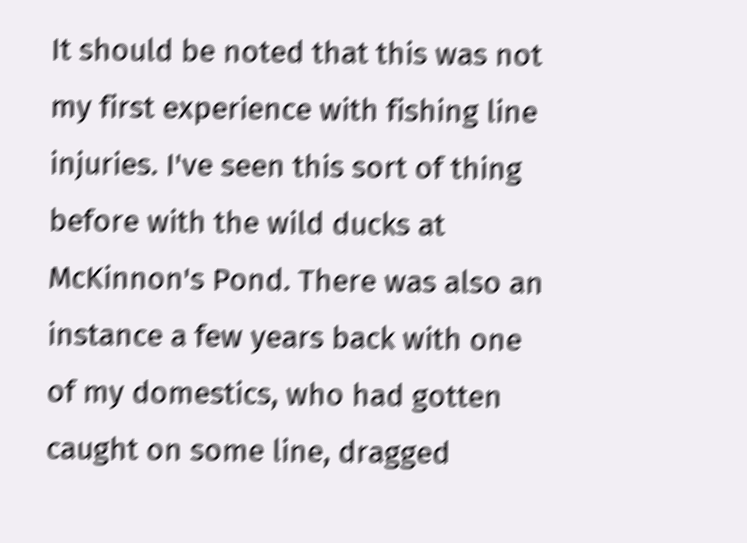It should be noted that this was not my first experience with fishing line injuries. I've seen this sort of thing before with the wild ducks at McKinnon's Pond. There was also an instance a few years back with one of my domestics, who had gotten caught on some line, dragged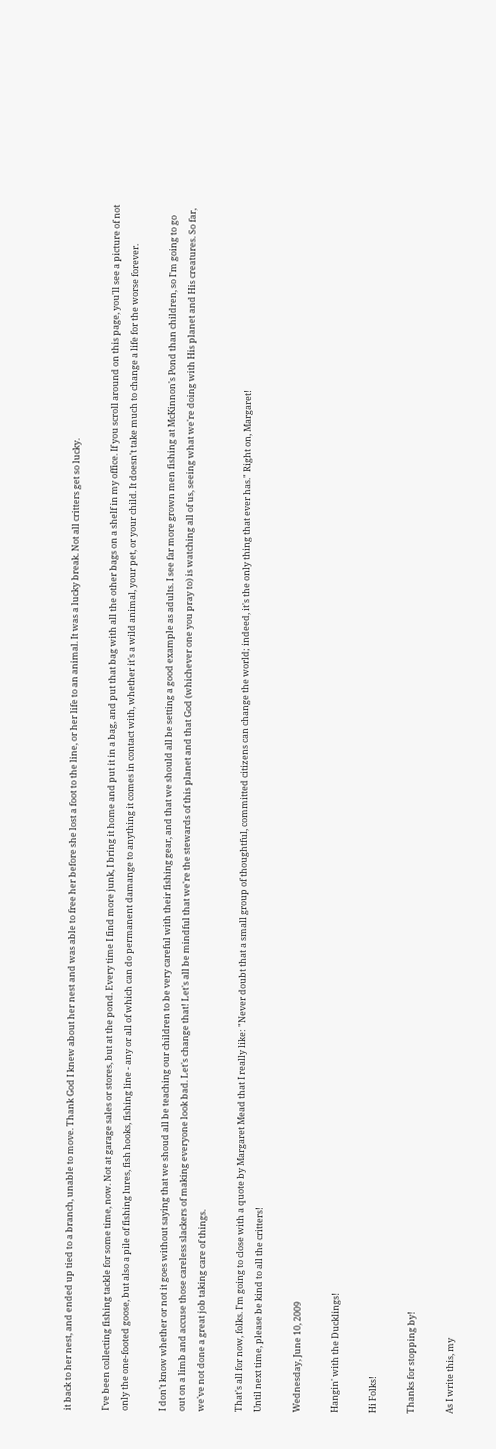it back to her nest, and ended up tied to a branch, unable to move. Thank God I knew about her nest and was able to free her before she lost a foot to the line, or her life to an animal. It was a lucky break. Not all critters get so lucky.

I've been collecting fishing tackle for some time, now. Not at garage sales or stores, but at the pond. Every time I find more junk, I bring it home and put it in a bag, and put that bag with all the other bags on a shelf in my office. If you scroll around on this page, you'll see a picture of not only the one-footed goose, but also a pile of fishing lures, fish hooks, fishing line - any or all of which can do permanent damange to anything it comes in contact with, whether it's a wild animal, your pet, or your child. It doesn't take much to change a life for the worse forever.

I don't know whether or not it goes without saying that we shoud all be teaching our children to be very careful with their fishing gear, and that we should all be setting a good example as adults. I see far more grown men fishing at McKinnon's Pond than children, so I'm going to go out on a limb and accuse those careless slackers of making everyone look bad. Let's change that! Let's all be mindful that we're the stewards of this planet and that God (whichever one you pray to) is watching all of us, seeing what we're doing with His planet and His creatures. So far, we've not done a great job taking care of things.

That's all for now, folks. I'm going to close with a quote by Margaret Mead that I really like: "Never doubt that a small group of thoughtful, committed citizens can change the world; indeed, it's the only thing that ever has." Right on, Margaret!
Until next time, please be kind to all the critters!

Wednesday, June 10, 2009

Hangin' with the Ducklings!

Hi Folks!

Thanks for stopping by!

As I write this, my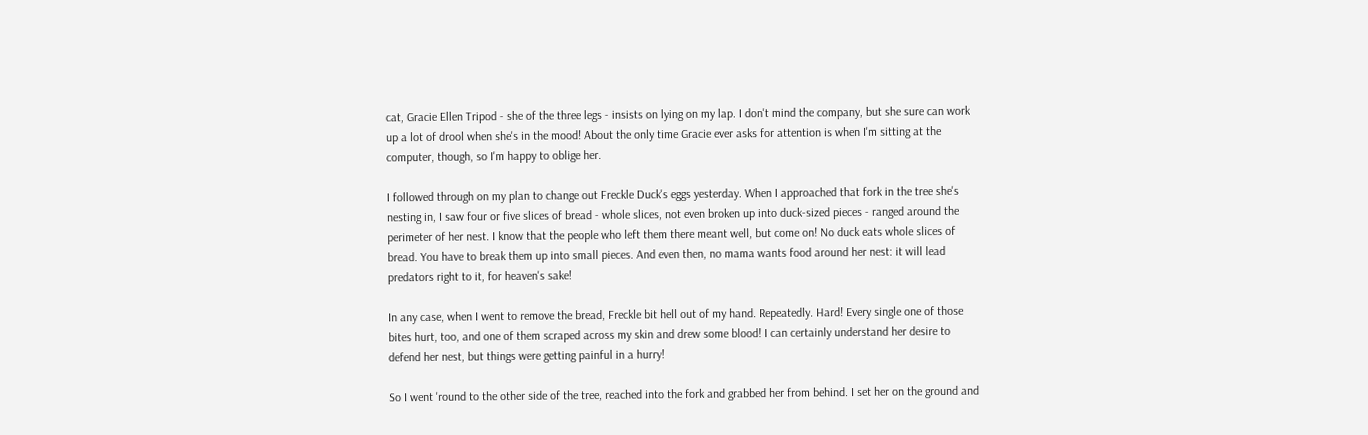cat, Gracie Ellen Tripod - she of the three legs - insists on lying on my lap. I don't mind the company, but she sure can work up a lot of drool when she's in the mood! About the only time Gracie ever asks for attention is when I'm sitting at the computer, though, so I'm happy to oblige her.

I followed through on my plan to change out Freckle Duck's eggs yesterday. When I approached that fork in the tree she's nesting in, I saw four or five slices of bread - whole slices, not even broken up into duck-sized pieces - ranged around the perimeter of her nest. I know that the people who left them there meant well, but come on! No duck eats whole slices of bread. You have to break them up into small pieces. And even then, no mama wants food around her nest: it will lead predators right to it, for heaven's sake!

In any case, when I went to remove the bread, Freckle bit hell out of my hand. Repeatedly. Hard! Every single one of those bites hurt, too, and one of them scraped across my skin and drew some blood! I can certainly understand her desire to defend her nest, but things were getting painful in a hurry!

So I went 'round to the other side of the tree, reached into the fork and grabbed her from behind. I set her on the ground and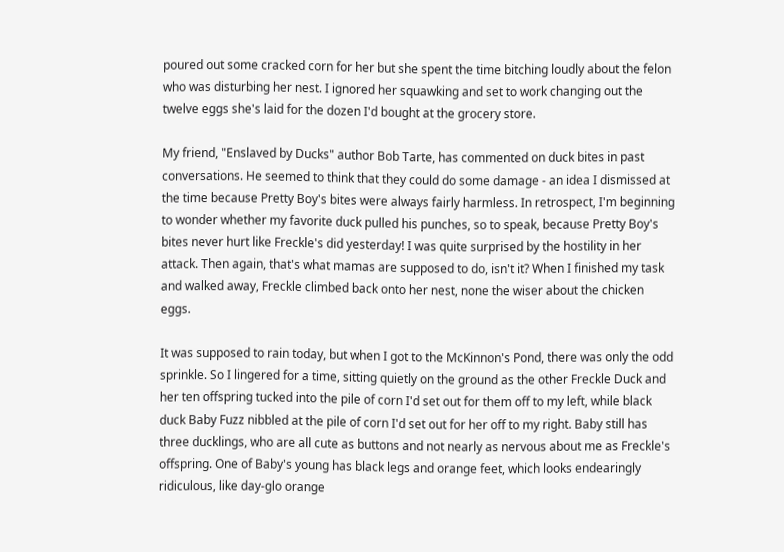poured out some cracked corn for her but she spent the time bitching loudly about the felon who was disturbing her nest. I ignored her squawking and set to work changing out the twelve eggs she's laid for the dozen I'd bought at the grocery store.

My friend, "Enslaved by Ducks" author Bob Tarte, has commented on duck bites in past conversations. He seemed to think that they could do some damage - an idea I dismissed at the time because Pretty Boy's bites were always fairly harmless. In retrospect, I'm beginning to wonder whether my favorite duck pulled his punches, so to speak, because Pretty Boy's bites never hurt like Freckle's did yesterday! I was quite surprised by the hostility in her attack. Then again, that's what mamas are supposed to do, isn't it? When I finished my task and walked away, Freckle climbed back onto her nest, none the wiser about the chicken eggs.

It was supposed to rain today, but when I got to the McKinnon's Pond, there was only the odd sprinkle. So I lingered for a time, sitting quietly on the ground as the other Freckle Duck and her ten offspring tucked into the pile of corn I'd set out for them off to my left, while black duck Baby Fuzz nibbled at the pile of corn I'd set out for her off to my right. Baby still has three ducklings, who are all cute as buttons and not nearly as nervous about me as Freckle's offspring. One of Baby's young has black legs and orange feet, which looks endearingly ridiculous, like day-glo orange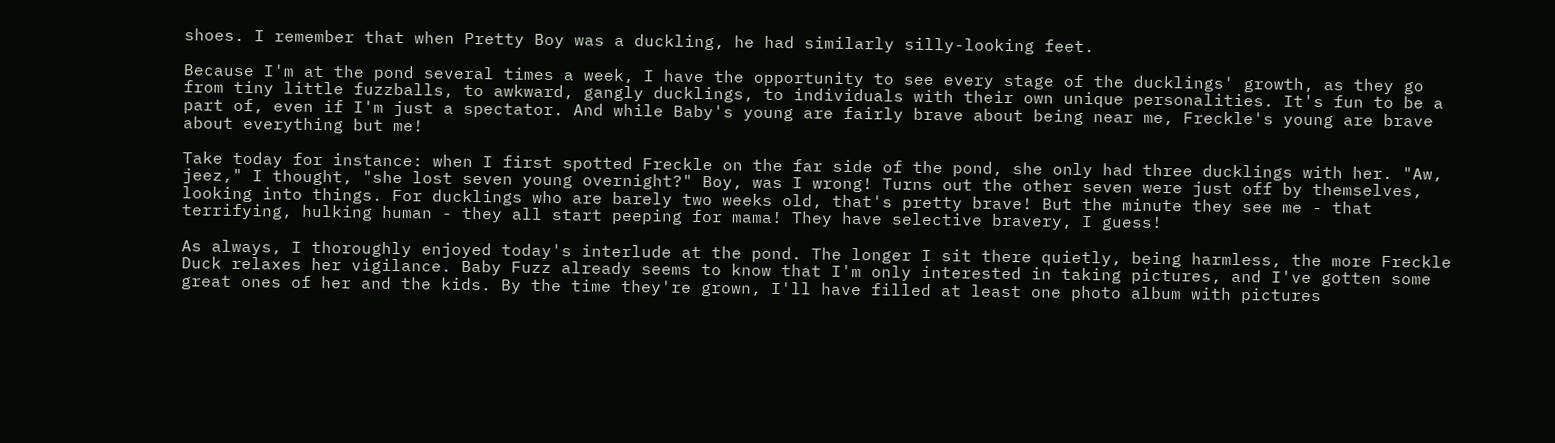shoes. I remember that when Pretty Boy was a duckling, he had similarly silly-looking feet.

Because I'm at the pond several times a week, I have the opportunity to see every stage of the ducklings' growth, as they go from tiny little fuzzballs, to awkward, gangly ducklings, to individuals with their own unique personalities. It's fun to be a part of, even if I'm just a spectator. And while Baby's young are fairly brave about being near me, Freckle's young are brave about everything but me!

Take today for instance: when I first spotted Freckle on the far side of the pond, she only had three ducklings with her. "Aw, jeez," I thought, "she lost seven young overnight?" Boy, was I wrong! Turns out the other seven were just off by themselves, looking into things. For ducklings who are barely two weeks old, that's pretty brave! But the minute they see me - that terrifying, hulking human - they all start peeping for mama! They have selective bravery, I guess!

As always, I thoroughly enjoyed today's interlude at the pond. The longer I sit there quietly, being harmless, the more Freckle Duck relaxes her vigilance. Baby Fuzz already seems to know that I'm only interested in taking pictures, and I've gotten some great ones of her and the kids. By the time they're grown, I'll have filled at least one photo album with pictures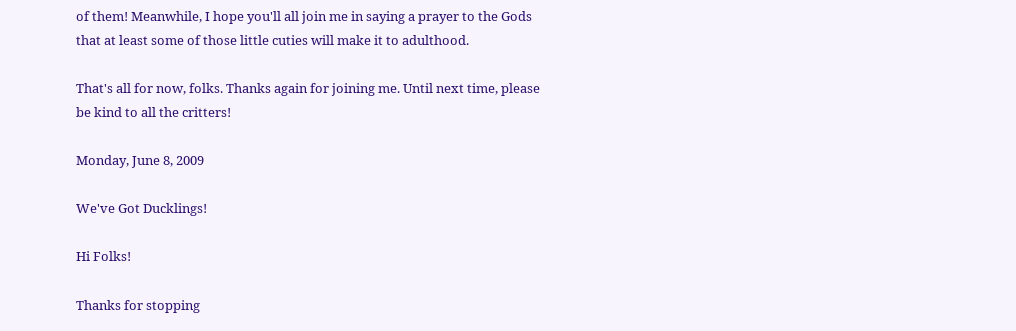of them! Meanwhile, I hope you'll all join me in saying a prayer to the Gods that at least some of those little cuties will make it to adulthood.

That's all for now, folks. Thanks again for joining me. Until next time, please be kind to all the critters!

Monday, June 8, 2009

We've Got Ducklings!

Hi Folks!

Thanks for stopping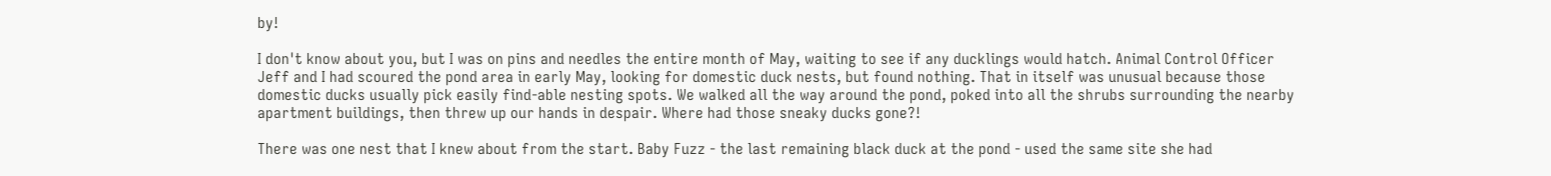by!

I don't know about you, but I was on pins and needles the entire month of May, waiting to see if any ducklings would hatch. Animal Control Officer Jeff and I had scoured the pond area in early May, looking for domestic duck nests, but found nothing. That in itself was unusual because those domestic ducks usually pick easily find-able nesting spots. We walked all the way around the pond, poked into all the shrubs surrounding the nearby apartment buildings, then threw up our hands in despair. Where had those sneaky ducks gone?!

There was one nest that I knew about from the start. Baby Fuzz - the last remaining black duck at the pond - used the same site she had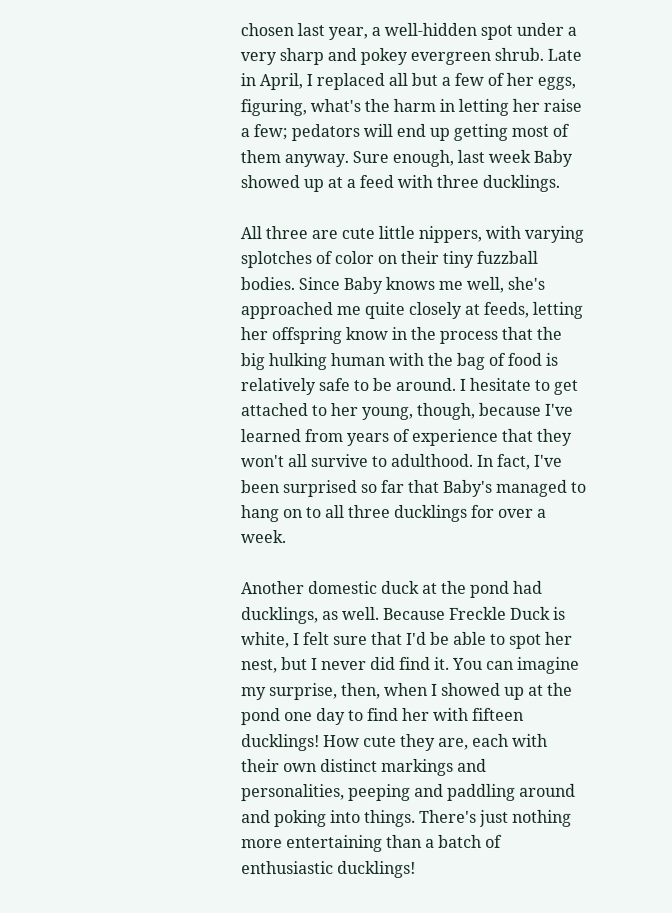chosen last year, a well-hidden spot under a very sharp and pokey evergreen shrub. Late in April, I replaced all but a few of her eggs, figuring, what's the harm in letting her raise a few; pedators will end up getting most of them anyway. Sure enough, last week Baby showed up at a feed with three ducklings.

All three are cute little nippers, with varying splotches of color on their tiny fuzzball bodies. Since Baby knows me well, she's approached me quite closely at feeds, letting her offspring know in the process that the big hulking human with the bag of food is relatively safe to be around. I hesitate to get attached to her young, though, because I've learned from years of experience that they won't all survive to adulthood. In fact, I've been surprised so far that Baby's managed to hang on to all three ducklings for over a week.

Another domestic duck at the pond had ducklings, as well. Because Freckle Duck is white, I felt sure that I'd be able to spot her nest, but I never did find it. You can imagine my surprise, then, when I showed up at the pond one day to find her with fifteen ducklings! How cute they are, each with their own distinct markings and personalities, peeping and paddling around and poking into things. There's just nothing more entertaining than a batch of enthusiastic ducklings!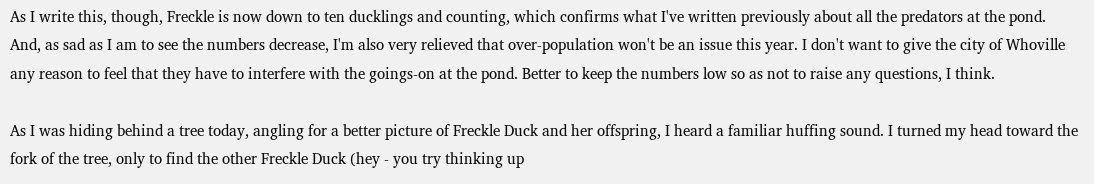As I write this, though, Freckle is now down to ten ducklings and counting, which confirms what I've written previously about all the predators at the pond. And, as sad as I am to see the numbers decrease, I'm also very relieved that over-population won't be an issue this year. I don't want to give the city of Whoville any reason to feel that they have to interfere with the goings-on at the pond. Better to keep the numbers low so as not to raise any questions, I think.

As I was hiding behind a tree today, angling for a better picture of Freckle Duck and her offspring, I heard a familiar huffing sound. I turned my head toward the fork of the tree, only to find the other Freckle Duck (hey - you try thinking up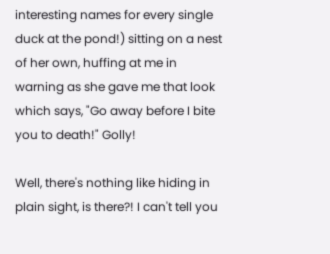interesting names for every single duck at the pond!) sitting on a nest of her own, huffing at me in warning as she gave me that look which says, "Go away before I bite you to death!" Golly!

Well, there's nothing like hiding in plain sight, is there?! I can't tell you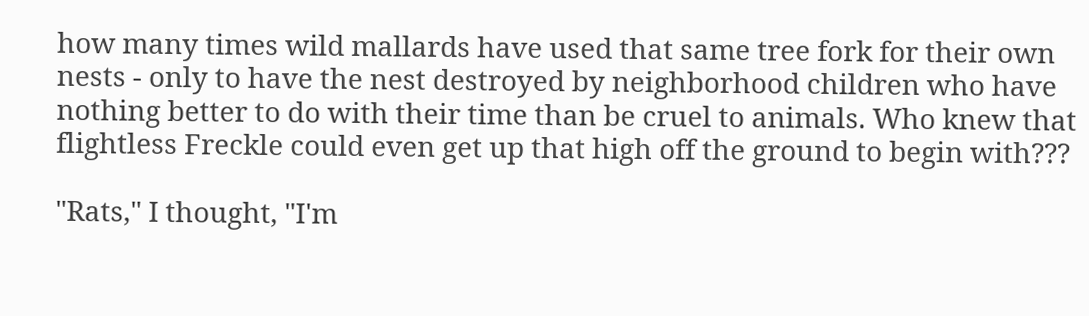how many times wild mallards have used that same tree fork for their own nests - only to have the nest destroyed by neighborhood children who have nothing better to do with their time than be cruel to animals. Who knew that flightless Freckle could even get up that high off the ground to begin with???

"Rats," I thought, "I'm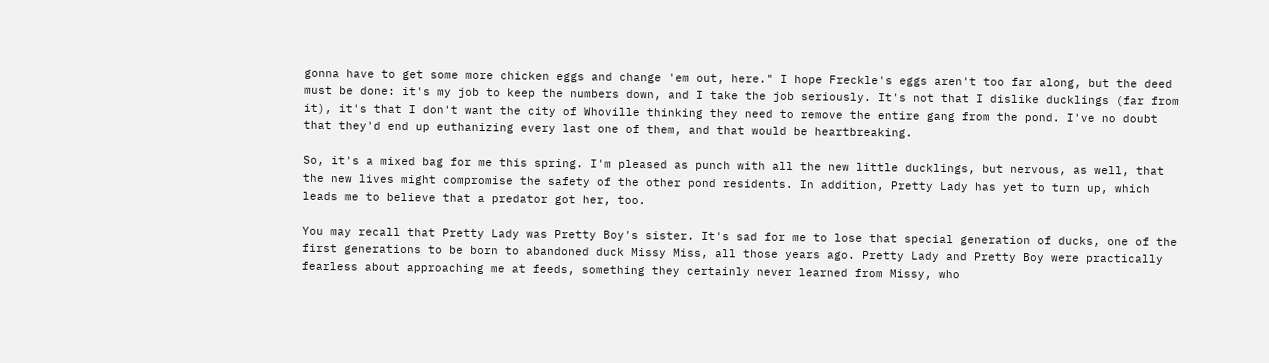gonna have to get some more chicken eggs and change 'em out, here." I hope Freckle's eggs aren't too far along, but the deed must be done: it's my job to keep the numbers down, and I take the job seriously. It's not that I dislike ducklings (far from it), it's that I don't want the city of Whoville thinking they need to remove the entire gang from the pond. I've no doubt that they'd end up euthanizing every last one of them, and that would be heartbreaking.

So, it's a mixed bag for me this spring. I'm pleased as punch with all the new little ducklings, but nervous, as well, that the new lives might compromise the safety of the other pond residents. In addition, Pretty Lady has yet to turn up, which leads me to believe that a predator got her, too.

You may recall that Pretty Lady was Pretty Boy's sister. It's sad for me to lose that special generation of ducks, one of the first generations to be born to abandoned duck Missy Miss, all those years ago. Pretty Lady and Pretty Boy were practically fearless about approaching me at feeds, something they certainly never learned from Missy, who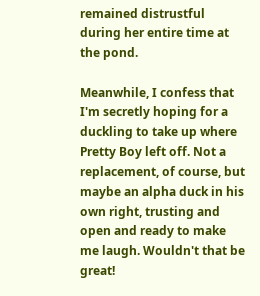remained distrustful during her entire time at the pond.

Meanwhile, I confess that I'm secretly hoping for a duckling to take up where Pretty Boy left off. Not a replacement, of course, but maybe an alpha duck in his own right, trusting and open and ready to make me laugh. Wouldn't that be great!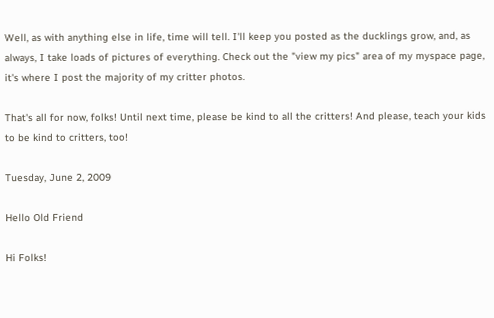Well, as with anything else in life, time will tell. I'll keep you posted as the ducklings grow, and, as always, I take loads of pictures of everything. Check out the "view my pics" area of my myspace page, it's where I post the majority of my critter photos.

That's all for now, folks! Until next time, please be kind to all the critters! And please, teach your kids to be kind to critters, too!

Tuesday, June 2, 2009

Hello Old Friend

Hi Folks!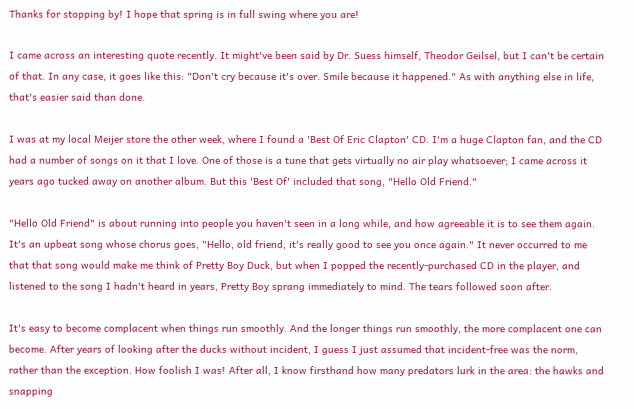Thanks for stopping by! I hope that spring is in full swing where you are!

I came across an interesting quote recently. It might've been said by Dr. Suess himself, Theodor Geilsel, but I can't be certain of that. In any case, it goes like this: "Don't cry because it's over. Smile because it happened." As with anything else in life, that's easier said than done.

I was at my local Meijer store the other week, where I found a 'Best Of Eric Clapton' CD. I'm a huge Clapton fan, and the CD had a number of songs on it that I love. One of those is a tune that gets virtually no air play whatsoever; I came across it years ago tucked away on another album. But this 'Best Of' included that song, "Hello Old Friend."

"Hello Old Friend" is about running into people you haven't seen in a long while, and how agreeable it is to see them again. It's an upbeat song whose chorus goes, "Hello, old friend, it's really good to see you once again." It never occurred to me that that song would make me think of Pretty Boy Duck, but when I popped the recently-purchased CD in the player, and listened to the song I hadn't heard in years, Pretty Boy sprang immediately to mind. The tears followed soon after.

It's easy to become complacent when things run smoothly. And the longer things run smoothly, the more complacent one can become. After years of looking after the ducks without incident, I guess I just assumed that incident-free was the norm, rather than the exception. How foolish I was! After all, I know firsthand how many predators lurk in the area: the hawks and snapping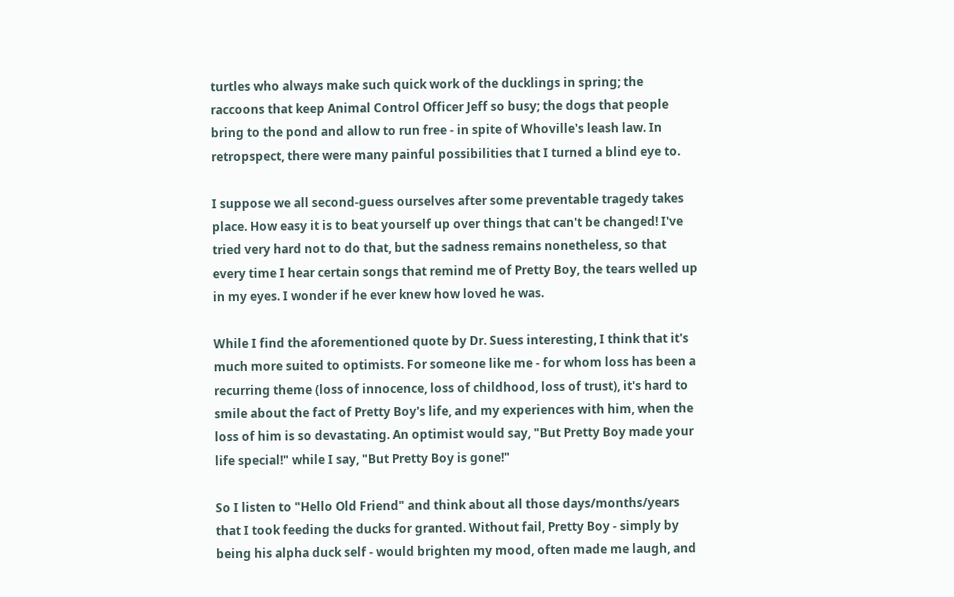turtles who always make such quick work of the ducklings in spring; the raccoons that keep Animal Control Officer Jeff so busy; the dogs that people bring to the pond and allow to run free - in spite of Whoville's leash law. In retropspect, there were many painful possibilities that I turned a blind eye to.

I suppose we all second-guess ourselves after some preventable tragedy takes place. How easy it is to beat yourself up over things that can't be changed! I've tried very hard not to do that, but the sadness remains nonetheless, so that every time I hear certain songs that remind me of Pretty Boy, the tears welled up in my eyes. I wonder if he ever knew how loved he was.

While I find the aforementioned quote by Dr. Suess interesting, I think that it's much more suited to optimists. For someone like me - for whom loss has been a recurring theme (loss of innocence, loss of childhood, loss of trust), it's hard to smile about the fact of Pretty Boy's life, and my experiences with him, when the loss of him is so devastating. An optimist would say, "But Pretty Boy made your life special!" while I say, "But Pretty Boy is gone!"

So I listen to "Hello Old Friend" and think about all those days/months/years that I took feeding the ducks for granted. Without fail, Pretty Boy - simply by being his alpha duck self - would brighten my mood, often made me laugh, and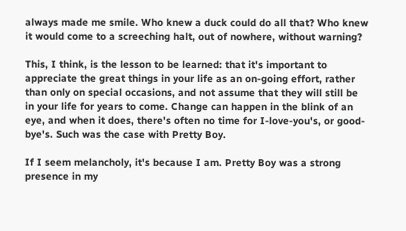always made me smile. Who knew a duck could do all that? Who knew it would come to a screeching halt, out of nowhere, without warning?

This, I think, is the lesson to be learned: that it's important to appreciate the great things in your life as an on-going effort, rather than only on special occasions, and not assume that they will still be in your life for years to come. Change can happen in the blink of an eye, and when it does, there's often no time for I-love-you's, or good-bye's. Such was the case with Pretty Boy.

If I seem melancholy, it's because I am. Pretty Boy was a strong presence in my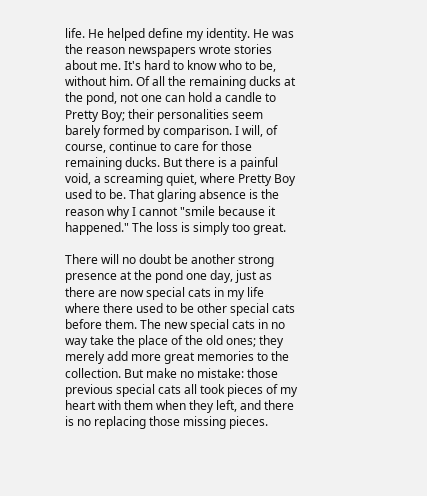life. He helped define my identity. He was the reason newspapers wrote stories about me. It's hard to know who to be, without him. Of all the remaining ducks at the pond, not one can hold a candle to Pretty Boy; their personalities seem barely formed by comparison. I will, of course, continue to care for those remaining ducks. But there is a painful void, a screaming quiet, where Pretty Boy used to be. That glaring absence is the reason why I cannot "smile because it happened." The loss is simply too great.

There will no doubt be another strong presence at the pond one day, just as there are now special cats in my life where there used to be other special cats before them. The new special cats in no way take the place of the old ones; they merely add more great memories to the collection. But make no mistake: those previous special cats all took pieces of my heart with them when they left, and there is no replacing those missing pieces.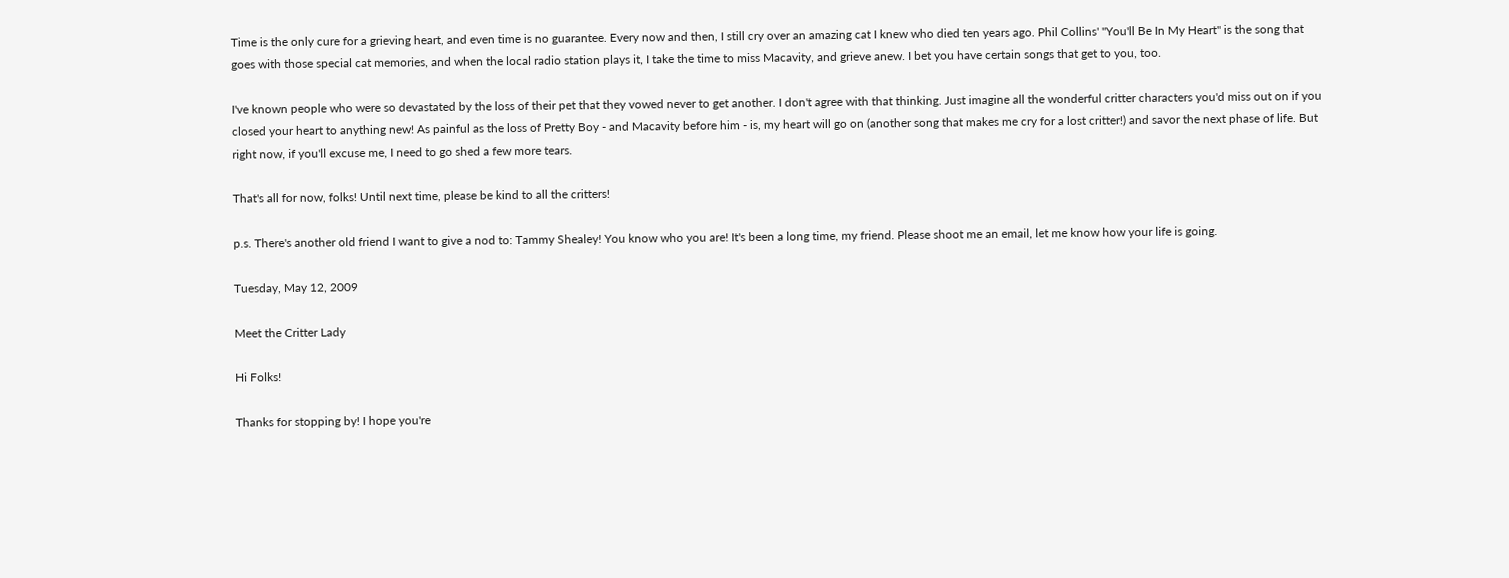Time is the only cure for a grieving heart, and even time is no guarantee. Every now and then, I still cry over an amazing cat I knew who died ten years ago. Phil Collins' "You'll Be In My Heart" is the song that goes with those special cat memories, and when the local radio station plays it, I take the time to miss Macavity, and grieve anew. I bet you have certain songs that get to you, too.

I've known people who were so devastated by the loss of their pet that they vowed never to get another. I don't agree with that thinking. Just imagine all the wonderful critter characters you'd miss out on if you closed your heart to anything new! As painful as the loss of Pretty Boy - and Macavity before him - is, my heart will go on (another song that makes me cry for a lost critter!) and savor the next phase of life. But right now, if you'll excuse me, I need to go shed a few more tears.

That's all for now, folks! Until next time, please be kind to all the critters!

p.s. There's another old friend I want to give a nod to: Tammy Shealey! You know who you are! It's been a long time, my friend. Please shoot me an email, let me know how your life is going.

Tuesday, May 12, 2009

Meet the Critter Lady

Hi Folks!

Thanks for stopping by! I hope you're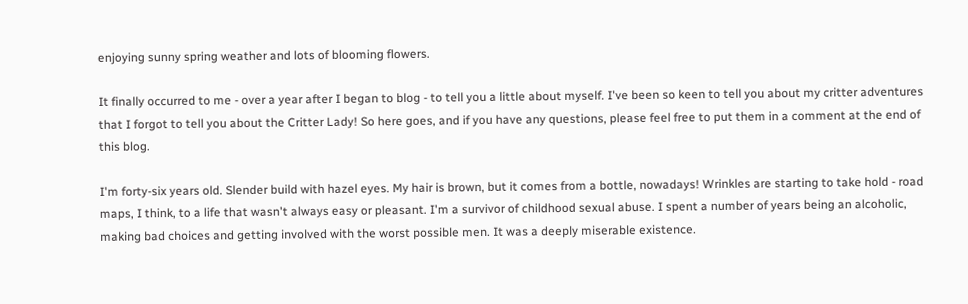enjoying sunny spring weather and lots of blooming flowers.

It finally occurred to me - over a year after I began to blog - to tell you a little about myself. I've been so keen to tell you about my critter adventures that I forgot to tell you about the Critter Lady! So here goes, and if you have any questions, please feel free to put them in a comment at the end of this blog.

I'm forty-six years old. Slender build with hazel eyes. My hair is brown, but it comes from a bottle, nowadays! Wrinkles are starting to take hold - road maps, I think, to a life that wasn't always easy or pleasant. I'm a survivor of childhood sexual abuse. I spent a number of years being an alcoholic, making bad choices and getting involved with the worst possible men. It was a deeply miserable existence.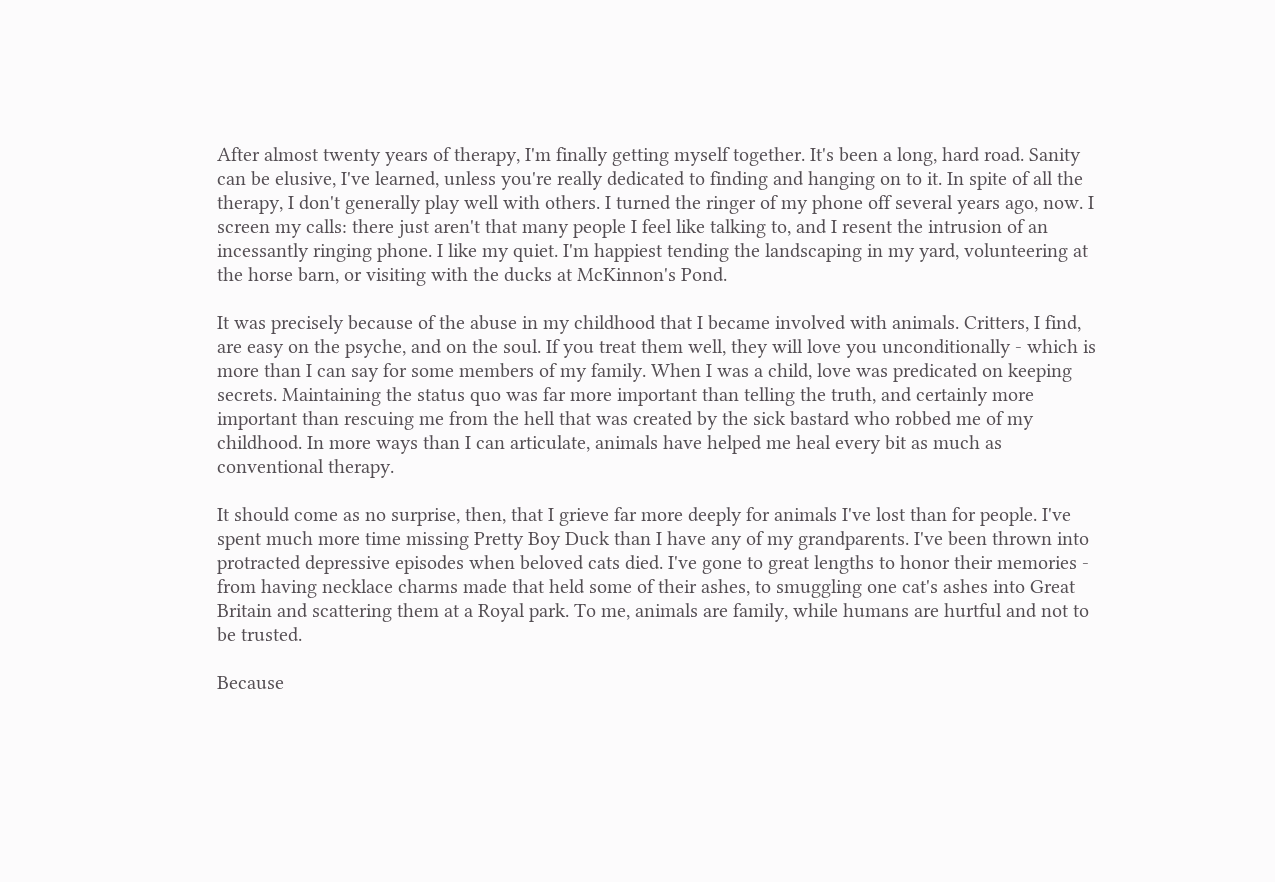After almost twenty years of therapy, I'm finally getting myself together. It's been a long, hard road. Sanity can be elusive, I've learned, unless you're really dedicated to finding and hanging on to it. In spite of all the therapy, I don't generally play well with others. I turned the ringer of my phone off several years ago, now. I screen my calls: there just aren't that many people I feel like talking to, and I resent the intrusion of an incessantly ringing phone. I like my quiet. I'm happiest tending the landscaping in my yard, volunteering at the horse barn, or visiting with the ducks at McKinnon's Pond.

It was precisely because of the abuse in my childhood that I became involved with animals. Critters, I find, are easy on the psyche, and on the soul. If you treat them well, they will love you unconditionally - which is more than I can say for some members of my family. When I was a child, love was predicated on keeping secrets. Maintaining the status quo was far more important than telling the truth, and certainly more important than rescuing me from the hell that was created by the sick bastard who robbed me of my childhood. In more ways than I can articulate, animals have helped me heal every bit as much as conventional therapy.

It should come as no surprise, then, that I grieve far more deeply for animals I've lost than for people. I've spent much more time missing Pretty Boy Duck than I have any of my grandparents. I've been thrown into protracted depressive episodes when beloved cats died. I've gone to great lengths to honor their memories - from having necklace charms made that held some of their ashes, to smuggling one cat's ashes into Great Britain and scattering them at a Royal park. To me, animals are family, while humans are hurtful and not to be trusted.

Because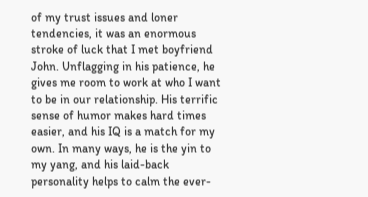of my trust issues and loner tendencies, it was an enormous stroke of luck that I met boyfriend John. Unflagging in his patience, he gives me room to work at who I want to be in our relationship. His terrific sense of humor makes hard times easier, and his IQ is a match for my own. In many ways, he is the yin to my yang, and his laid-back personality helps to calm the ever-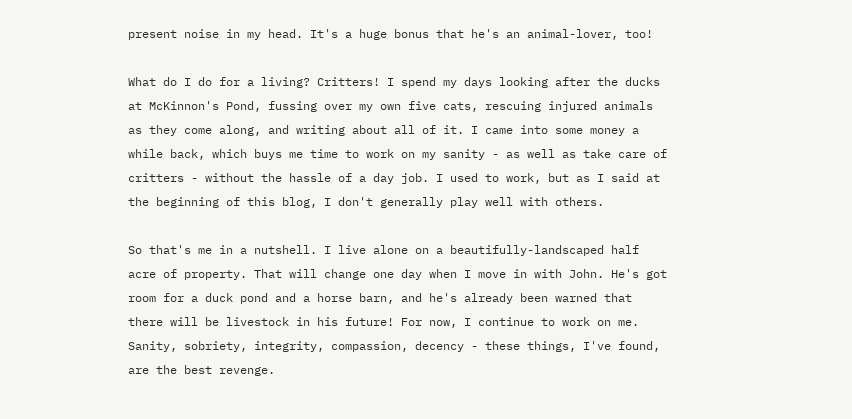present noise in my head. It's a huge bonus that he's an animal-lover, too!

What do I do for a living? Critters! I spend my days looking after the ducks at McKinnon's Pond, fussing over my own five cats, rescuing injured animals as they come along, and writing about all of it. I came into some money a while back, which buys me time to work on my sanity - as well as take care of critters - without the hassle of a day job. I used to work, but as I said at the beginning of this blog, I don't generally play well with others.

So that's me in a nutshell. I live alone on a beautifully-landscaped half acre of property. That will change one day when I move in with John. He's got room for a duck pond and a horse barn, and he's already been warned that there will be livestock in his future! For now, I continue to work on me. Sanity, sobriety, integrity, compassion, decency - these things, I've found, are the best revenge.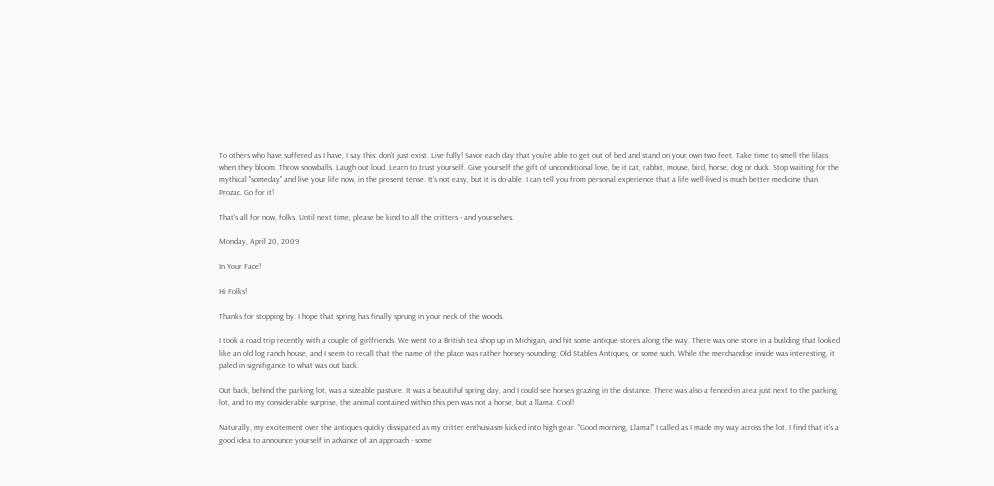To others who have suffered as I have, I say this: don't just exist. Live fully! Savor each day that you're able to get out of bed and stand on your own two feet. Take time to smell the lilacs when they bloom. Throw snowballs. Laugh out loud. Learn to trust yourself. Give yourself the gift of unconditional love, be it cat, rabbit, mouse, bird, horse, dog or duck. Stop waiting for the mythical "someday" and live your life now, in the present tense. It's not easy, but it is do-able. I can tell you from personal experience that a life well-lived is much better medicine than Prozac. Go for it!

That's all for now, folks. Until next time, please be kind to all the critters - and yourselves.

Monday, April 20, 2009

In Your Face!

Hi Folks!

Thanks for stopping by. I hope that spring has finally sprung in your neck of the woods.

I took a road trip recently with a couple of girlfriends. We went to a British tea shop up in Michigan, and hit some antique stores along the way. There was one store in a building that looked like an old log ranch house, and I seem to recall that the name of the place was rather horsey-sounding: Old Stables Antiques, or some such. While the merchandise inside was interesting, it paled in signifigance to what was out back.

Out back, behind the parking lot, was a sizeable pasture. It was a beautiful spring day, and I could see horses grazing in the distance. There was also a fenced-in area just next to the parking lot, and to my considerable surprise, the animal contained within this pen was not a horse, but a llama. Cool!

Naturally, my excitement over the antiques quicky dissipated as my critter enthusiasm kicked into high gear. "Good morning, Llama!" I called as I made my way across the lot. I find that it's a good idea to announce yourself in advance of an approach - some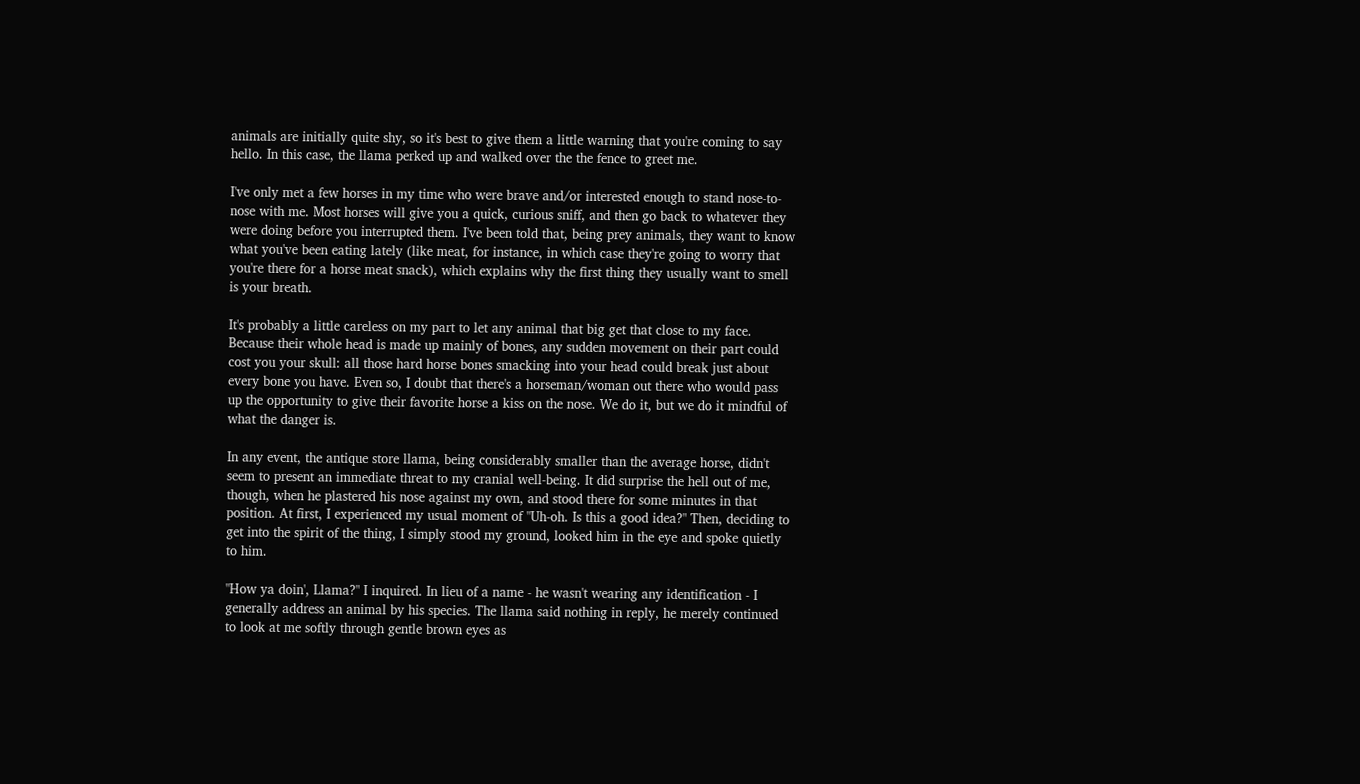animals are initially quite shy, so it's best to give them a little warning that you're coming to say hello. In this case, the llama perked up and walked over the the fence to greet me.

I've only met a few horses in my time who were brave and/or interested enough to stand nose-to-nose with me. Most horses will give you a quick, curious sniff, and then go back to whatever they were doing before you interrupted them. I've been told that, being prey animals, they want to know what you've been eating lately (like meat, for instance, in which case they're going to worry that you're there for a horse meat snack), which explains why the first thing they usually want to smell is your breath.

It's probably a little careless on my part to let any animal that big get that close to my face. Because their whole head is made up mainly of bones, any sudden movement on their part could cost you your skull: all those hard horse bones smacking into your head could break just about every bone you have. Even so, I doubt that there's a horseman/woman out there who would pass up the opportunity to give their favorite horse a kiss on the nose. We do it, but we do it mindful of what the danger is.

In any event, the antique store llama, being considerably smaller than the average horse, didn't seem to present an immediate threat to my cranial well-being. It did surprise the hell out of me, though, when he plastered his nose against my own, and stood there for some minutes in that position. At first, I experienced my usual moment of "Uh-oh. Is this a good idea?" Then, deciding to get into the spirit of the thing, I simply stood my ground, looked him in the eye and spoke quietly to him.

"How ya doin', Llama?" I inquired. In lieu of a name - he wasn't wearing any identification - I generally address an animal by his species. The llama said nothing in reply, he merely continued to look at me softly through gentle brown eyes as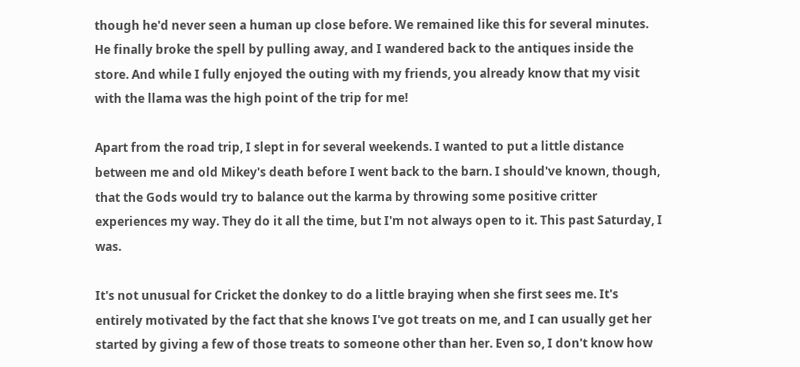though he'd never seen a human up close before. We remained like this for several minutes. He finally broke the spell by pulling away, and I wandered back to the antiques inside the store. And while I fully enjoyed the outing with my friends, you already know that my visit with the llama was the high point of the trip for me!

Apart from the road trip, I slept in for several weekends. I wanted to put a little distance between me and old Mikey's death before I went back to the barn. I should've known, though, that the Gods would try to balance out the karma by throwing some positive critter experiences my way. They do it all the time, but I'm not always open to it. This past Saturday, I was.

It's not unusual for Cricket the donkey to do a little braying when she first sees me. It's entirely motivated by the fact that she knows I've got treats on me, and I can usually get her started by giving a few of those treats to someone other than her. Even so, I don't know how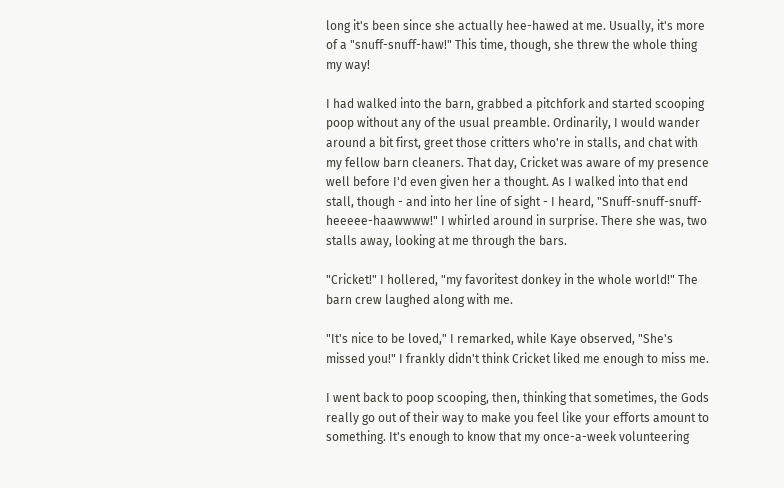long it's been since she actually hee-hawed at me. Usually, it's more of a "snuff-snuff-haw!" This time, though, she threw the whole thing my way!

I had walked into the barn, grabbed a pitchfork and started scooping poop without any of the usual preamble. Ordinarily, I would wander around a bit first, greet those critters who're in stalls, and chat with my fellow barn cleaners. That day, Cricket was aware of my presence well before I'd even given her a thought. As I walked into that end stall, though - and into her line of sight - I heard, "Snuff-snuff-snuff-heeeee-haawwww!" I whirled around in surprise. There she was, two stalls away, looking at me through the bars.

"Cricket!" I hollered, "my favoritest donkey in the whole world!" The barn crew laughed along with me.

"It's nice to be loved," I remarked, while Kaye observed, "She's missed you!" I frankly didn't think Cricket liked me enough to miss me.

I went back to poop scooping, then, thinking that sometimes, the Gods really go out of their way to make you feel like your efforts amount to something. It's enough to know that my once-a-week volunteering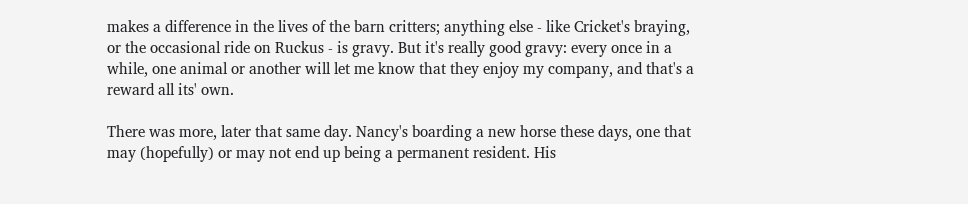makes a difference in the lives of the barn critters; anything else - like Cricket's braying, or the occasional ride on Ruckus - is gravy. But it's really good gravy: every once in a while, one animal or another will let me know that they enjoy my company, and that's a reward all its' own.

There was more, later that same day. Nancy's boarding a new horse these days, one that may (hopefully) or may not end up being a permanent resident. His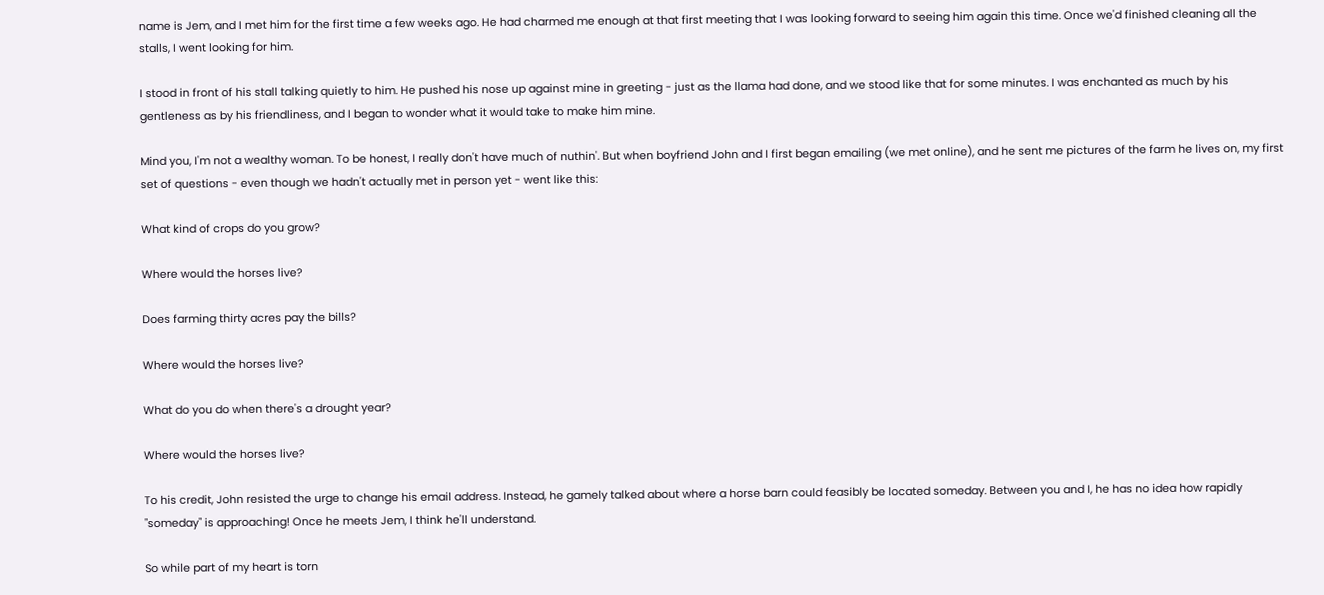name is Jem, and I met him for the first time a few weeks ago. He had charmed me enough at that first meeting that I was looking forward to seeing him again this time. Once we'd finished cleaning all the stalls, I went looking for him.

I stood in front of his stall talking quietly to him. He pushed his nose up against mine in greeting - just as the llama had done, and we stood like that for some minutes. I was enchanted as much by his gentleness as by his friendliness, and I began to wonder what it would take to make him mine.

Mind you, I'm not a wealthy woman. To be honest, I really don't have much of nuthin'. But when boyfriend John and I first began emailing (we met online), and he sent me pictures of the farm he lives on, my first set of questions - even though we hadn't actually met in person yet - went like this:

What kind of crops do you grow?

Where would the horses live?

Does farming thirty acres pay the bills?

Where would the horses live?

What do you do when there's a drought year?

Where would the horses live?

To his credit, John resisted the urge to change his email address. Instead, he gamely talked about where a horse barn could feasibly be located someday. Between you and I, he has no idea how rapidly "someday" is approaching! Once he meets Jem, I think he'll understand.

So while part of my heart is torn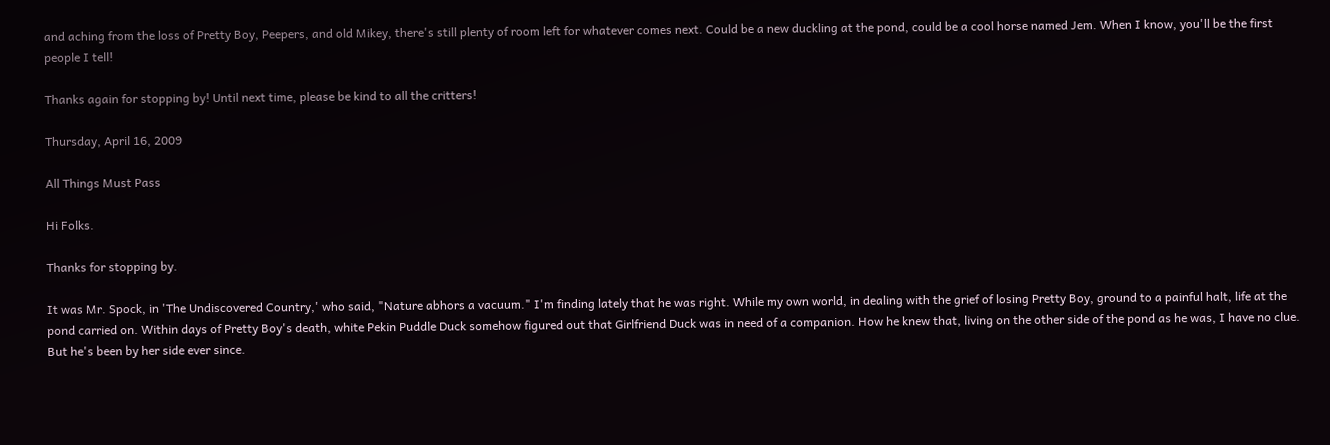and aching from the loss of Pretty Boy, Peepers, and old Mikey, there's still plenty of room left for whatever comes next. Could be a new duckling at the pond, could be a cool horse named Jem. When I know, you'll be the first people I tell!

Thanks again for stopping by! Until next time, please be kind to all the critters!

Thursday, April 16, 2009

All Things Must Pass

Hi Folks.

Thanks for stopping by.

It was Mr. Spock, in 'The Undiscovered Country,' who said, "Nature abhors a vacuum." I'm finding lately that he was right. While my own world, in dealing with the grief of losing Pretty Boy, ground to a painful halt, life at the pond carried on. Within days of Pretty Boy's death, white Pekin Puddle Duck somehow figured out that Girlfriend Duck was in need of a companion. How he knew that, living on the other side of the pond as he was, I have no clue. But he's been by her side ever since.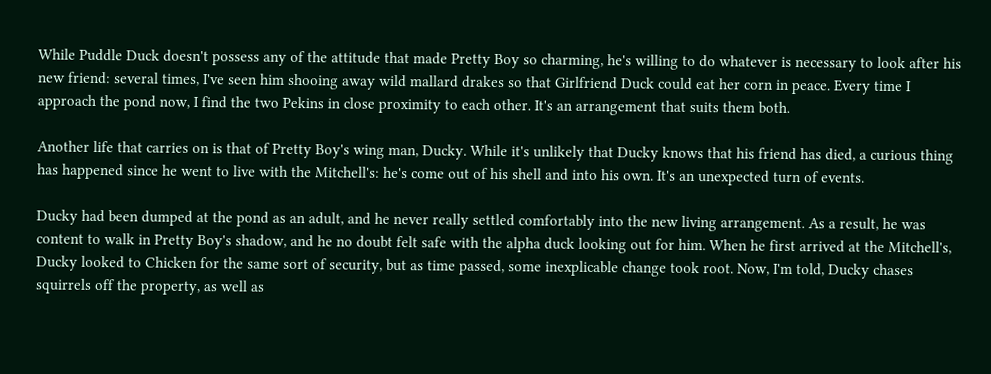While Puddle Duck doesn't possess any of the attitude that made Pretty Boy so charming, he's willing to do whatever is necessary to look after his new friend: several times, I've seen him shooing away wild mallard drakes so that Girlfriend Duck could eat her corn in peace. Every time I approach the pond now, I find the two Pekins in close proximity to each other. It's an arrangement that suits them both.

Another life that carries on is that of Pretty Boy's wing man, Ducky. While it's unlikely that Ducky knows that his friend has died, a curious thing has happened since he went to live with the Mitchell's: he's come out of his shell and into his own. It's an unexpected turn of events.

Ducky had been dumped at the pond as an adult, and he never really settled comfortably into the new living arrangement. As a result, he was content to walk in Pretty Boy's shadow, and he no doubt felt safe with the alpha duck looking out for him. When he first arrived at the Mitchell's, Ducky looked to Chicken for the same sort of security, but as time passed, some inexplicable change took root. Now, I'm told, Ducky chases squirrels off the property, as well as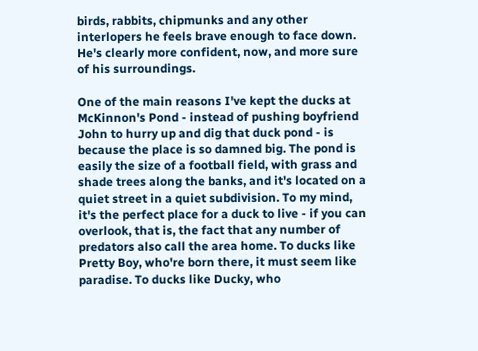birds, rabbits, chipmunks and any other interlopers he feels brave enough to face down. He's clearly more confident, now, and more sure of his surroundings.

One of the main reasons I've kept the ducks at McKinnon's Pond - instead of pushing boyfriend John to hurry up and dig that duck pond - is because the place is so damned big. The pond is easily the size of a football field, with grass and shade trees along the banks, and it's located on a quiet street in a quiet subdivision. To my mind, it's the perfect place for a duck to live - if you can overlook, that is, the fact that any number of predators also call the area home. To ducks like Pretty Boy, who're born there, it must seem like paradise. To ducks like Ducky, who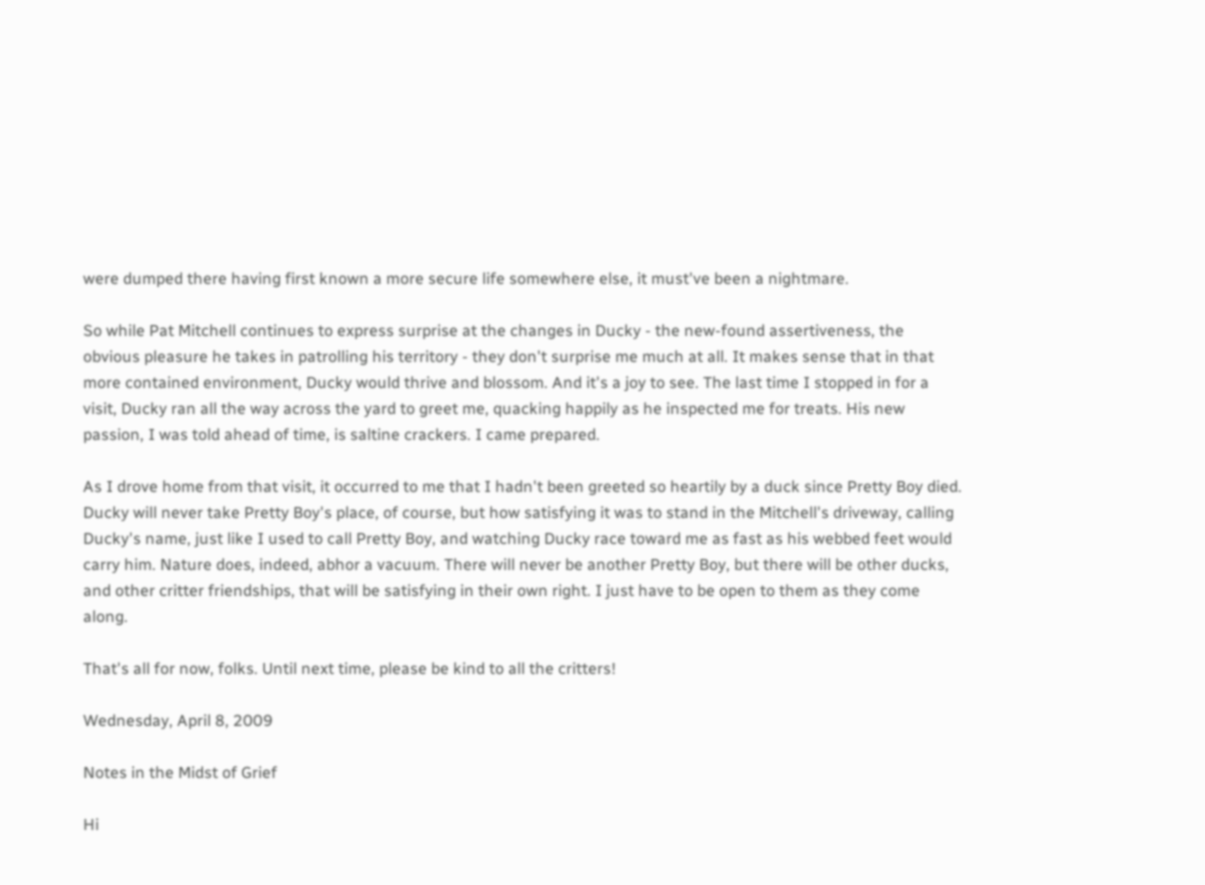were dumped there having first known a more secure life somewhere else, it must've been a nightmare.

So while Pat Mitchell continues to express surprise at the changes in Ducky - the new-found assertiveness, the obvious pleasure he takes in patrolling his territory - they don't surprise me much at all. It makes sense that in that more contained environment, Ducky would thrive and blossom. And it's a joy to see. The last time I stopped in for a visit, Ducky ran all the way across the yard to greet me, quacking happily as he inspected me for treats. His new passion, I was told ahead of time, is saltine crackers. I came prepared.

As I drove home from that visit, it occurred to me that I hadn't been greeted so heartily by a duck since Pretty Boy died. Ducky will never take Pretty Boy's place, of course, but how satisfying it was to stand in the Mitchell's driveway, calling Ducky's name, just like I used to call Pretty Boy, and watching Ducky race toward me as fast as his webbed feet would carry him. Nature does, indeed, abhor a vacuum. There will never be another Pretty Boy, but there will be other ducks, and other critter friendships, that will be satisfying in their own right. I just have to be open to them as they come along.

That's all for now, folks. Until next time, please be kind to all the critters!

Wednesday, April 8, 2009

Notes in the Midst of Grief

Hi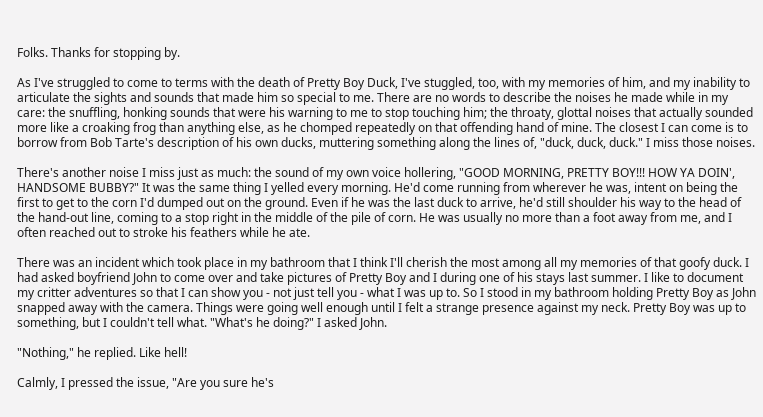Folks. Thanks for stopping by.

As I've struggled to come to terms with the death of Pretty Boy Duck, I've stuggled, too, with my memories of him, and my inability to articulate the sights and sounds that made him so special to me. There are no words to describe the noises he made while in my care: the snuffling, honking sounds that were his warning to me to stop touching him; the throaty, glottal noises that actually sounded more like a croaking frog than anything else, as he chomped repeatedly on that offending hand of mine. The closest I can come is to borrow from Bob Tarte's description of his own ducks, muttering something along the lines of, "duck, duck, duck." I miss those noises.

There's another noise I miss just as much: the sound of my own voice hollering, "GOOD MORNING, PRETTY BOY!!! HOW YA DOIN', HANDSOME BUBBY?" It was the same thing I yelled every morning. He'd come running from wherever he was, intent on being the first to get to the corn I'd dumped out on the ground. Even if he was the last duck to arrive, he'd still shoulder his way to the head of the hand-out line, coming to a stop right in the middle of the pile of corn. He was usually no more than a foot away from me, and I often reached out to stroke his feathers while he ate.

There was an incident which took place in my bathroom that I think I'll cherish the most among all my memories of that goofy duck. I had asked boyfriend John to come over and take pictures of Pretty Boy and I during one of his stays last summer. I like to document my critter adventures so that I can show you - not just tell you - what I was up to. So I stood in my bathroom holding Pretty Boy as John snapped away with the camera. Things were going well enough until I felt a strange presence against my neck. Pretty Boy was up to something, but I couldn't tell what. "What's he doing?" I asked John.

"Nothing," he replied. Like hell!

Calmly, I pressed the issue, "Are you sure he's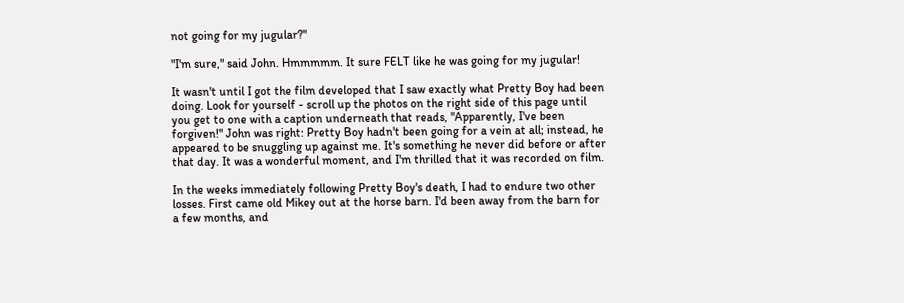not going for my jugular?"

"I'm sure," said John. Hmmmmm. It sure FELT like he was going for my jugular!

It wasn't until I got the film developed that I saw exactly what Pretty Boy had been doing. Look for yourself - scroll up the photos on the right side of this page until you get to one with a caption underneath that reads, "Apparently, I've been forgiven!" John was right: Pretty Boy hadn't been going for a vein at all; instead, he appeared to be snuggling up against me. It's something he never did before or after that day. It was a wonderful moment, and I'm thrilled that it was recorded on film.

In the weeks immediately following Pretty Boy's death, I had to endure two other losses. First came old Mikey out at the horse barn. I'd been away from the barn for a few months, and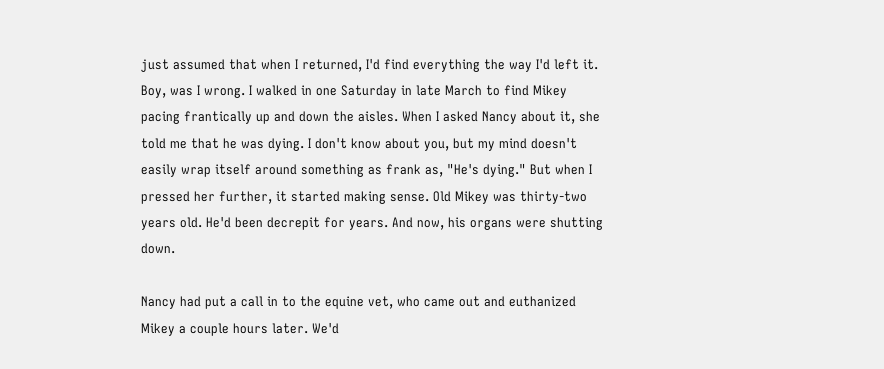just assumed that when I returned, I'd find everything the way I'd left it. Boy, was I wrong. I walked in one Saturday in late March to find Mikey pacing frantically up and down the aisles. When I asked Nancy about it, she told me that he was dying. I don't know about you, but my mind doesn't easily wrap itself around something as frank as, "He's dying." But when I pressed her further, it started making sense. Old Mikey was thirty-two years old. He'd been decrepit for years. And now, his organs were shutting down.

Nancy had put a call in to the equine vet, who came out and euthanized Mikey a couple hours later. We'd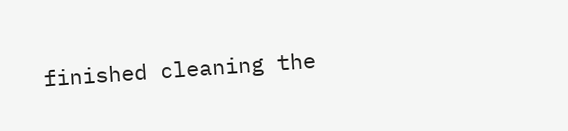finished cleaning the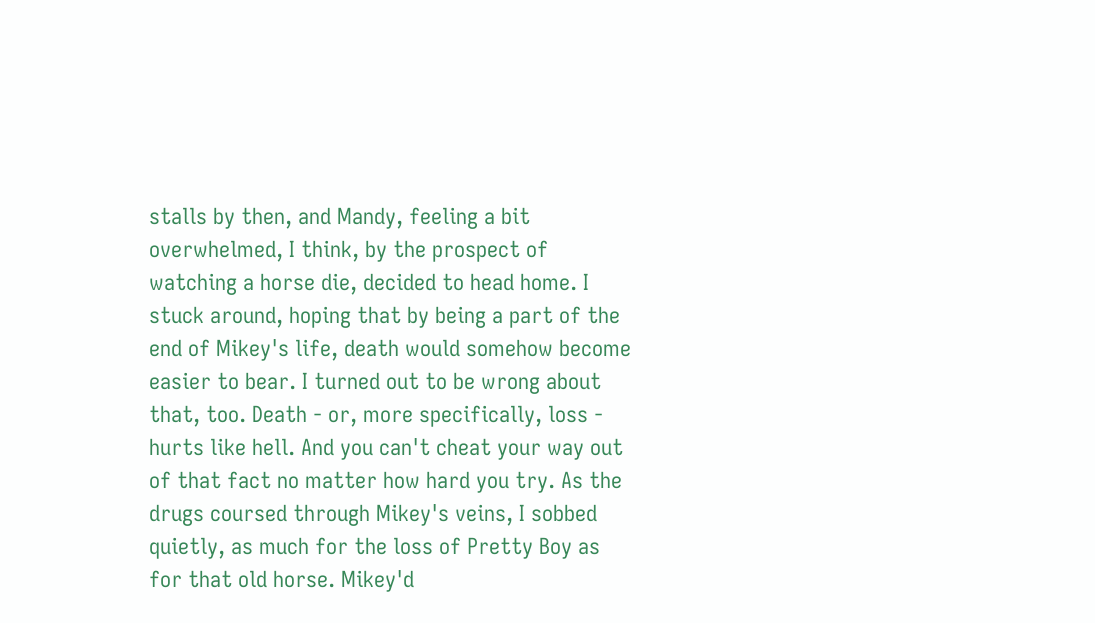stalls by then, and Mandy, feeling a bit overwhelmed, I think, by the prospect of watching a horse die, decided to head home. I stuck around, hoping that by being a part of the end of Mikey's life, death would somehow become easier to bear. I turned out to be wrong about that, too. Death - or, more specifically, loss - hurts like hell. And you can't cheat your way out of that fact no matter how hard you try. As the drugs coursed through Mikey's veins, I sobbed quietly, as much for the loss of Pretty Boy as for that old horse. Mikey'd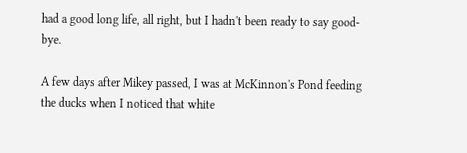had a good long life, all right, but I hadn't been ready to say good-bye.

A few days after Mikey passed, I was at McKinnon's Pond feeding the ducks when I noticed that white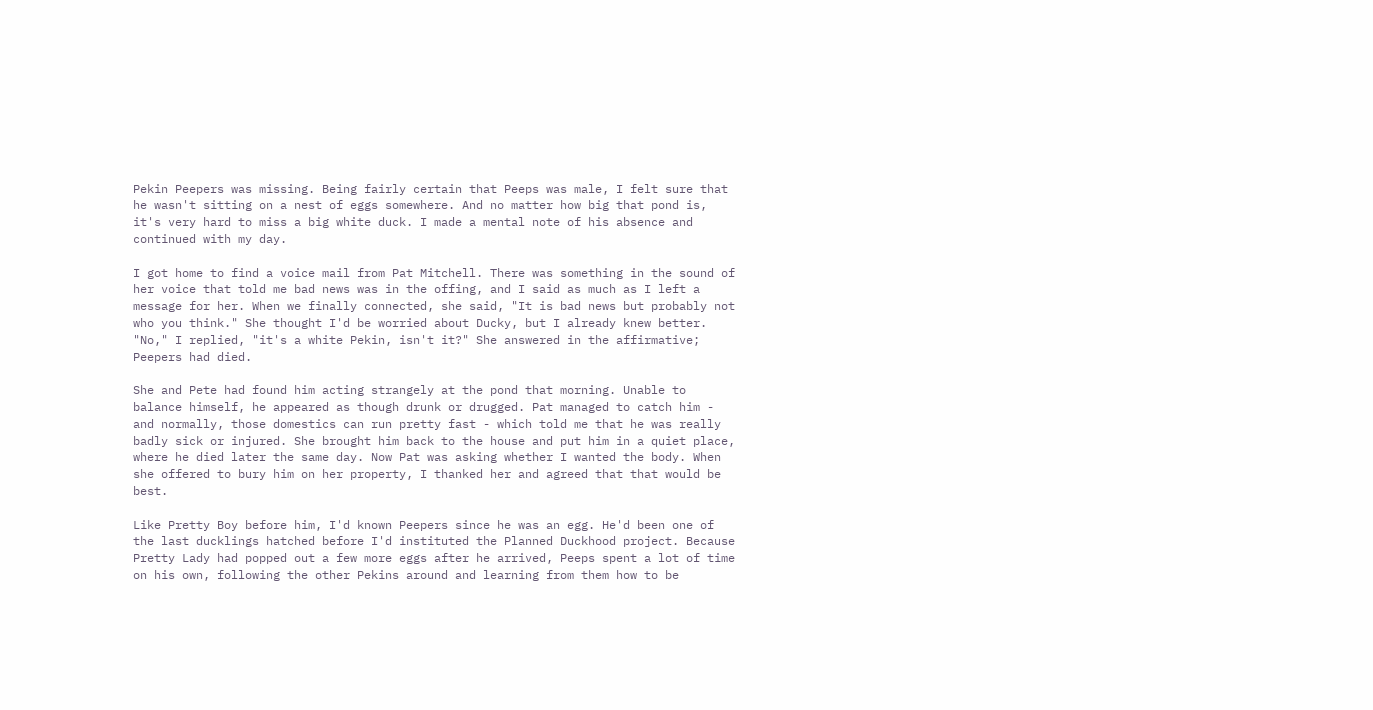Pekin Peepers was missing. Being fairly certain that Peeps was male, I felt sure that he wasn't sitting on a nest of eggs somewhere. And no matter how big that pond is, it's very hard to miss a big white duck. I made a mental note of his absence and continued with my day.

I got home to find a voice mail from Pat Mitchell. There was something in the sound of her voice that told me bad news was in the offing, and I said as much as I left a message for her. When we finally connected, she said, "It is bad news but probably not who you think." She thought I'd be worried about Ducky, but I already knew better. "No," I replied, "it's a white Pekin, isn't it?" She answered in the affirmative; Peepers had died.

She and Pete had found him acting strangely at the pond that morning. Unable to balance himself, he appeared as though drunk or drugged. Pat managed to catch him - and normally, those domestics can run pretty fast - which told me that he was really badly sick or injured. She brought him back to the house and put him in a quiet place, where he died later the same day. Now Pat was asking whether I wanted the body. When she offered to bury him on her property, I thanked her and agreed that that would be best.

Like Pretty Boy before him, I'd known Peepers since he was an egg. He'd been one of the last ducklings hatched before I'd instituted the Planned Duckhood project. Because Pretty Lady had popped out a few more eggs after he arrived, Peeps spent a lot of time on his own, following the other Pekins around and learning from them how to be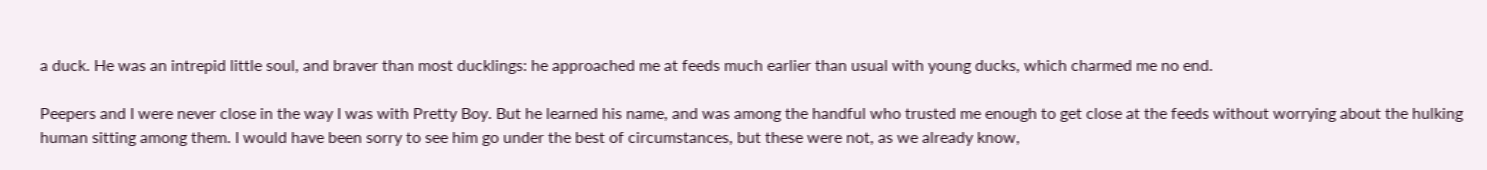a duck. He was an intrepid little soul, and braver than most ducklings: he approached me at feeds much earlier than usual with young ducks, which charmed me no end.

Peepers and I were never close in the way I was with Pretty Boy. But he learned his name, and was among the handful who trusted me enough to get close at the feeds without worrying about the hulking human sitting among them. I would have been sorry to see him go under the best of circumstances, but these were not, as we already know,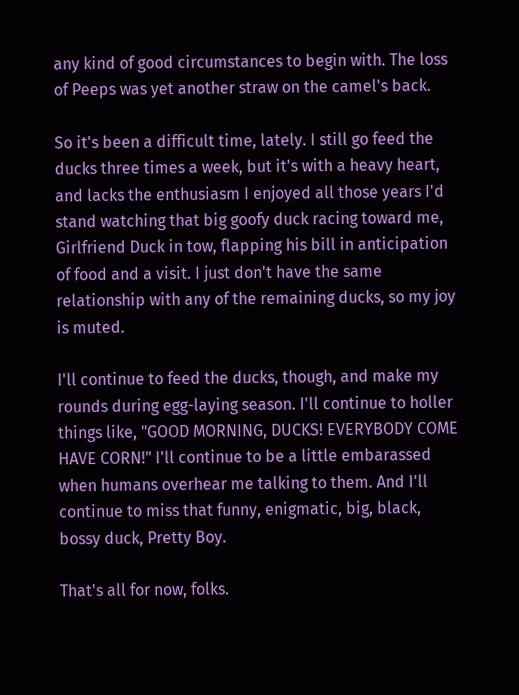any kind of good circumstances to begin with. The loss of Peeps was yet another straw on the camel's back.

So it's been a difficult time, lately. I still go feed the ducks three times a week, but it's with a heavy heart, and lacks the enthusiasm I enjoyed all those years I'd stand watching that big goofy duck racing toward me, Girlfriend Duck in tow, flapping his bill in anticipation of food and a visit. I just don't have the same relationship with any of the remaining ducks, so my joy is muted.

I'll continue to feed the ducks, though, and make my rounds during egg-laying season. I'll continue to holler things like, "GOOD MORNING, DUCKS! EVERYBODY COME HAVE CORN!" I'll continue to be a little embarassed when humans overhear me talking to them. And I'll continue to miss that funny, enigmatic, big, black, bossy duck, Pretty Boy.

That's all for now, folks.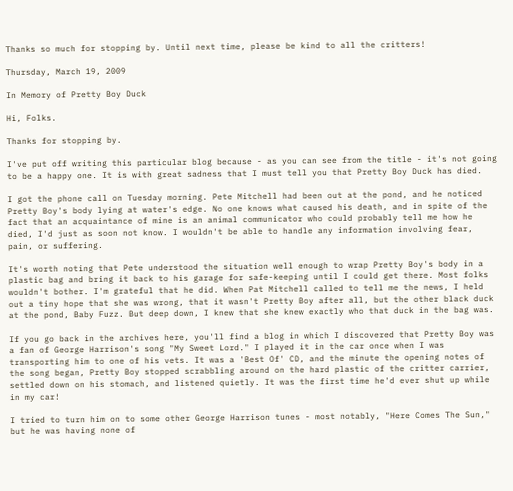Thanks so much for stopping by. Until next time, please be kind to all the critters!

Thursday, March 19, 2009

In Memory of Pretty Boy Duck

Hi, Folks.

Thanks for stopping by.

I've put off writing this particular blog because - as you can see from the title - it's not going to be a happy one. It is with great sadness that I must tell you that Pretty Boy Duck has died.

I got the phone call on Tuesday morning. Pete Mitchell had been out at the pond, and he noticed Pretty Boy's body lying at water's edge. No one knows what caused his death, and in spite of the fact that an acquaintance of mine is an animal communicator who could probably tell me how he died, I'd just as soon not know. I wouldn't be able to handle any information involving fear, pain, or suffering.

It's worth noting that Pete understood the situation well enough to wrap Pretty Boy's body in a plastic bag and bring it back to his garage for safe-keeping until I could get there. Most folks wouldn't bother. I'm grateful that he did. When Pat Mitchell called to tell me the news, I held out a tiny hope that she was wrong, that it wasn't Pretty Boy after all, but the other black duck at the pond, Baby Fuzz. But deep down, I knew that she knew exactly who that duck in the bag was.

If you go back in the archives here, you'll find a blog in which I discovered that Pretty Boy was a fan of George Harrison's song "My Sweet Lord." I played it in the car once when I was transporting him to one of his vets. It was a 'Best Of' CD, and the minute the opening notes of the song began, Pretty Boy stopped scrabbling around on the hard plastic of the critter carrier, settled down on his stomach, and listened quietly. It was the first time he'd ever shut up while in my car!

I tried to turn him on to some other George Harrison tunes - most notably, "Here Comes The Sun," but he was having none of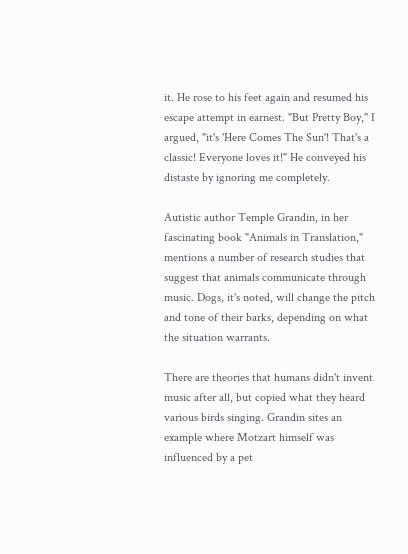it. He rose to his feet again and resumed his escape attempt in earnest. "But Pretty Boy," I argued, "it's 'Here Comes The Sun'! That's a classic! Everyone loves it!" He conveyed his distaste by ignoring me completely.

Autistic author Temple Grandin, in her fascinating book "Animals in Translation," mentions a number of research studies that suggest that animals communicate through music. Dogs, it's noted, will change the pitch and tone of their barks, depending on what the situation warrants.

There are theories that humans didn't invent music after all, but copied what they heard various birds singing. Grandin sites an example where Motzart himself was influenced by a pet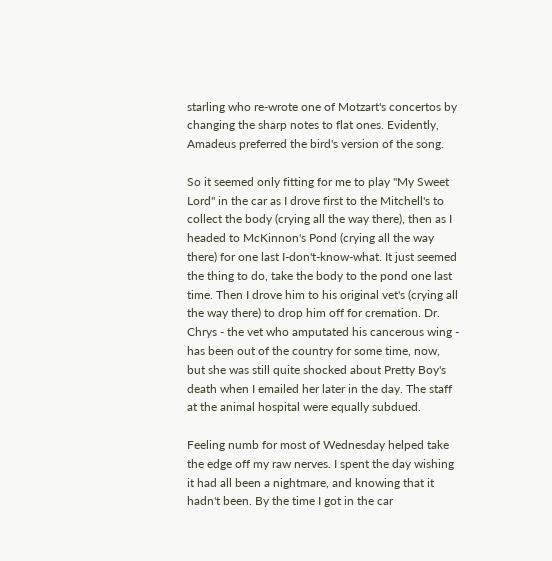starling who re-wrote one of Motzart's concertos by changing the sharp notes to flat ones. Evidently, Amadeus preferred the bird's version of the song.

So it seemed only fitting for me to play "My Sweet Lord" in the car as I drove first to the Mitchell's to collect the body (crying all the way there), then as I headed to McKinnon's Pond (crying all the way there) for one last I-don't-know-what. It just seemed the thing to do, take the body to the pond one last time. Then I drove him to his original vet's (crying all the way there) to drop him off for cremation. Dr. Chrys - the vet who amputated his cancerous wing - has been out of the country for some time, now, but she was still quite shocked about Pretty Boy's death when I emailed her later in the day. The staff at the animal hospital were equally subdued.

Feeling numb for most of Wednesday helped take the edge off my raw nerves. I spent the day wishing it had all been a nightmare, and knowing that it hadn't been. By the time I got in the car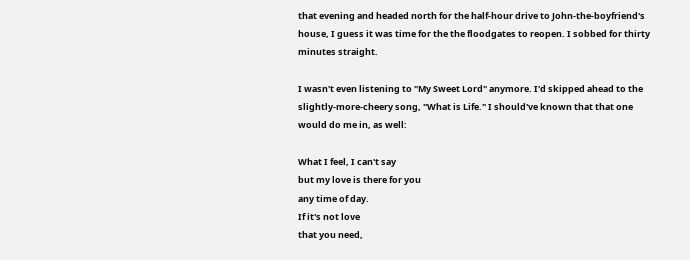that evening and headed north for the half-hour drive to John-the-boyfriend's house, I guess it was time for the the floodgates to reopen. I sobbed for thirty minutes straight.

I wasn't even listening to "My Sweet Lord" anymore. I'd skipped ahead to the slightly-more-cheery song, "What is Life." I should've known that that one would do me in, as well:

What I feel, I can't say
but my love is there for you
any time of day.
If it's not love
that you need,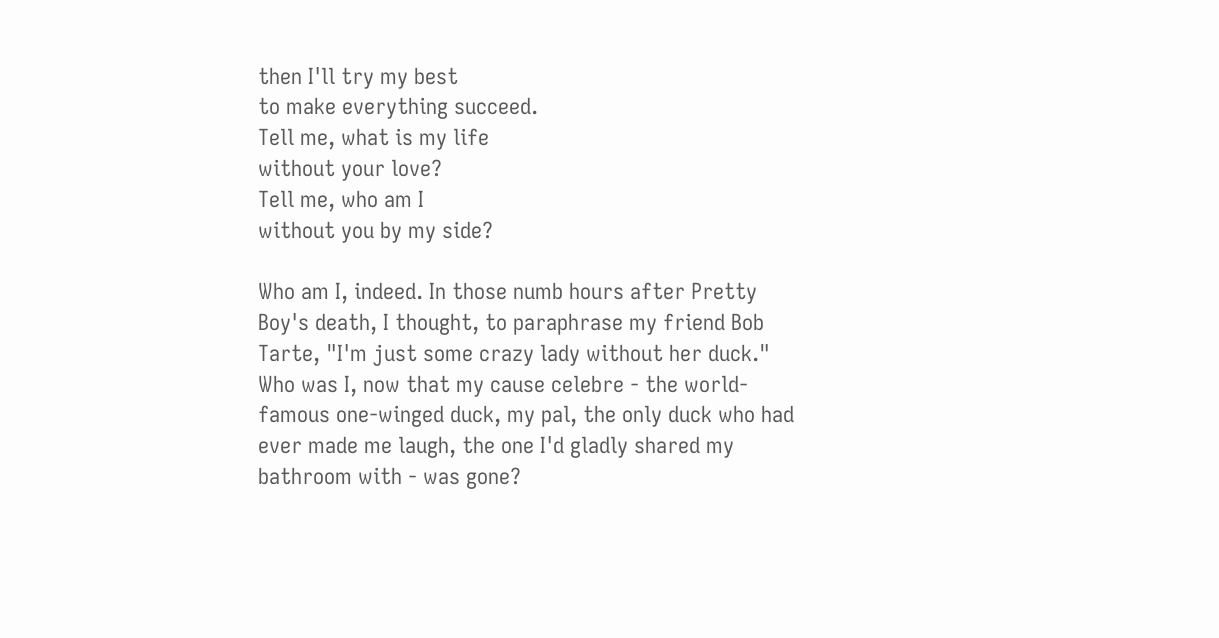then I'll try my best
to make everything succeed.
Tell me, what is my life
without your love?
Tell me, who am I
without you by my side?

Who am I, indeed. In those numb hours after Pretty Boy's death, I thought, to paraphrase my friend Bob Tarte, "I'm just some crazy lady without her duck." Who was I, now that my cause celebre - the world-famous one-winged duck, my pal, the only duck who had ever made me laugh, the one I'd gladly shared my bathroom with - was gone?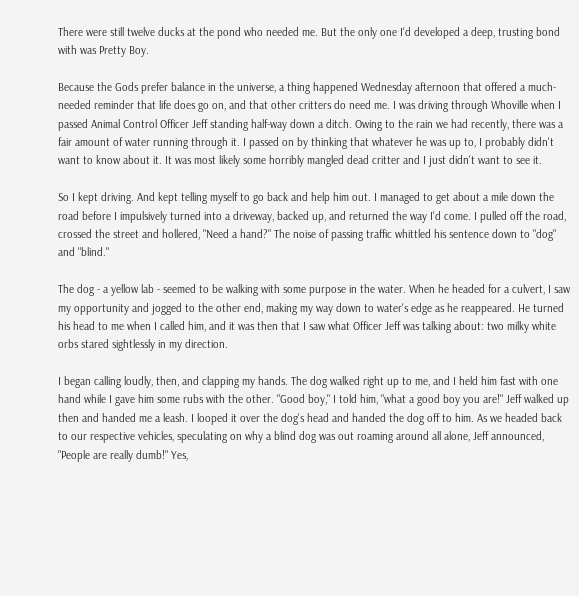There were still twelve ducks at the pond who needed me. But the only one I'd developed a deep, trusting bond with was Pretty Boy.

Because the Gods prefer balance in the universe, a thing happened Wednesday afternoon that offered a much-needed reminder that life does go on, and that other critters do need me. I was driving through Whoville when I passed Animal Control Officer Jeff standing half-way down a ditch. Owing to the rain we had recently, there was a fair amount of water running through it. I passed on by thinking that whatever he was up to, I probably didn't want to know about it. It was most likely some horribly mangled dead critter and I just didn't want to see it.

So I kept driving. And kept telling myself to go back and help him out. I managed to get about a mile down the road before I impulsively turned into a driveway, backed up, and returned the way I'd come. I pulled off the road, crossed the street and hollered, "Need a hand?" The noise of passing traffic whittled his sentence down to "dog" and "blind."

The dog - a yellow lab - seemed to be walking with some purpose in the water. When he headed for a culvert, I saw my opportunity and jogged to the other end, making my way down to water's edge as he reappeared. He turned his head to me when I called him, and it was then that I saw what Officer Jeff was talking about: two milky white orbs stared sightlessly in my direction.

I began calling loudly, then, and clapping my hands. The dog walked right up to me, and I held him fast with one hand while I gave him some rubs with the other. "Good boy," I told him, "what a good boy you are!" Jeff walked up then and handed me a leash. I looped it over the dog's head and handed the dog off to him. As we headed back to our respective vehicles, speculating on why a blind dog was out roaming around all alone, Jeff announced, "People are really dumb!" Yes,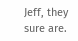Jeff, they sure are.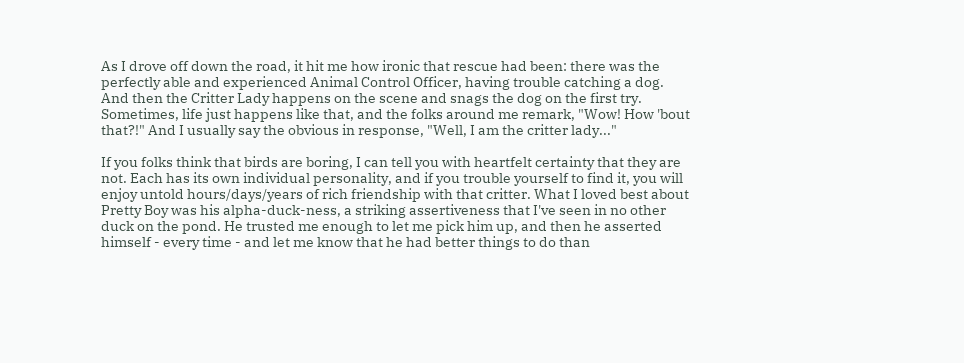As I drove off down the road, it hit me how ironic that rescue had been: there was the perfectly able and experienced Animal Control Officer, having trouble catching a dog. And then the Critter Lady happens on the scene and snags the dog on the first try. Sometimes, life just happens like that, and the folks around me remark, "Wow! How 'bout that?!" And I usually say the obvious in response, "Well, I am the critter lady..."

If you folks think that birds are boring, I can tell you with heartfelt certainty that they are not. Each has its own individual personality, and if you trouble yourself to find it, you will enjoy untold hours/days/years of rich friendship with that critter. What I loved best about Pretty Boy was his alpha-duck-ness, a striking assertiveness that I've seen in no other duck on the pond. He trusted me enough to let me pick him up, and then he asserted himself - every time - and let me know that he had better things to do than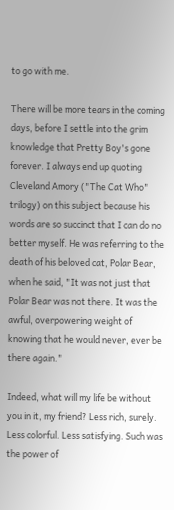to go with me.

There will be more tears in the coming days, before I settle into the grim knowledge that Pretty Boy's gone forever. I always end up quoting Cleveland Amory ("The Cat Who" trilogy) on this subject because his words are so succinct that I can do no better myself. He was referring to the death of his beloved cat, Polar Bear, when he said, "It was not just that Polar Bear was not there. It was the awful, overpowering weight of knowing that he would never, ever be there again."

Indeed, what will my life be without you in it, my friend? Less rich, surely. Less colorful. Less satisfying. Such was the power of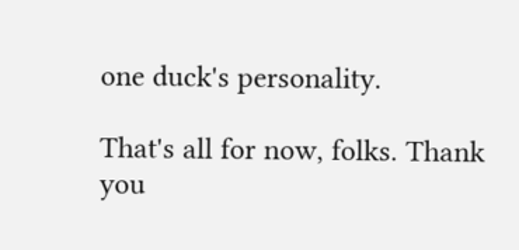one duck's personality.

That's all for now, folks. Thank you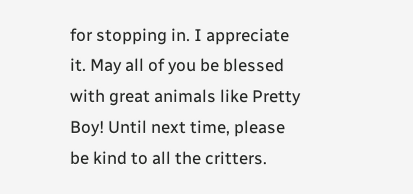for stopping in. I appreciate it. May all of you be blessed with great animals like Pretty Boy! Until next time, please be kind to all the critters.